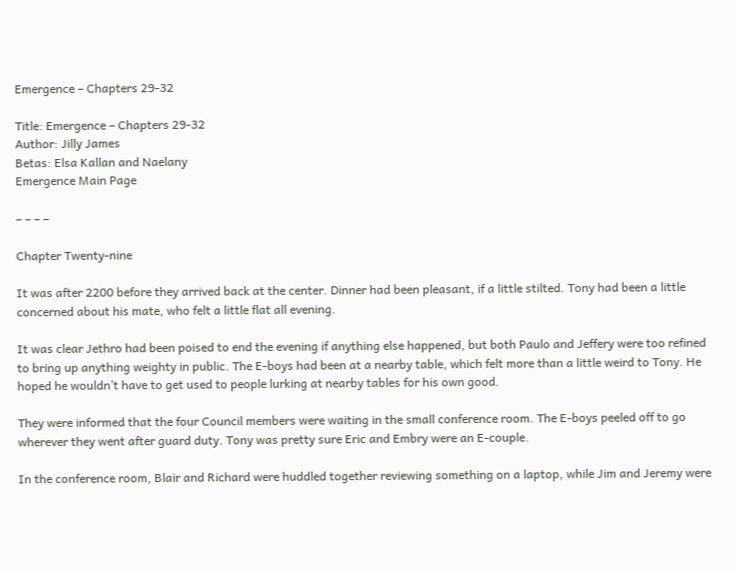Emergence – Chapters 29-32

Title: Emergence – Chapters 29-32
Author: Jilly James
Betas: Elsa Kallan and Naelany
Emergence Main Page

– – – –

Chapter Twenty-nine

It was after 2200 before they arrived back at the center. Dinner had been pleasant, if a little stilted. Tony had been a little concerned about his mate, who felt a little flat all evening.

It was clear Jethro had been poised to end the evening if anything else happened, but both Paulo and Jeffery were too refined to bring up anything weighty in public. The E-boys had been at a nearby table, which felt more than a little weird to Tony. He hoped he wouldn’t have to get used to people lurking at nearby tables for his own good.

They were informed that the four Council members were waiting in the small conference room. The E-boys peeled off to go wherever they went after guard duty. Tony was pretty sure Eric and Embry were an E-couple.

In the conference room, Blair and Richard were huddled together reviewing something on a laptop, while Jim and Jeremy were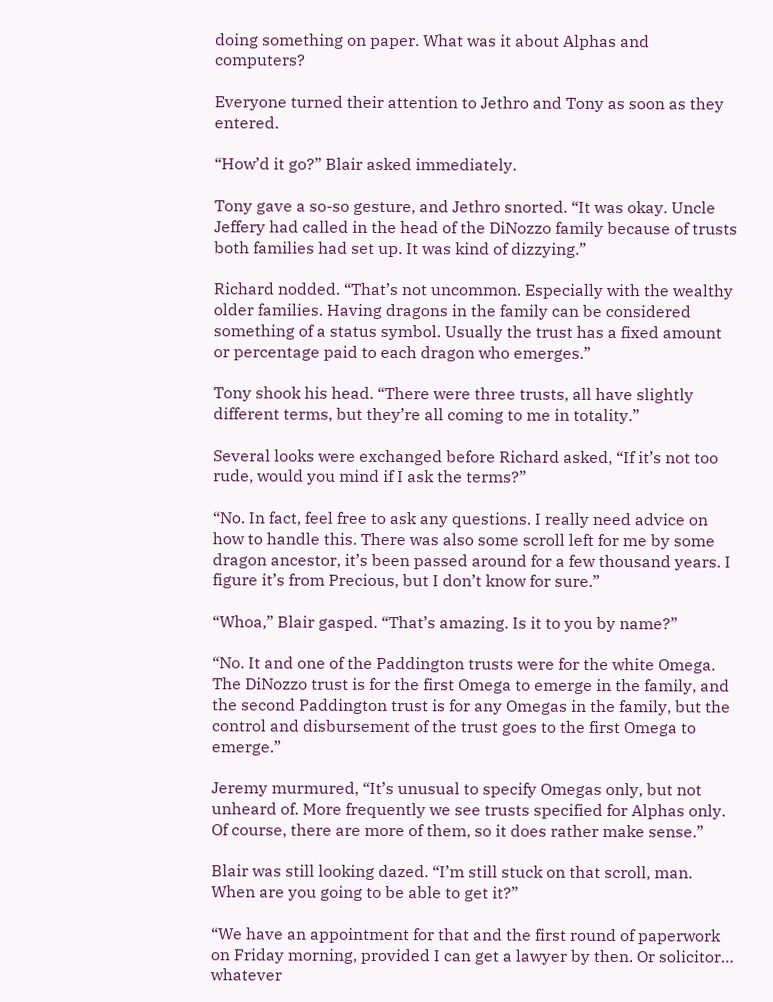doing something on paper. What was it about Alphas and computers?

Everyone turned their attention to Jethro and Tony as soon as they entered.

“How’d it go?” Blair asked immediately.

Tony gave a so-so gesture, and Jethro snorted. “It was okay. Uncle Jeffery had called in the head of the DiNozzo family because of trusts both families had set up. It was kind of dizzying.”

Richard nodded. “That’s not uncommon. Especially with the wealthy older families. Having dragons in the family can be considered something of a status symbol. Usually the trust has a fixed amount or percentage paid to each dragon who emerges.”

Tony shook his head. “There were three trusts, all have slightly different terms, but they’re all coming to me in totality.”

Several looks were exchanged before Richard asked, “If it’s not too rude, would you mind if I ask the terms?”

“No. In fact, feel free to ask any questions. I really need advice on how to handle this. There was also some scroll left for me by some dragon ancestor, it’s been passed around for a few thousand years. I figure it’s from Precious, but I don’t know for sure.”

“Whoa,” Blair gasped. “That’s amazing. Is it to you by name?”

“No. It and one of the Paddington trusts were for the white Omega. The DiNozzo trust is for the first Omega to emerge in the family, and the second Paddington trust is for any Omegas in the family, but the control and disbursement of the trust goes to the first Omega to emerge.”

Jeremy murmured, “It’s unusual to specify Omegas only, but not unheard of. More frequently we see trusts specified for Alphas only. Of course, there are more of them, so it does rather make sense.”

Blair was still looking dazed. “I’m still stuck on that scroll, man. When are you going to be able to get it?”

“We have an appointment for that and the first round of paperwork on Friday morning, provided I can get a lawyer by then. Or solicitor… whatever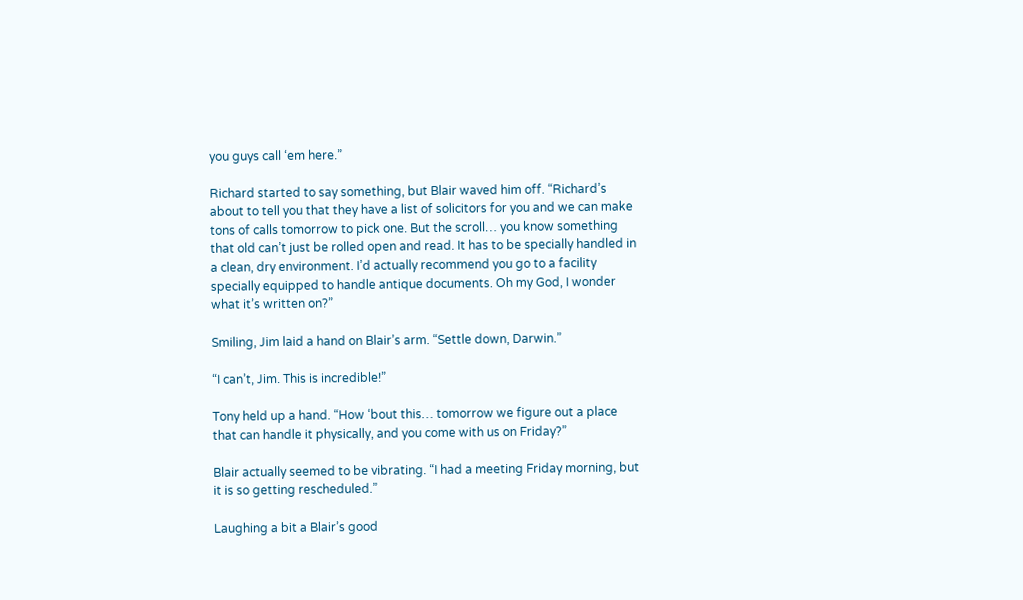you guys call ‘em here.”

Richard started to say something, but Blair waved him off. “Richard’s about to tell you that they have a list of solicitors for you and we can make tons of calls tomorrow to pick one. But the scroll… you know something that old can’t just be rolled open and read. It has to be specially handled in a clean, dry environment. I’d actually recommend you go to a facility specially equipped to handle antique documents. Oh my God, I wonder what it’s written on?”

Smiling, Jim laid a hand on Blair’s arm. “Settle down, Darwin.”

“I can’t, Jim. This is incredible!”

Tony held up a hand. “How ‘bout this… tomorrow we figure out a place that can handle it physically, and you come with us on Friday?”

Blair actually seemed to be vibrating. “I had a meeting Friday morning, but it is so getting rescheduled.”

Laughing a bit a Blair’s good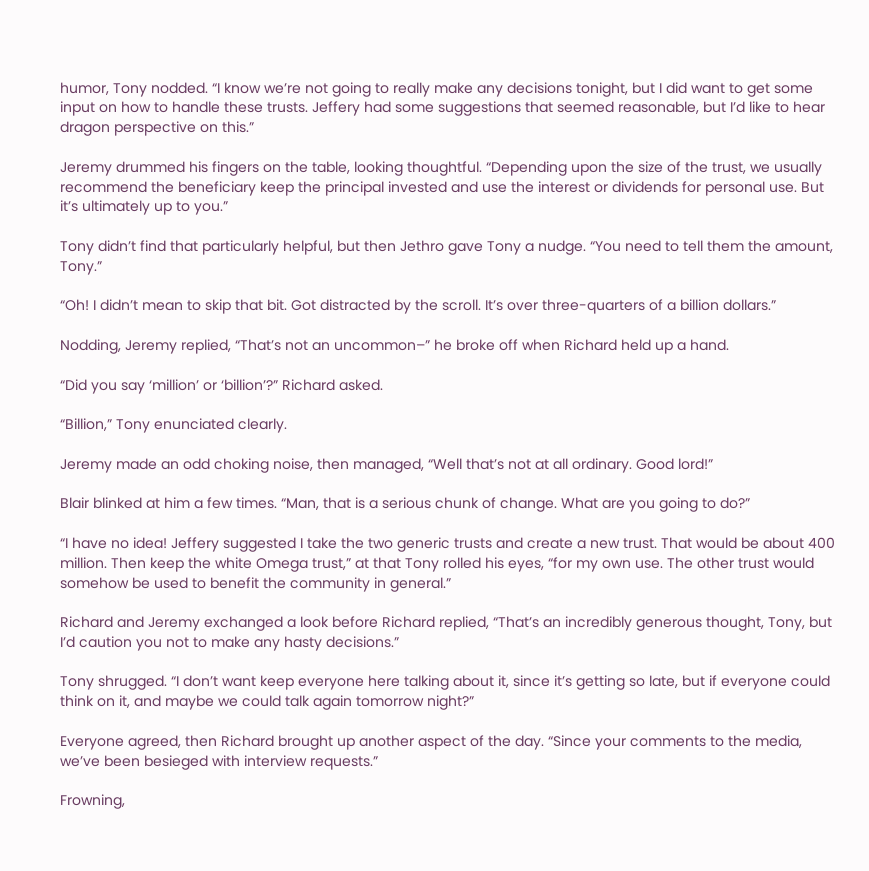humor, Tony nodded. “I know we’re not going to really make any decisions tonight, but I did want to get some input on how to handle these trusts. Jeffery had some suggestions that seemed reasonable, but I’d like to hear dragon perspective on this.”

Jeremy drummed his fingers on the table, looking thoughtful. “Depending upon the size of the trust, we usually recommend the beneficiary keep the principal invested and use the interest or dividends for personal use. But it’s ultimately up to you.”

Tony didn’t find that particularly helpful, but then Jethro gave Tony a nudge. “You need to tell them the amount, Tony.”

“Oh! I didn’t mean to skip that bit. Got distracted by the scroll. It’s over three-quarters of a billion dollars.”

Nodding, Jeremy replied, “That’s not an uncommon–” he broke off when Richard held up a hand.

“Did you say ‘million’ or ‘billion’?” Richard asked.

“Billion,” Tony enunciated clearly.

Jeremy made an odd choking noise, then managed, “Well that’s not at all ordinary. Good lord!”

Blair blinked at him a few times. “Man, that is a serious chunk of change. What are you going to do?”

“I have no idea! Jeffery suggested I take the two generic trusts and create a new trust. That would be about 400 million. Then keep the white Omega trust,” at that Tony rolled his eyes, “for my own use. The other trust would somehow be used to benefit the community in general.”

Richard and Jeremy exchanged a look before Richard replied, “That’s an incredibly generous thought, Tony, but I’d caution you not to make any hasty decisions.”

Tony shrugged. “I don’t want keep everyone here talking about it, since it’s getting so late, but if everyone could think on it, and maybe we could talk again tomorrow night?”

Everyone agreed, then Richard brought up another aspect of the day. “Since your comments to the media, we’ve been besieged with interview requests.”

Frowning,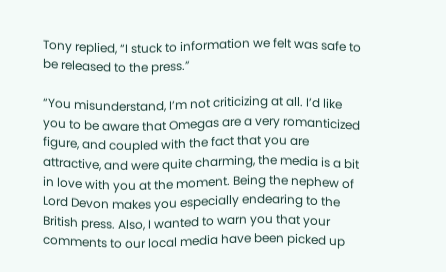Tony replied, “I stuck to information we felt was safe to be released to the press.”

“You misunderstand, I’m not criticizing at all. I’d like you to be aware that Omegas are a very romanticized figure, and coupled with the fact that you are attractive, and were quite charming, the media is a bit in love with you at the moment. Being the nephew of Lord Devon makes you especially endearing to the British press. Also, I wanted to warn you that your comments to our local media have been picked up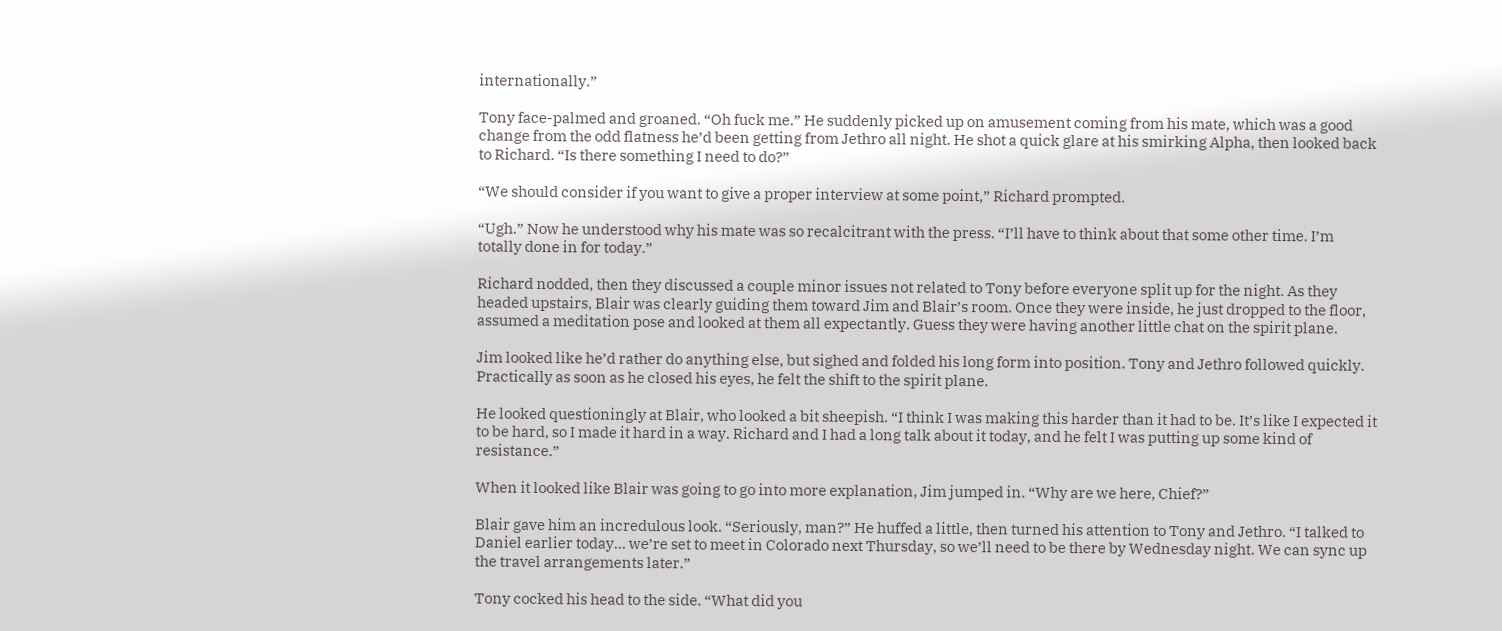internationally.”

Tony face-palmed and groaned. “Oh fuck me.” He suddenly picked up on amusement coming from his mate, which was a good change from the odd flatness he’d been getting from Jethro all night. He shot a quick glare at his smirking Alpha, then looked back to Richard. “Is there something I need to do?”

“We should consider if you want to give a proper interview at some point,” Richard prompted.

“Ugh.” Now he understood why his mate was so recalcitrant with the press. “I’ll have to think about that some other time. I’m totally done in for today.”

Richard nodded, then they discussed a couple minor issues not related to Tony before everyone split up for the night. As they headed upstairs, Blair was clearly guiding them toward Jim and Blair’s room. Once they were inside, he just dropped to the floor, assumed a meditation pose and looked at them all expectantly. Guess they were having another little chat on the spirit plane.

Jim looked like he’d rather do anything else, but sighed and folded his long form into position. Tony and Jethro followed quickly. Practically as soon as he closed his eyes, he felt the shift to the spirit plane.

He looked questioningly at Blair, who looked a bit sheepish. “I think I was making this harder than it had to be. It’s like I expected it to be hard, so I made it hard in a way. Richard and I had a long talk about it today, and he felt I was putting up some kind of resistance.”

When it looked like Blair was going to go into more explanation, Jim jumped in. “Why are we here, Chief?”

Blair gave him an incredulous look. “Seriously, man?” He huffed a little, then turned his attention to Tony and Jethro. “I talked to Daniel earlier today… we’re set to meet in Colorado next Thursday, so we’ll need to be there by Wednesday night. We can sync up the travel arrangements later.”

Tony cocked his head to the side. “What did you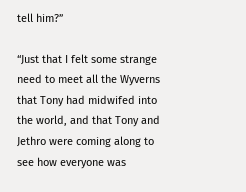tell him?”

“Just that I felt some strange need to meet all the Wyverns that Tony had midwifed into the world, and that Tony and Jethro were coming along to see how everyone was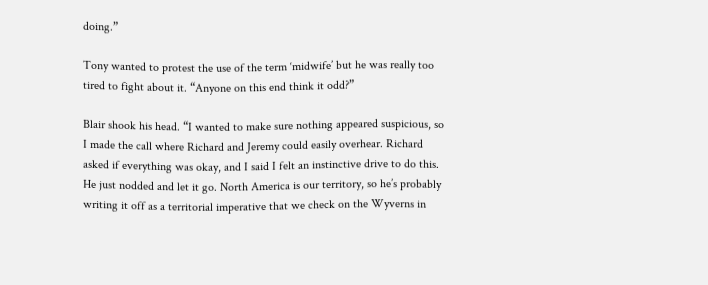doing.”

Tony wanted to protest the use of the term ‘midwife’ but he was really too tired to fight about it. “Anyone on this end think it odd?”

Blair shook his head. “I wanted to make sure nothing appeared suspicious, so I made the call where Richard and Jeremy could easily overhear. Richard asked if everything was okay, and I said I felt an instinctive drive to do this. He just nodded and let it go. North America is our territory, so he’s probably writing it off as a territorial imperative that we check on the Wyverns in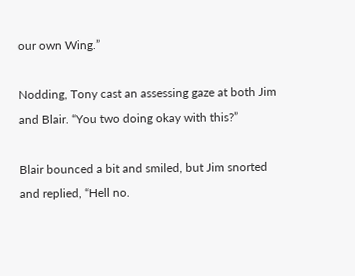our own Wing.”

Nodding, Tony cast an assessing gaze at both Jim and Blair. “You two doing okay with this?”

Blair bounced a bit and smiled, but Jim snorted and replied, “Hell no.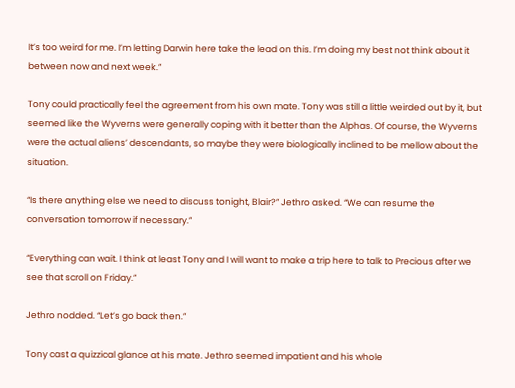It’s too weird for me. I’m letting Darwin here take the lead on this. I’m doing my best not think about it between now and next week.”

Tony could practically feel the agreement from his own mate. Tony was still a little weirded out by it, but seemed like the Wyverns were generally coping with it better than the Alphas. Of course, the Wyverns were the actual aliens’ descendants, so maybe they were biologically inclined to be mellow about the situation.

“Is there anything else we need to discuss tonight, Blair?” Jethro asked. “We can resume the conversation tomorrow if necessary.”

“Everything can wait. I think at least Tony and I will want to make a trip here to talk to Precious after we see that scroll on Friday.”

Jethro nodded. “Let’s go back then.”

Tony cast a quizzical glance at his mate. Jethro seemed impatient and his whole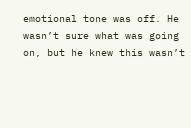emotional tone was off. He wasn’t sure what was going on, but he knew this wasn’t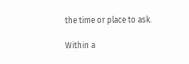the time or place to ask.

Within a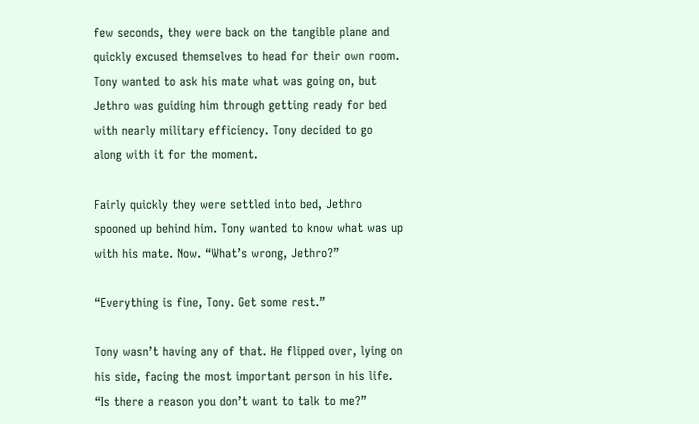few seconds, they were back on the tangible plane and quickly excused themselves to head for their own room. Tony wanted to ask his mate what was going on, but Jethro was guiding him through getting ready for bed with nearly military efficiency. Tony decided to go along with it for the moment.

Fairly quickly they were settled into bed, Jethro spooned up behind him. Tony wanted to know what was up with his mate. Now. “What’s wrong, Jethro?”

“Everything is fine, Tony. Get some rest.”

Tony wasn’t having any of that. He flipped over, lying on his side, facing the most important person in his life. “Is there a reason you don’t want to talk to me?”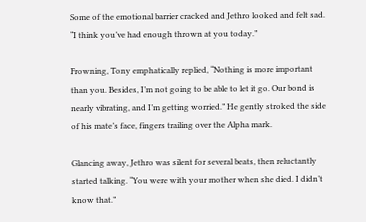Some of the emotional barrier cracked and Jethro looked and felt sad. “I think you’ve had enough thrown at you today.”

Frowning, Tony emphatically replied, “Nothing is more important than you. Besides, I’m not going to be able to let it go. Our bond is nearly vibrating, and I’m getting worried.” He gently stroked the side of his mate’s face, fingers trailing over the Alpha mark.

Glancing away, Jethro was silent for several beats, then reluctantly started talking. “You were with your mother when she died. I didn’t know that.”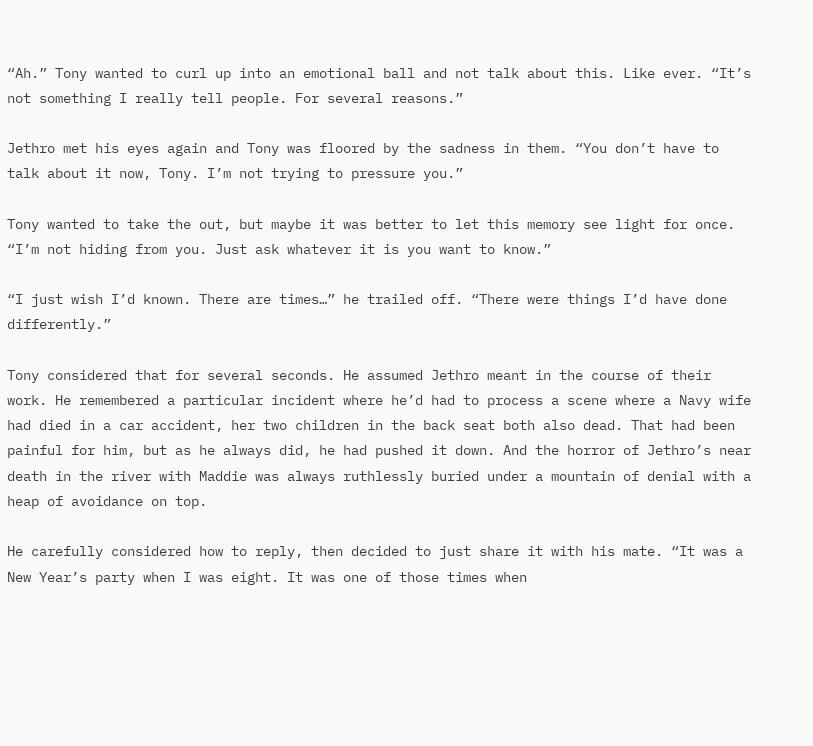“Ah.” Tony wanted to curl up into an emotional ball and not talk about this. Like ever. “It’s not something I really tell people. For several reasons.”

Jethro met his eyes again and Tony was floored by the sadness in them. “You don’t have to talk about it now, Tony. I’m not trying to pressure you.”

Tony wanted to take the out, but maybe it was better to let this memory see light for once. “I’m not hiding from you. Just ask whatever it is you want to know.”

“I just wish I’d known. There are times…” he trailed off. “There were things I’d have done differently.”

Tony considered that for several seconds. He assumed Jethro meant in the course of their work. He remembered a particular incident where he’d had to process a scene where a Navy wife had died in a car accident, her two children in the back seat both also dead. That had been painful for him, but as he always did, he had pushed it down. And the horror of Jethro’s near death in the river with Maddie was always ruthlessly buried under a mountain of denial with a heap of avoidance on top.

He carefully considered how to reply, then decided to just share it with his mate. “It was a New Year’s party when I was eight. It was one of those times when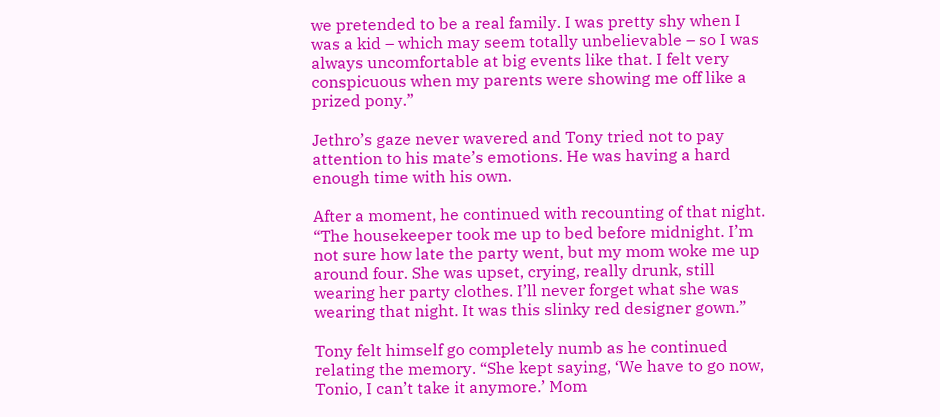we pretended to be a real family. I was pretty shy when I was a kid – which may seem totally unbelievable – so I was always uncomfortable at big events like that. I felt very conspicuous when my parents were showing me off like a prized pony.”

Jethro’s gaze never wavered and Tony tried not to pay attention to his mate’s emotions. He was having a hard enough time with his own.

After a moment, he continued with recounting of that night. “The housekeeper took me up to bed before midnight. I’m not sure how late the party went, but my mom woke me up around four. She was upset, crying, really drunk, still wearing her party clothes. I’ll never forget what she was wearing that night. It was this slinky red designer gown.”

Tony felt himself go completely numb as he continued relating the memory. “She kept saying, ‘We have to go now, Tonio, I can’t take it anymore.’ Mom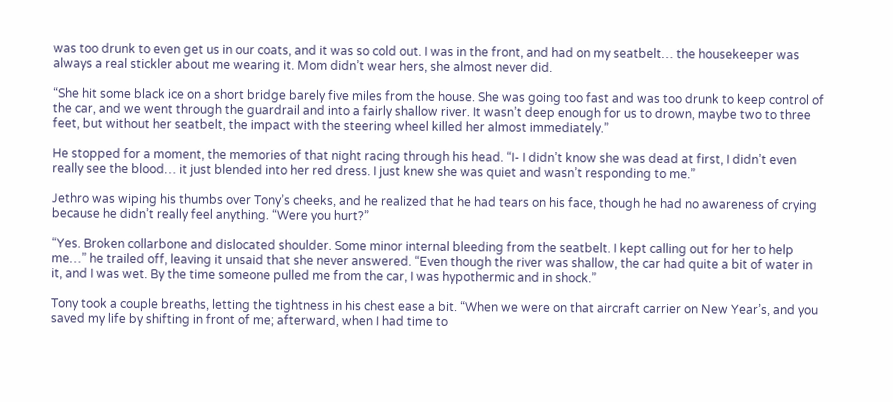was too drunk to even get us in our coats, and it was so cold out. I was in the front, and had on my seatbelt… the housekeeper was always a real stickler about me wearing it. Mom didn’t wear hers, she almost never did.

“She hit some black ice on a short bridge barely five miles from the house. She was going too fast and was too drunk to keep control of the car, and we went through the guardrail and into a fairly shallow river. It wasn’t deep enough for us to drown, maybe two to three feet, but without her seatbelt, the impact with the steering wheel killed her almost immediately.”

He stopped for a moment, the memories of that night racing through his head. “I- I didn’t know she was dead at first, I didn’t even really see the blood… it just blended into her red dress. I just knew she was quiet and wasn’t responding to me.”

Jethro was wiping his thumbs over Tony’s cheeks, and he realized that he had tears on his face, though he had no awareness of crying because he didn’t really feel anything. “Were you hurt?”

“Yes. Broken collarbone and dislocated shoulder. Some minor internal bleeding from the seatbelt. I kept calling out for her to help me…” he trailed off, leaving it unsaid that she never answered. “Even though the river was shallow, the car had quite a bit of water in it, and I was wet. By the time someone pulled me from the car, I was hypothermic and in shock.”

Tony took a couple breaths, letting the tightness in his chest ease a bit. “When we were on that aircraft carrier on New Year’s, and you saved my life by shifting in front of me; afterward, when I had time to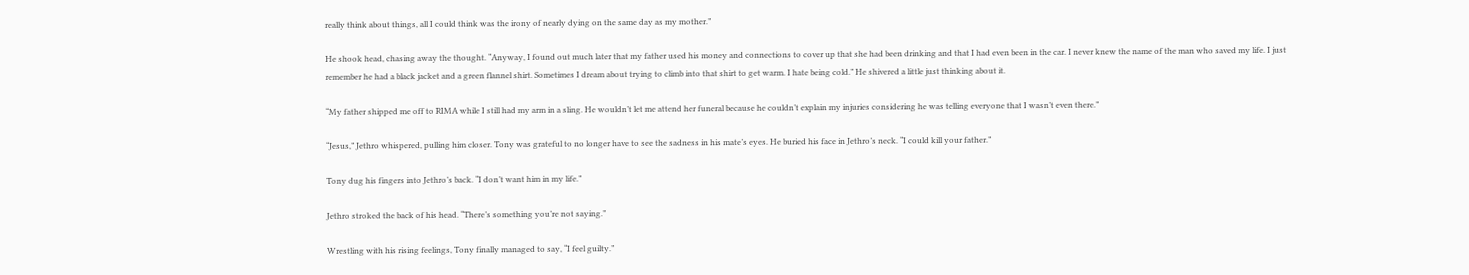really think about things, all I could think was the irony of nearly dying on the same day as my mother.”

He shook head, chasing away the thought. “Anyway, I found out much later that my father used his money and connections to cover up that she had been drinking and that I had even been in the car. I never knew the name of the man who saved my life. I just remember he had a black jacket and a green flannel shirt. Sometimes I dream about trying to climb into that shirt to get warm. I hate being cold.” He shivered a little just thinking about it.

“My father shipped me off to RIMA while I still had my arm in a sling. He wouldn’t let me attend her funeral because he couldn’t explain my injuries considering he was telling everyone that I wasn’t even there.”

“Jesus,” Jethro whispered, pulling him closer. Tony was grateful to no longer have to see the sadness in his mate’s eyes. He buried his face in Jethro’s neck. “I could kill your father.”

Tony dug his fingers into Jethro’s back. “I don’t want him in my life.”

Jethro stroked the back of his head. “There’s something you’re not saying.”

Wrestling with his rising feelings, Tony finally managed to say, “I feel guilty.”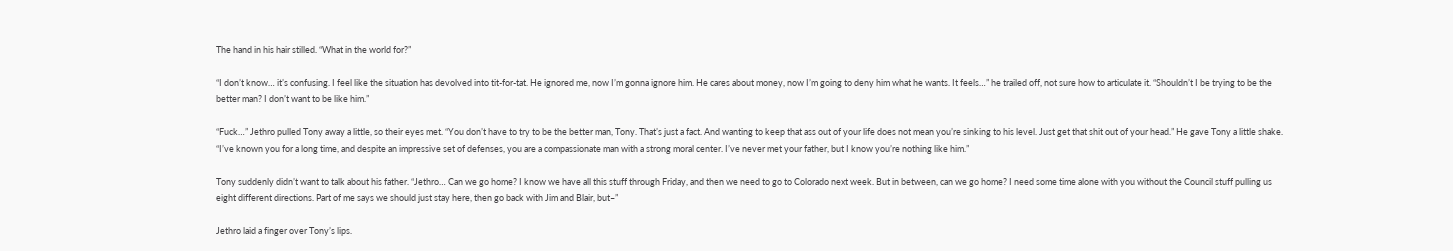The hand in his hair stilled. “What in the world for?”

“I don’t know… it’s confusing. I feel like the situation has devolved into tit-for-tat. He ignored me, now I’m gonna ignore him. He cares about money, now I’m going to deny him what he wants. It feels…” he trailed off, not sure how to articulate it. “Shouldn’t I be trying to be the better man? I don’t want to be like him.”

“Fuck…” Jethro pulled Tony away a little, so their eyes met. “You don’t have to try to be the better man, Tony. That’s just a fact. And wanting to keep that ass out of your life does not mean you’re sinking to his level. Just get that shit out of your head.” He gave Tony a little shake. “I’ve known you for a long time, and despite an impressive set of defenses, you are a compassionate man with a strong moral center. I’ve never met your father, but I know you’re nothing like him.”

Tony suddenly didn’t want to talk about his father. “Jethro… Can we go home? I know we have all this stuff through Friday, and then we need to go to Colorado next week. But in between, can we go home? I need some time alone with you without the Council stuff pulling us eight different directions. Part of me says we should just stay here, then go back with Jim and Blair, but–”

Jethro laid a finger over Tony’s lips.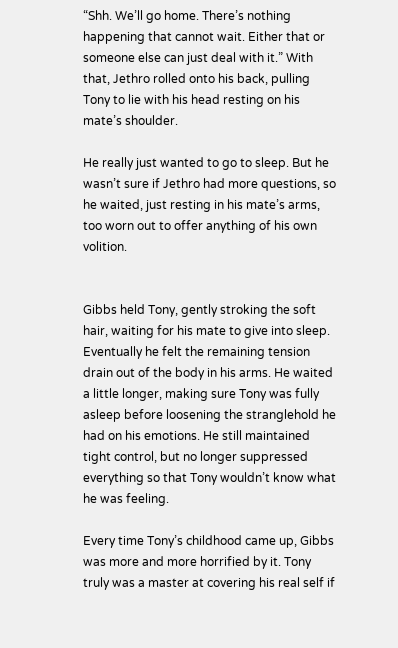“Shh. We’ll go home. There’s nothing happening that cannot wait. Either that or someone else can just deal with it.” With that, Jethro rolled onto his back, pulling Tony to lie with his head resting on his mate’s shoulder.

He really just wanted to go to sleep. But he wasn’t sure if Jethro had more questions, so he waited, just resting in his mate’s arms, too worn out to offer anything of his own volition.


Gibbs held Tony, gently stroking the soft hair, waiting for his mate to give into sleep. Eventually he felt the remaining tension drain out of the body in his arms. He waited a little longer, making sure Tony was fully asleep before loosening the stranglehold he had on his emotions. He still maintained tight control, but no longer suppressed everything so that Tony wouldn’t know what he was feeling.

Every time Tony’s childhood came up, Gibbs was more and more horrified by it. Tony truly was a master at covering his real self if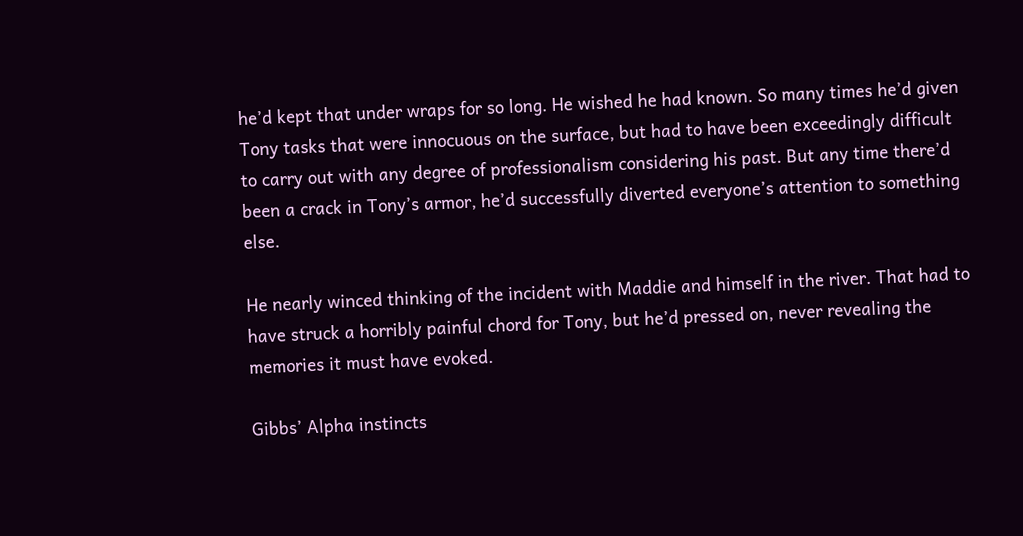he’d kept that under wraps for so long. He wished he had known. So many times he’d given Tony tasks that were innocuous on the surface, but had to have been exceedingly difficult to carry out with any degree of professionalism considering his past. But any time there’d been a crack in Tony’s armor, he’d successfully diverted everyone’s attention to something else.

He nearly winced thinking of the incident with Maddie and himself in the river. That had to have struck a horribly painful chord for Tony, but he’d pressed on, never revealing the memories it must have evoked.

Gibbs’ Alpha instincts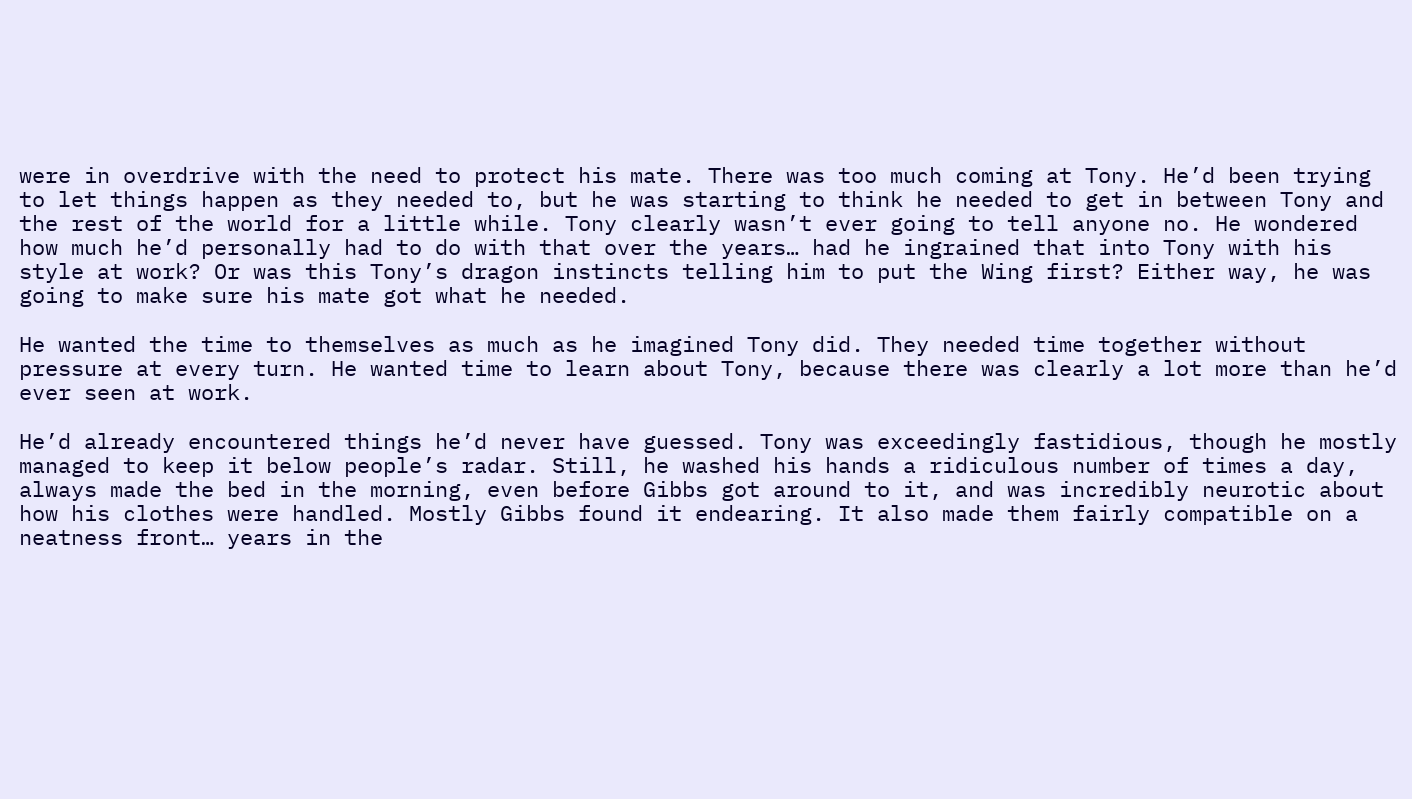were in overdrive with the need to protect his mate. There was too much coming at Tony. He’d been trying to let things happen as they needed to, but he was starting to think he needed to get in between Tony and the rest of the world for a little while. Tony clearly wasn’t ever going to tell anyone no. He wondered how much he’d personally had to do with that over the years… had he ingrained that into Tony with his style at work? Or was this Tony’s dragon instincts telling him to put the Wing first? Either way, he was going to make sure his mate got what he needed.

He wanted the time to themselves as much as he imagined Tony did. They needed time together without pressure at every turn. He wanted time to learn about Tony, because there was clearly a lot more than he’d ever seen at work.

He’d already encountered things he’d never have guessed. Tony was exceedingly fastidious, though he mostly managed to keep it below people’s radar. Still, he washed his hands a ridiculous number of times a day, always made the bed in the morning, even before Gibbs got around to it, and was incredibly neurotic about how his clothes were handled. Mostly Gibbs found it endearing. It also made them fairly compatible on a neatness front… years in the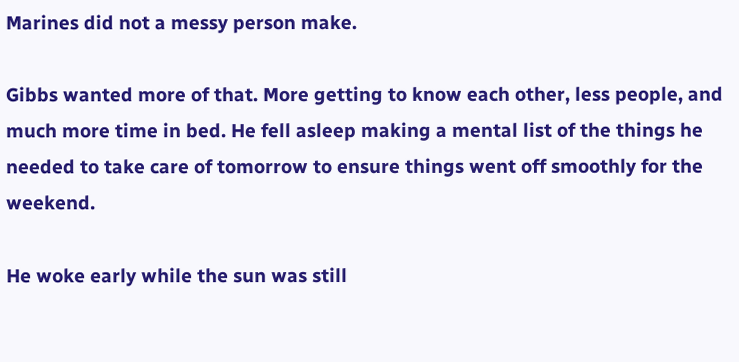Marines did not a messy person make.

Gibbs wanted more of that. More getting to know each other, less people, and much more time in bed. He fell asleep making a mental list of the things he needed to take care of tomorrow to ensure things went off smoothly for the weekend.

He woke early while the sun was still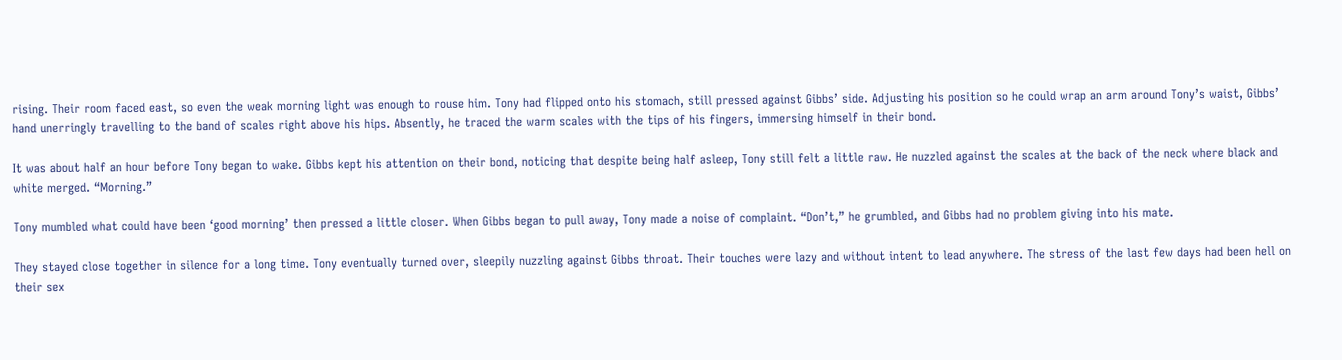rising. Their room faced east, so even the weak morning light was enough to rouse him. Tony had flipped onto his stomach, still pressed against Gibbs’ side. Adjusting his position so he could wrap an arm around Tony’s waist, Gibbs’ hand unerringly travelling to the band of scales right above his hips. Absently, he traced the warm scales with the tips of his fingers, immersing himself in their bond.

It was about half an hour before Tony began to wake. Gibbs kept his attention on their bond, noticing that despite being half asleep, Tony still felt a little raw. He nuzzled against the scales at the back of the neck where black and white merged. “Morning.”

Tony mumbled what could have been ‘good morning’ then pressed a little closer. When Gibbs began to pull away, Tony made a noise of complaint. “Don’t,” he grumbled, and Gibbs had no problem giving into his mate.

They stayed close together in silence for a long time. Tony eventually turned over, sleepily nuzzling against Gibbs throat. Their touches were lazy and without intent to lead anywhere. The stress of the last few days had been hell on their sex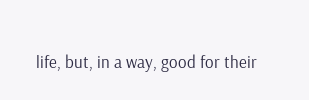life, but, in a way, good for their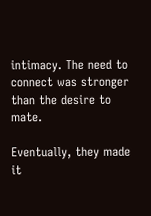intimacy. The need to connect was stronger than the desire to mate.

Eventually, they made it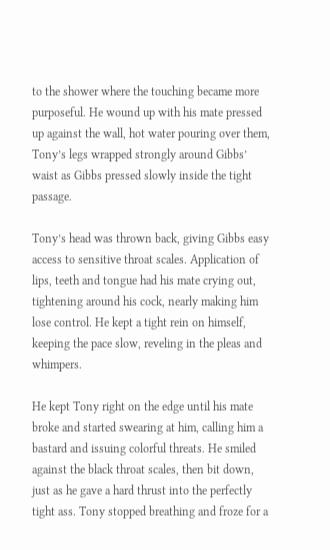to the shower where the touching became more purposeful. He wound up with his mate pressed up against the wall, hot water pouring over them, Tony’s legs wrapped strongly around Gibbs’ waist as Gibbs pressed slowly inside the tight passage.

Tony’s head was thrown back, giving Gibbs easy access to sensitive throat scales. Application of lips, teeth and tongue had his mate crying out, tightening around his cock, nearly making him lose control. He kept a tight rein on himself, keeping the pace slow, reveling in the pleas and whimpers.

He kept Tony right on the edge until his mate broke and started swearing at him, calling him a bastard and issuing colorful threats. He smiled against the black throat scales, then bit down, just as he gave a hard thrust into the perfectly tight ass. Tony stopped breathing and froze for a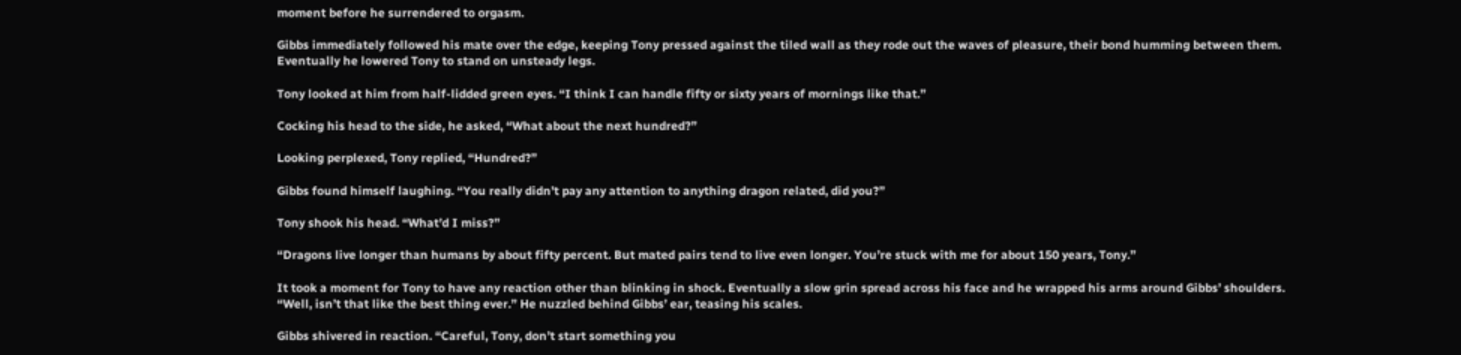moment before he surrendered to orgasm.

Gibbs immediately followed his mate over the edge, keeping Tony pressed against the tiled wall as they rode out the waves of pleasure, their bond humming between them. Eventually he lowered Tony to stand on unsteady legs.

Tony looked at him from half-lidded green eyes. “I think I can handle fifty or sixty years of mornings like that.”

Cocking his head to the side, he asked, “What about the next hundred?”

Looking perplexed, Tony replied, “Hundred?”

Gibbs found himself laughing. “You really didn’t pay any attention to anything dragon related, did you?”

Tony shook his head. “What’d I miss?”

“Dragons live longer than humans by about fifty percent. But mated pairs tend to live even longer. You’re stuck with me for about 150 years, Tony.”

It took a moment for Tony to have any reaction other than blinking in shock. Eventually a slow grin spread across his face and he wrapped his arms around Gibbs’ shoulders. “Well, isn’t that like the best thing ever.” He nuzzled behind Gibbs’ ear, teasing his scales.

Gibbs shivered in reaction. “Careful, Tony, don’t start something you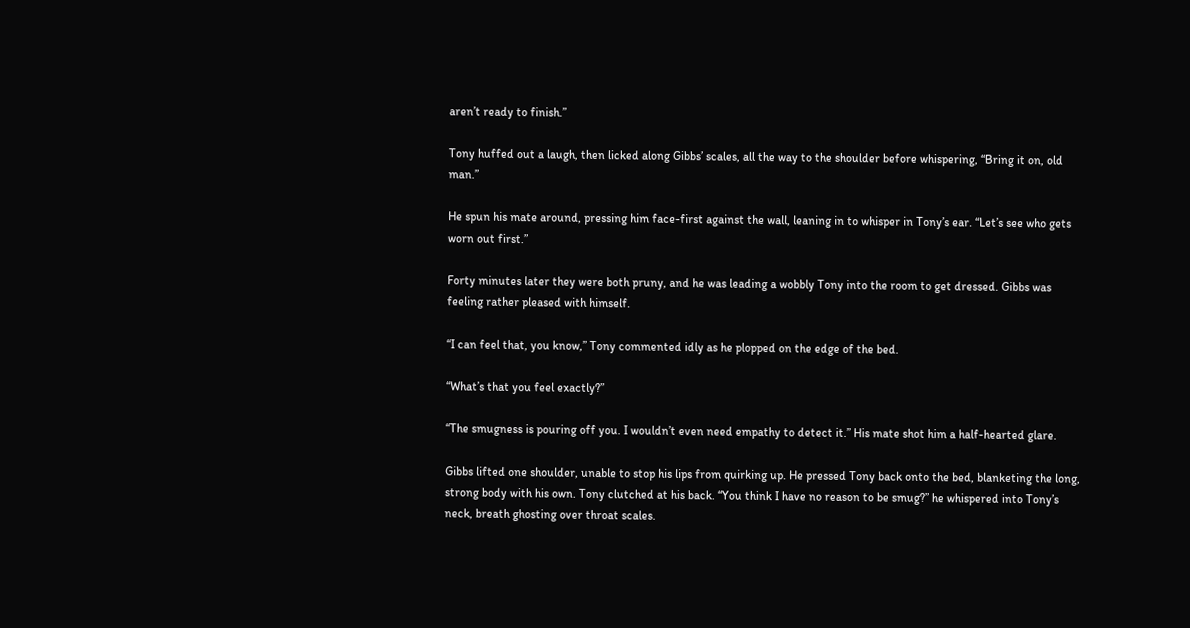aren’t ready to finish.”

Tony huffed out a laugh, then licked along Gibbs’ scales, all the way to the shoulder before whispering, “Bring it on, old man.”

He spun his mate around, pressing him face-first against the wall, leaning in to whisper in Tony’s ear. “Let’s see who gets worn out first.”

Forty minutes later they were both pruny, and he was leading a wobbly Tony into the room to get dressed. Gibbs was feeling rather pleased with himself.

“I can feel that, you know,” Tony commented idly as he plopped on the edge of the bed.

“What’s that you feel exactly?”

“The smugness is pouring off you. I wouldn’t even need empathy to detect it.” His mate shot him a half-hearted glare.

Gibbs lifted one shoulder, unable to stop his lips from quirking up. He pressed Tony back onto the bed, blanketing the long, strong body with his own. Tony clutched at his back. “You think I have no reason to be smug?” he whispered into Tony’s neck, breath ghosting over throat scales.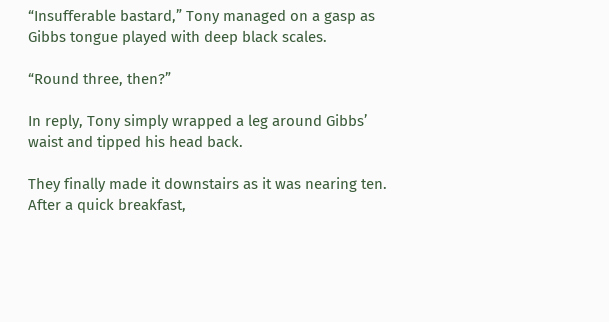“Insufferable bastard,” Tony managed on a gasp as Gibbs tongue played with deep black scales.

“Round three, then?”

In reply, Tony simply wrapped a leg around Gibbs’ waist and tipped his head back.

They finally made it downstairs as it was nearing ten. After a quick breakfast,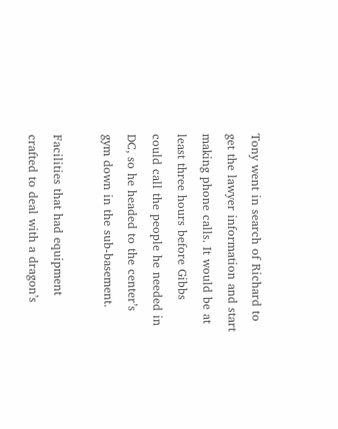Tony went in search of Richard to get the lawyer information and start making phone calls. It would be at least three hours before Gibbs could call the people he needed in DC, so he headed to the center’s gym down in the sub-basement.

Facilities that had equipment crafted to deal with a dragon’s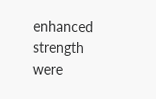enhanced strength were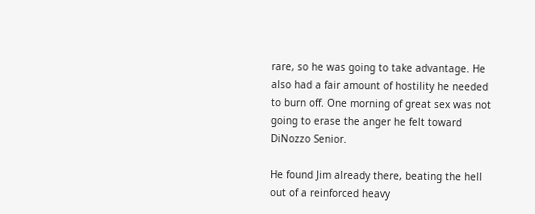rare, so he was going to take advantage. He also had a fair amount of hostility he needed to burn off. One morning of great sex was not going to erase the anger he felt toward DiNozzo Senior.

He found Jim already there, beating the hell out of a reinforced heavy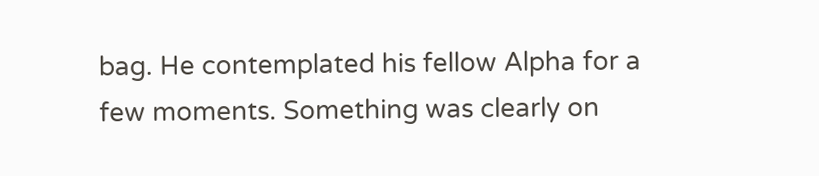bag. He contemplated his fellow Alpha for a few moments. Something was clearly on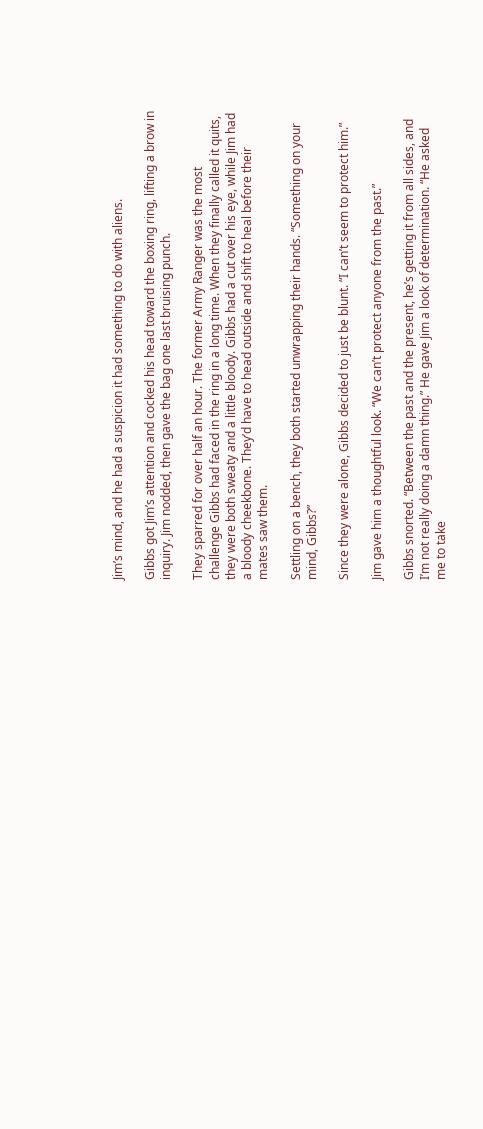Jim’s mind, and he had a suspicion it had something to do with aliens.

Gibbs got Jim’s attention and cocked his head toward the boxing ring, lifting a brow in inquiry. Jim nodded, then gave the bag one last bruising punch.

They sparred for over half an hour. The former Army Ranger was the most challenge Gibbs had faced in the ring in a long time. When they finally called it quits, they were both sweaty and a little bloody. Gibbs had a cut over his eye, while Jim had a bloody cheekbone. They’d have to head outside and shift to heal before their mates saw them.

Settling on a bench, they both started unwrapping their hands. “Something on your mind, Gibbs?”

Since they were alone, Gibbs decided to just be blunt. “I can’t seem to protect him.”

Jim gave him a thoughtful look. “We can’t protect anyone from the past.”

Gibbs snorted. “Between the past and the present, he’s getting it from all sides, and I’m not really doing a damn thing.” He gave Jim a look of determination. “He asked me to take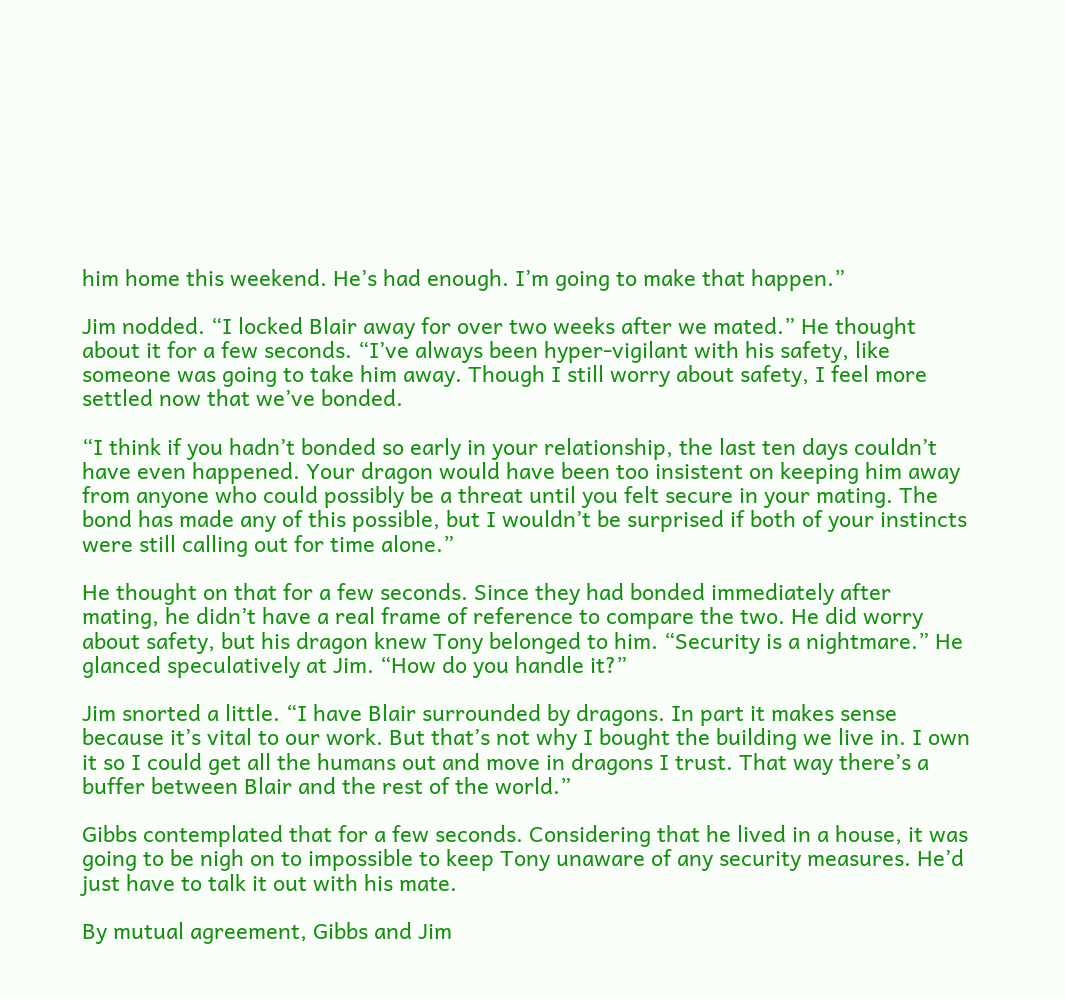him home this weekend. He’s had enough. I’m going to make that happen.”

Jim nodded. “I locked Blair away for over two weeks after we mated.” He thought about it for a few seconds. “I’ve always been hyper-vigilant with his safety, like someone was going to take him away. Though I still worry about safety, I feel more settled now that we’ve bonded.

“I think if you hadn’t bonded so early in your relationship, the last ten days couldn’t have even happened. Your dragon would have been too insistent on keeping him away from anyone who could possibly be a threat until you felt secure in your mating. The bond has made any of this possible, but I wouldn’t be surprised if both of your instincts were still calling out for time alone.”

He thought on that for a few seconds. Since they had bonded immediately after mating, he didn’t have a real frame of reference to compare the two. He did worry about safety, but his dragon knew Tony belonged to him. “Security is a nightmare.” He glanced speculatively at Jim. “How do you handle it?”

Jim snorted a little. “I have Blair surrounded by dragons. In part it makes sense because it’s vital to our work. But that’s not why I bought the building we live in. I own it so I could get all the humans out and move in dragons I trust. That way there’s a buffer between Blair and the rest of the world.”

Gibbs contemplated that for a few seconds. Considering that he lived in a house, it was going to be nigh on to impossible to keep Tony unaware of any security measures. He’d just have to talk it out with his mate.

By mutual agreement, Gibbs and Jim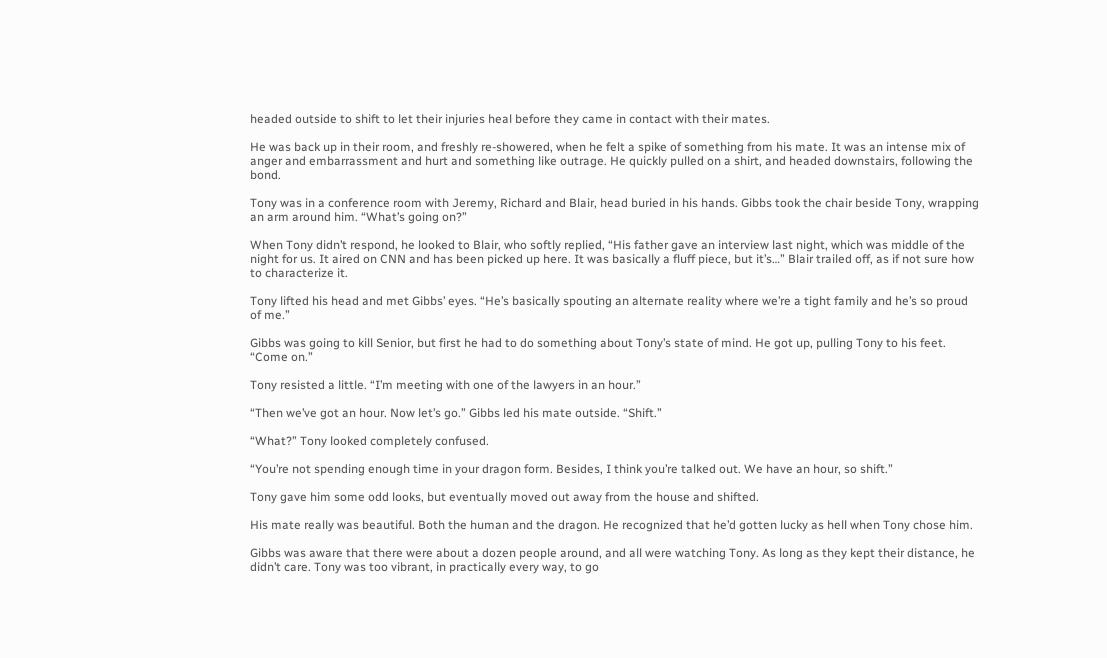headed outside to shift to let their injuries heal before they came in contact with their mates.

He was back up in their room, and freshly re-showered, when he felt a spike of something from his mate. It was an intense mix of anger and embarrassment and hurt and something like outrage. He quickly pulled on a shirt, and headed downstairs, following the bond.

Tony was in a conference room with Jeremy, Richard and Blair, head buried in his hands. Gibbs took the chair beside Tony, wrapping an arm around him. “What’s going on?”

When Tony didn’t respond, he looked to Blair, who softly replied, “His father gave an interview last night, which was middle of the night for us. It aired on CNN and has been picked up here. It was basically a fluff piece, but it’s…” Blair trailed off, as if not sure how to characterize it.

Tony lifted his head and met Gibbs’ eyes. “He’s basically spouting an alternate reality where we’re a tight family and he’s so proud of me.”

Gibbs was going to kill Senior, but first he had to do something about Tony’s state of mind. He got up, pulling Tony to his feet. “Come on.”

Tony resisted a little. “I’m meeting with one of the lawyers in an hour.”

“Then we’ve got an hour. Now let’s go.” Gibbs led his mate outside. “Shift.”

“What?” Tony looked completely confused.

“You’re not spending enough time in your dragon form. Besides, I think you’re talked out. We have an hour, so shift.”

Tony gave him some odd looks, but eventually moved out away from the house and shifted.

His mate really was beautiful. Both the human and the dragon. He recognized that he’d gotten lucky as hell when Tony chose him.

Gibbs was aware that there were about a dozen people around, and all were watching Tony. As long as they kept their distance, he didn’t care. Tony was too vibrant, in practically every way, to go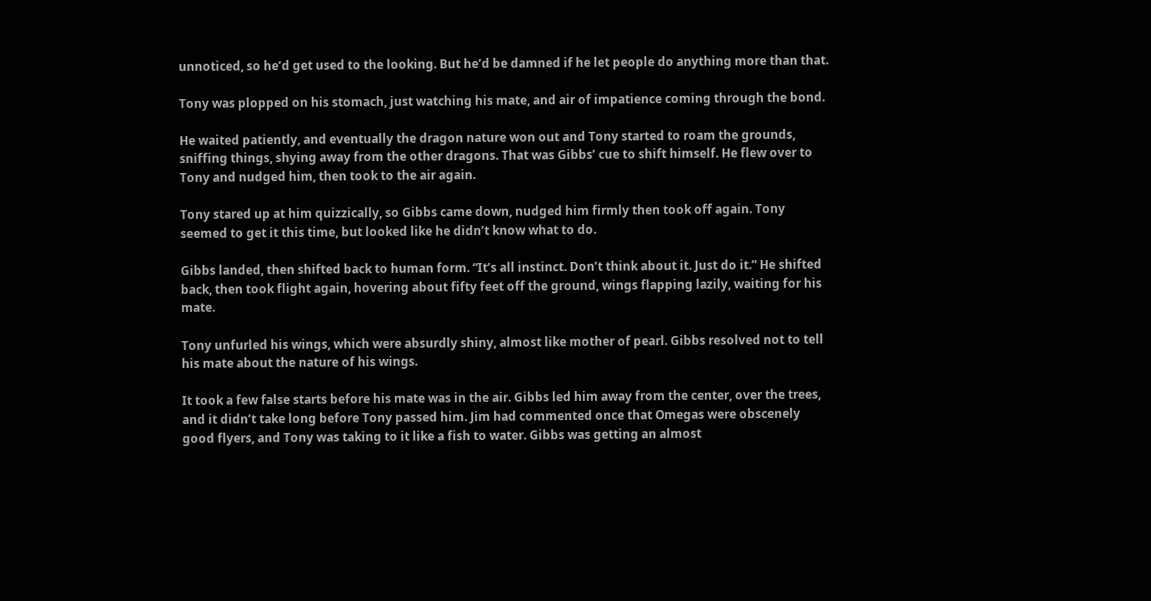unnoticed, so he’d get used to the looking. But he’d be damned if he let people do anything more than that.

Tony was plopped on his stomach, just watching his mate, and air of impatience coming through the bond.

He waited patiently, and eventually the dragon nature won out and Tony started to roam the grounds, sniffing things, shying away from the other dragons. That was Gibbs’ cue to shift himself. He flew over to Tony and nudged him, then took to the air again.

Tony stared up at him quizzically, so Gibbs came down, nudged him firmly then took off again. Tony seemed to get it this time, but looked like he didn’t know what to do.

Gibbs landed, then shifted back to human form. “It’s all instinct. Don’t think about it. Just do it.” He shifted back, then took flight again, hovering about fifty feet off the ground, wings flapping lazily, waiting for his mate.

Tony unfurled his wings, which were absurdly shiny, almost like mother of pearl. Gibbs resolved not to tell his mate about the nature of his wings.

It took a few false starts before his mate was in the air. Gibbs led him away from the center, over the trees, and it didn’t take long before Tony passed him. Jim had commented once that Omegas were obscenely good flyers, and Tony was taking to it like a fish to water. Gibbs was getting an almost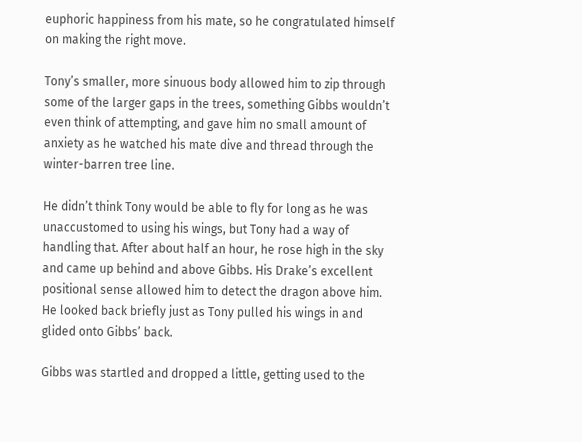euphoric happiness from his mate, so he congratulated himself on making the right move.

Tony’s smaller, more sinuous body allowed him to zip through some of the larger gaps in the trees, something Gibbs wouldn’t even think of attempting, and gave him no small amount of anxiety as he watched his mate dive and thread through the winter-barren tree line.

He didn’t think Tony would be able to fly for long as he was unaccustomed to using his wings, but Tony had a way of handling that. After about half an hour, he rose high in the sky and came up behind and above Gibbs. His Drake’s excellent positional sense allowed him to detect the dragon above him. He looked back briefly just as Tony pulled his wings in and glided onto Gibbs’ back.

Gibbs was startled and dropped a little, getting used to the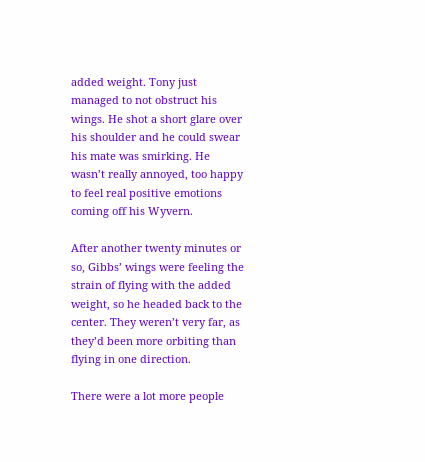added weight. Tony just managed to not obstruct his wings. He shot a short glare over his shoulder and he could swear his mate was smirking. He wasn’t really annoyed, too happy to feel real positive emotions coming off his Wyvern.

After another twenty minutes or so, Gibbs’ wings were feeling the strain of flying with the added weight, so he headed back to the center. They weren’t very far, as they’d been more orbiting than flying in one direction.

There were a lot more people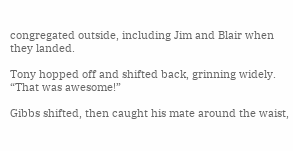congregated outside, including Jim and Blair when they landed.

Tony hopped off and shifted back, grinning widely. “That was awesome!”

Gibbs shifted, then caught his mate around the waist,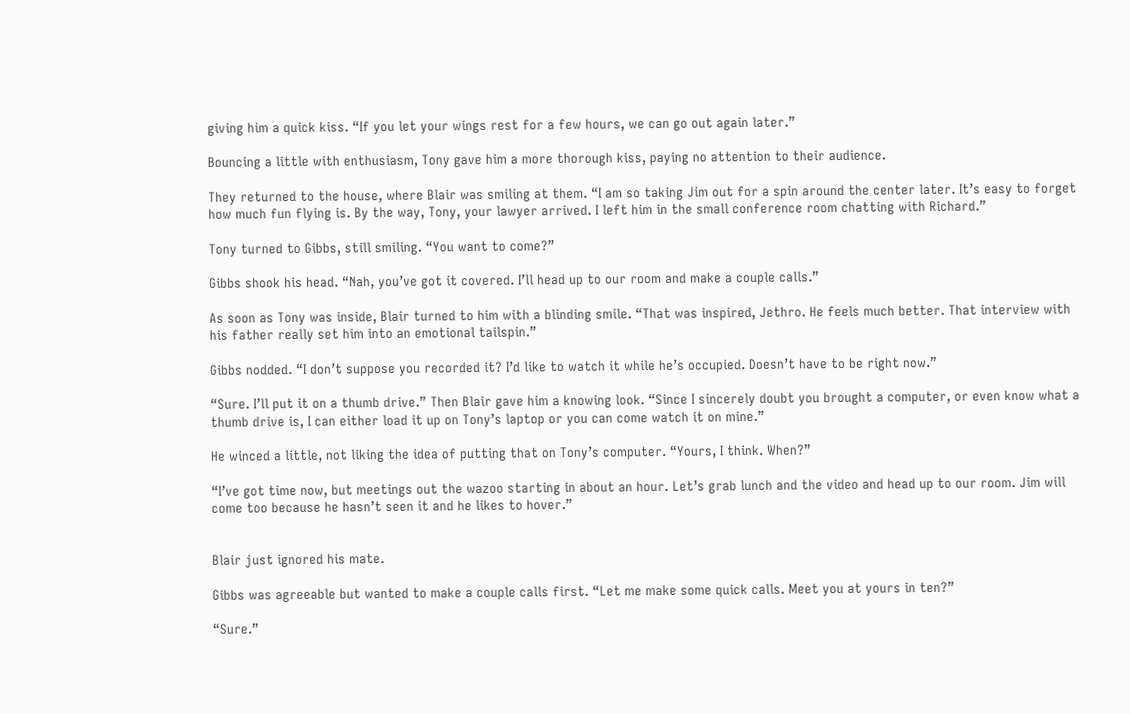giving him a quick kiss. “If you let your wings rest for a few hours, we can go out again later.”

Bouncing a little with enthusiasm, Tony gave him a more thorough kiss, paying no attention to their audience.

They returned to the house, where Blair was smiling at them. “I am so taking Jim out for a spin around the center later. It’s easy to forget how much fun flying is. By the way, Tony, your lawyer arrived. I left him in the small conference room chatting with Richard.”

Tony turned to Gibbs, still smiling. “You want to come?”

Gibbs shook his head. “Nah, you’ve got it covered. I’ll head up to our room and make a couple calls.”

As soon as Tony was inside, Blair turned to him with a blinding smile. “That was inspired, Jethro. He feels much better. That interview with his father really set him into an emotional tailspin.”

Gibbs nodded. “I don’t suppose you recorded it? I’d like to watch it while he’s occupied. Doesn’t have to be right now.”

“Sure. I’ll put it on a thumb drive.” Then Blair gave him a knowing look. “Since I sincerely doubt you brought a computer, or even know what a thumb drive is, I can either load it up on Tony’s laptop or you can come watch it on mine.”

He winced a little, not liking the idea of putting that on Tony’s computer. “Yours, I think. When?”

“I’ve got time now, but meetings out the wazoo starting in about an hour. Let’s grab lunch and the video and head up to our room. Jim will come too because he hasn’t seen it and he likes to hover.”


Blair just ignored his mate.

Gibbs was agreeable but wanted to make a couple calls first. “Let me make some quick calls. Meet you at yours in ten?”

“Sure.”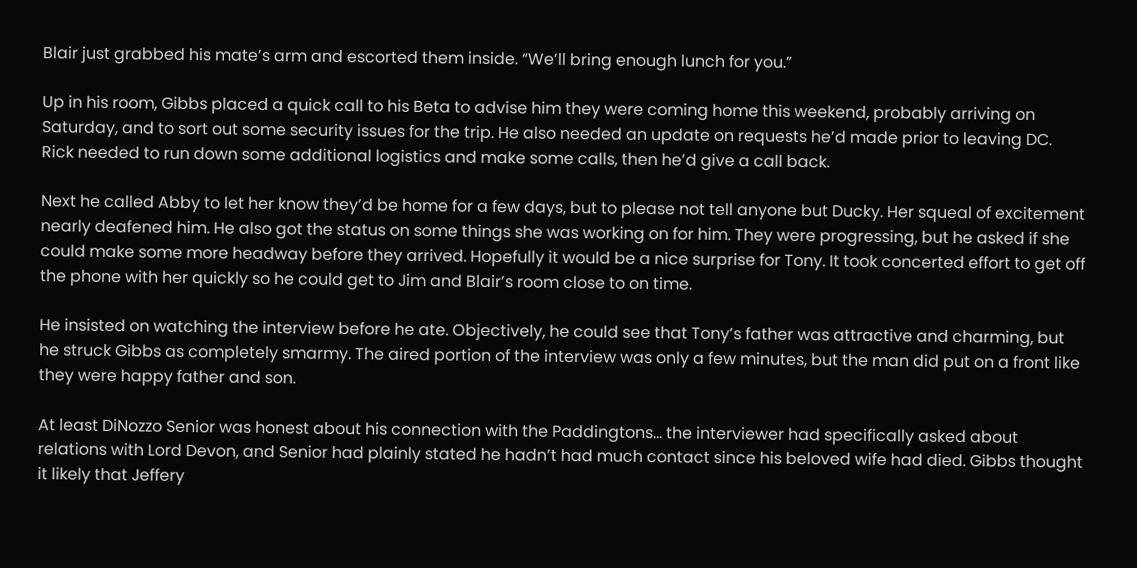Blair just grabbed his mate’s arm and escorted them inside. “We’ll bring enough lunch for you.”

Up in his room, Gibbs placed a quick call to his Beta to advise him they were coming home this weekend, probably arriving on Saturday, and to sort out some security issues for the trip. He also needed an update on requests he’d made prior to leaving DC. Rick needed to run down some additional logistics and make some calls, then he’d give a call back.

Next he called Abby to let her know they’d be home for a few days, but to please not tell anyone but Ducky. Her squeal of excitement nearly deafened him. He also got the status on some things she was working on for him. They were progressing, but he asked if she could make some more headway before they arrived. Hopefully it would be a nice surprise for Tony. It took concerted effort to get off the phone with her quickly so he could get to Jim and Blair’s room close to on time.

He insisted on watching the interview before he ate. Objectively, he could see that Tony’s father was attractive and charming, but he struck Gibbs as completely smarmy. The aired portion of the interview was only a few minutes, but the man did put on a front like they were happy father and son.

At least DiNozzo Senior was honest about his connection with the Paddingtons… the interviewer had specifically asked about relations with Lord Devon, and Senior had plainly stated he hadn’t had much contact since his beloved wife had died. Gibbs thought it likely that Jeffery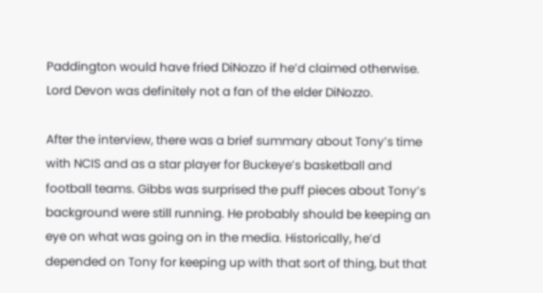Paddington would have fried DiNozzo if he’d claimed otherwise. Lord Devon was definitely not a fan of the elder DiNozzo.

After the interview, there was a brief summary about Tony’s time with NCIS and as a star player for Buckeye’s basketball and football teams. Gibbs was surprised the puff pieces about Tony’s background were still running. He probably should be keeping an eye on what was going on in the media. Historically, he’d depended on Tony for keeping up with that sort of thing, but that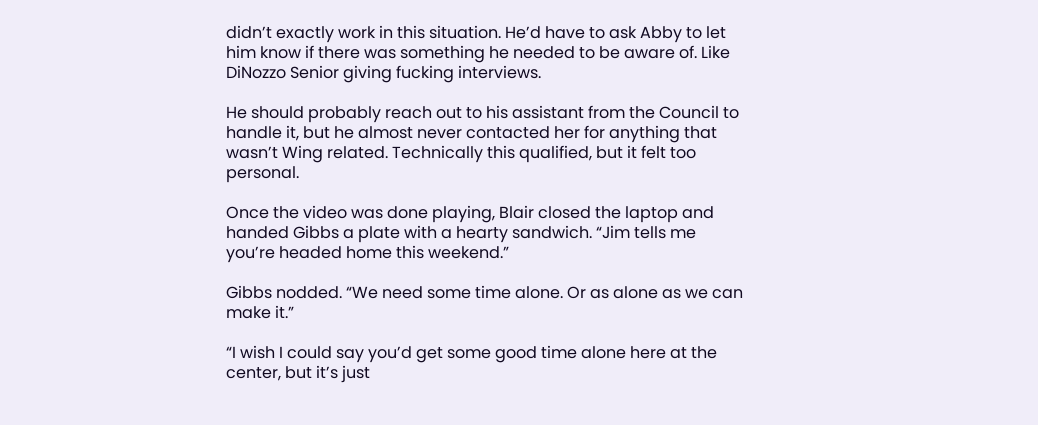didn’t exactly work in this situation. He’d have to ask Abby to let him know if there was something he needed to be aware of. Like DiNozzo Senior giving fucking interviews.

He should probably reach out to his assistant from the Council to handle it, but he almost never contacted her for anything that wasn’t Wing related. Technically this qualified, but it felt too personal.

Once the video was done playing, Blair closed the laptop and handed Gibbs a plate with a hearty sandwich. “Jim tells me you’re headed home this weekend.”

Gibbs nodded. “We need some time alone. Or as alone as we can make it.”

“I wish I could say you’d get some good time alone here at the center, but it’s just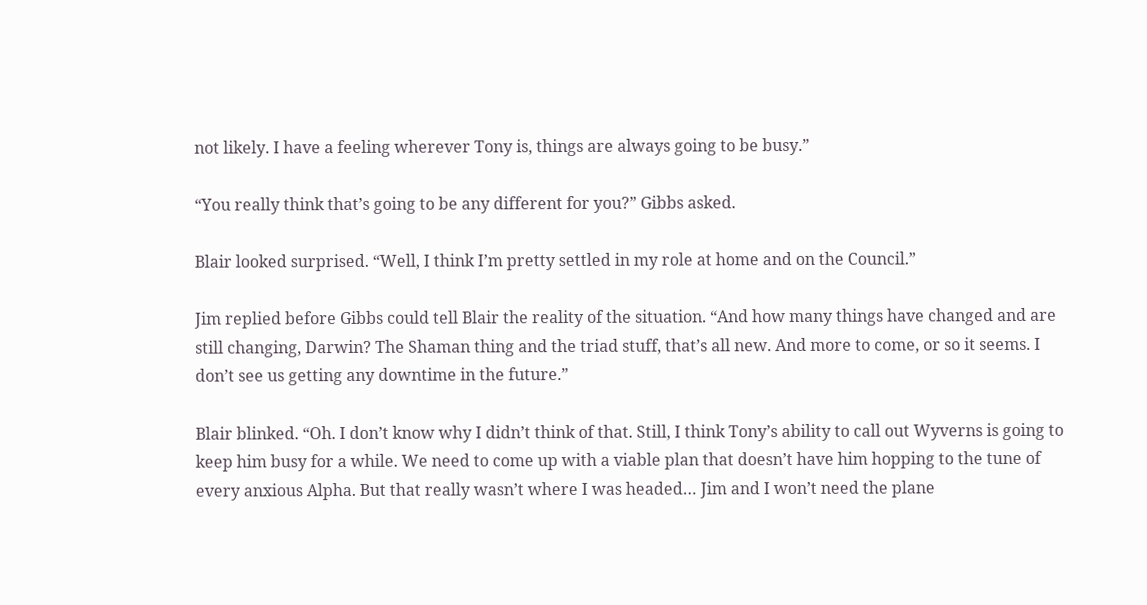not likely. I have a feeling wherever Tony is, things are always going to be busy.”

“You really think that’s going to be any different for you?” Gibbs asked.

Blair looked surprised. “Well, I think I’m pretty settled in my role at home and on the Council.”

Jim replied before Gibbs could tell Blair the reality of the situation. “And how many things have changed and are still changing, Darwin? The Shaman thing and the triad stuff, that’s all new. And more to come, or so it seems. I don’t see us getting any downtime in the future.”

Blair blinked. “Oh. I don’t know why I didn’t think of that. Still, I think Tony’s ability to call out Wyverns is going to keep him busy for a while. We need to come up with a viable plan that doesn’t have him hopping to the tune of every anxious Alpha. But that really wasn’t where I was headed… Jim and I won’t need the plane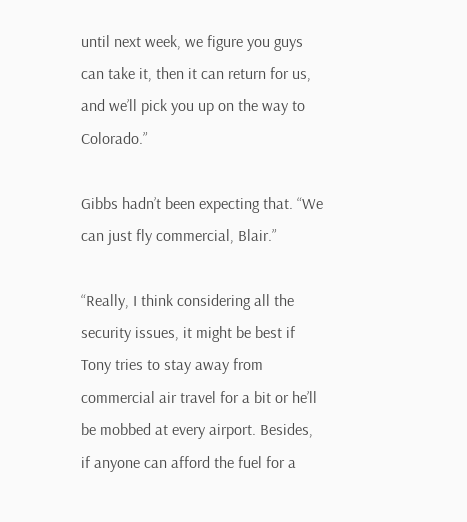until next week, we figure you guys can take it, then it can return for us, and we’ll pick you up on the way to Colorado.”

Gibbs hadn’t been expecting that. “We can just fly commercial, Blair.”

“Really, I think considering all the security issues, it might be best if Tony tries to stay away from commercial air travel for a bit or he’ll be mobbed at every airport. Besides, if anyone can afford the fuel for a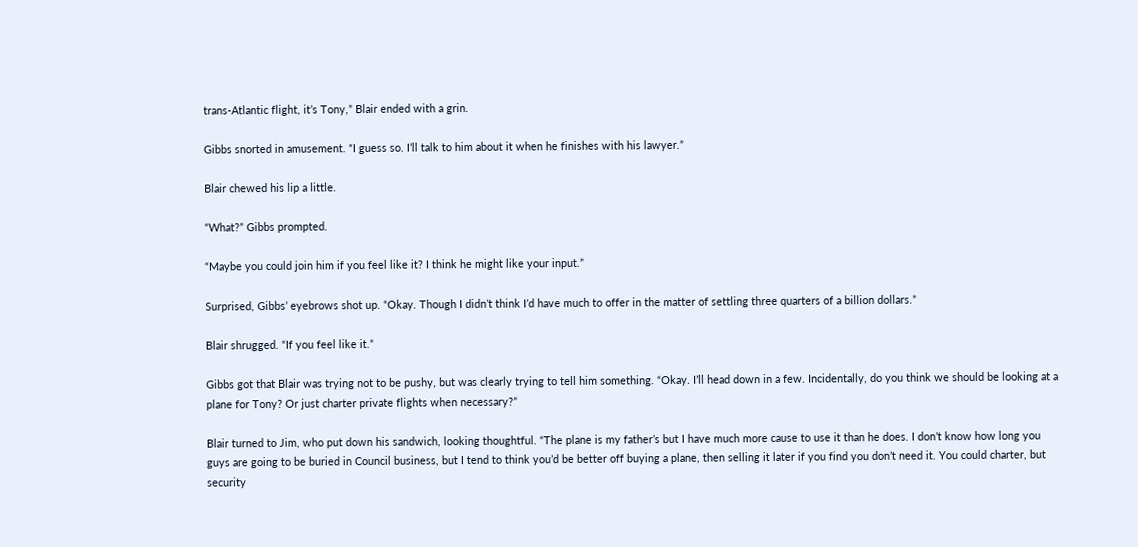trans-Atlantic flight, it’s Tony,” Blair ended with a grin.

Gibbs snorted in amusement. “I guess so. I’ll talk to him about it when he finishes with his lawyer.”

Blair chewed his lip a little.

“What?” Gibbs prompted.

“Maybe you could join him if you feel like it? I think he might like your input.”

Surprised, Gibbs’ eyebrows shot up. “Okay. Though I didn’t think I’d have much to offer in the matter of settling three quarters of a billion dollars.”

Blair shrugged. “If you feel like it.”

Gibbs got that Blair was trying not to be pushy, but was clearly trying to tell him something. “Okay. I’ll head down in a few. Incidentally, do you think we should be looking at a plane for Tony? Or just charter private flights when necessary?”

Blair turned to Jim, who put down his sandwich, looking thoughtful. “The plane is my father’s but I have much more cause to use it than he does. I don’t know how long you guys are going to be buried in Council business, but I tend to think you’d be better off buying a plane, then selling it later if you find you don’t need it. You could charter, but security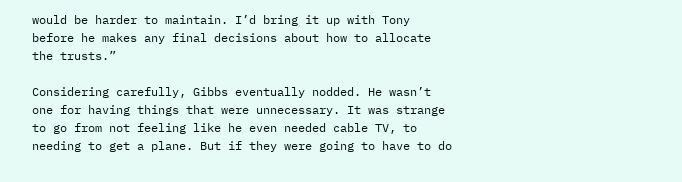would be harder to maintain. I’d bring it up with Tony before he makes any final decisions about how to allocate the trusts.”

Considering carefully, Gibbs eventually nodded. He wasn’t one for having things that were unnecessary. It was strange to go from not feeling like he even needed cable TV, to needing to get a plane. But if they were going to have to do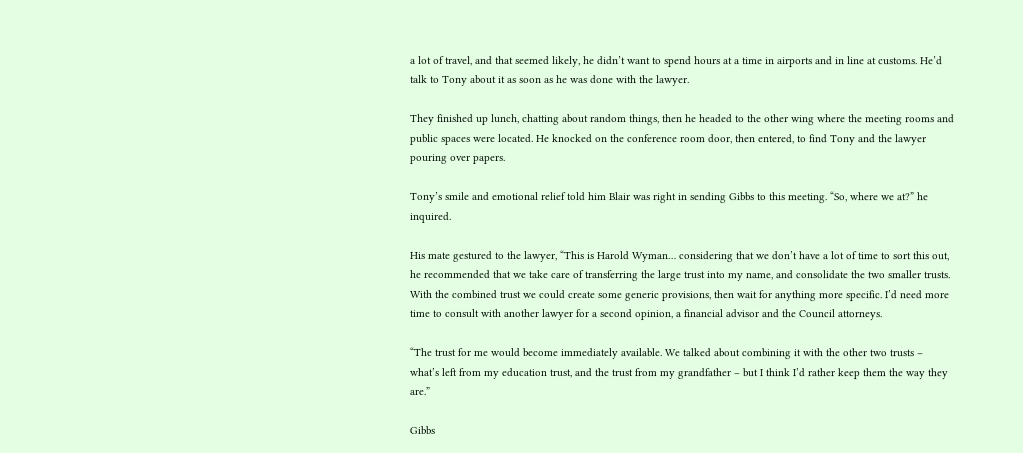a lot of travel, and that seemed likely, he didn’t want to spend hours at a time in airports and in line at customs. He’d talk to Tony about it as soon as he was done with the lawyer.

They finished up lunch, chatting about random things, then he headed to the other wing where the meeting rooms and public spaces were located. He knocked on the conference room door, then entered, to find Tony and the lawyer pouring over papers.

Tony’s smile and emotional relief told him Blair was right in sending Gibbs to this meeting. “So, where we at?” he inquired.

His mate gestured to the lawyer, “This is Harold Wyman… considering that we don’t have a lot of time to sort this out, he recommended that we take care of transferring the large trust into my name, and consolidate the two smaller trusts. With the combined trust we could create some generic provisions, then wait for anything more specific. I’d need more time to consult with another lawyer for a second opinion, a financial advisor and the Council attorneys.

“The trust for me would become immediately available. We talked about combining it with the other two trusts – what’s left from my education trust, and the trust from my grandfather – but I think I’d rather keep them the way they are.”

Gibbs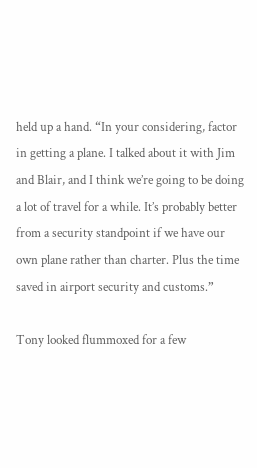held up a hand. “In your considering, factor in getting a plane. I talked about it with Jim and Blair, and I think we’re going to be doing a lot of travel for a while. It’s probably better from a security standpoint if we have our own plane rather than charter. Plus the time saved in airport security and customs.”

Tony looked flummoxed for a few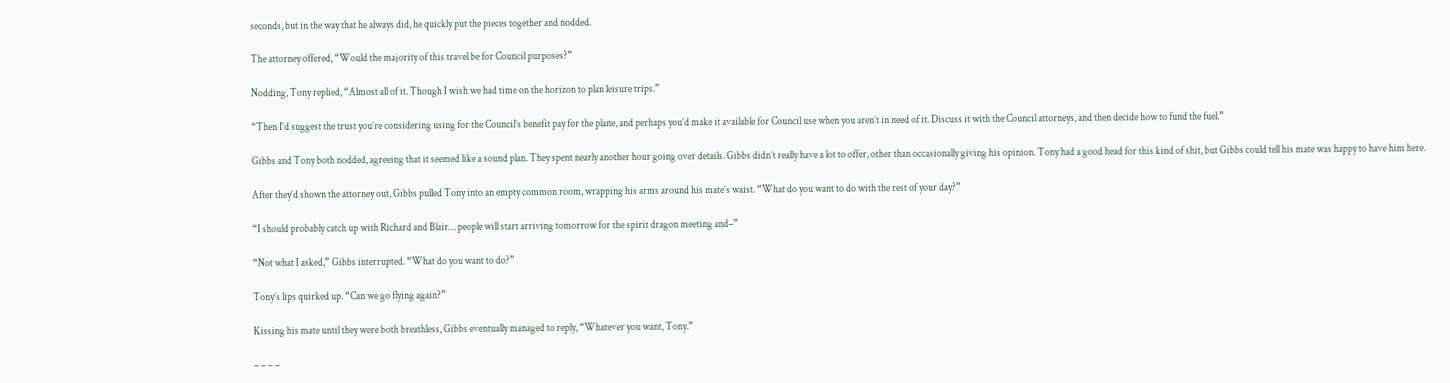seconds, but in the way that he always did, he quickly put the pieces together and nodded.

The attorney offered, “Would the majority of this travel be for Council purposes?”

Nodding, Tony replied, “Almost all of it. Though I wish we had time on the horizon to plan leisure trips.”

“Then I’d suggest the trust you’re considering using for the Council’s benefit pay for the plane, and perhaps you’d make it available for Council use when you aren’t in need of it. Discuss it with the Council attorneys, and then decide how to fund the fuel.”

Gibbs and Tony both nodded, agreeing that it seemed like a sound plan. They spent nearly another hour going over details. Gibbs didn’t really have a lot to offer, other than occasionally giving his opinion. Tony had a good head for this kind of shit, but Gibbs could tell his mate was happy to have him here.

After they’d shown the attorney out, Gibbs pulled Tony into an empty common room, wrapping his arms around his mate’s waist. “What do you want to do with the rest of your day?”

“I should probably catch up with Richard and Blair… people will start arriving tomorrow for the spirit dragon meeting and–”

“Not what I asked,” Gibbs interrupted. “What do you want to do?”

Tony’s lips quirked up. “Can we go flying again?”

Kissing his mate until they were both breathless, Gibbs eventually managed to reply, “Whatever you want, Tony.”

– – – –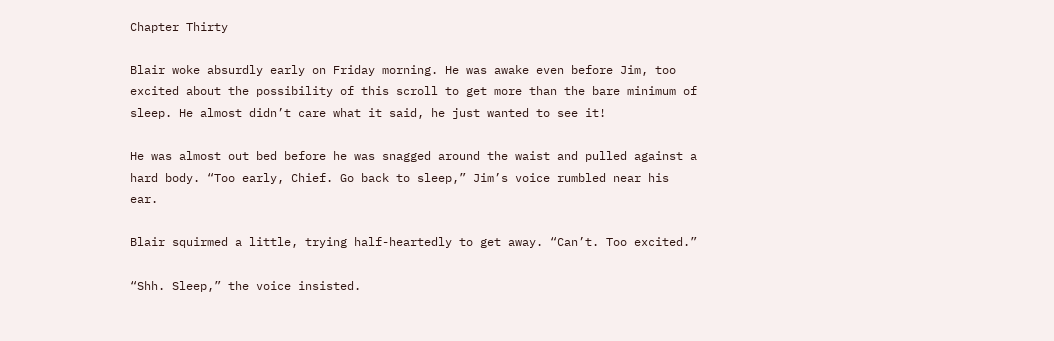Chapter Thirty

Blair woke absurdly early on Friday morning. He was awake even before Jim, too excited about the possibility of this scroll to get more than the bare minimum of sleep. He almost didn’t care what it said, he just wanted to see it!

He was almost out bed before he was snagged around the waist and pulled against a hard body. “Too early, Chief. Go back to sleep,” Jim’s voice rumbled near his ear.

Blair squirmed a little, trying half-heartedly to get away. “Can’t. Too excited.”

“Shh. Sleep,” the voice insisted.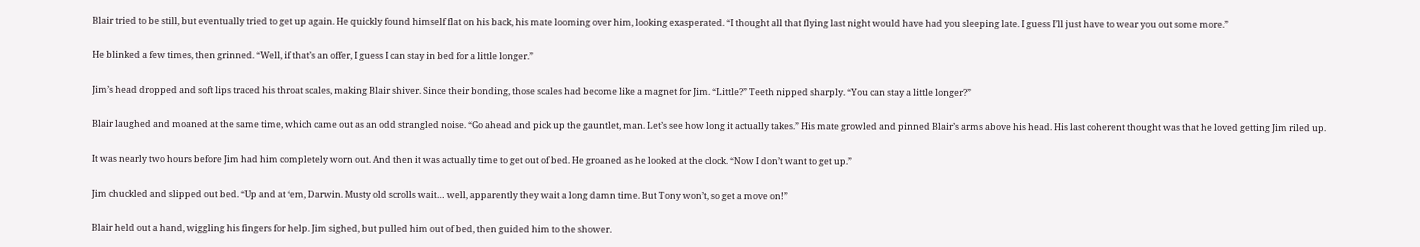Blair tried to be still, but eventually tried to get up again. He quickly found himself flat on his back, his mate looming over him, looking exasperated. “I thought all that flying last night would have had you sleeping late. I guess I’ll just have to wear you out some more.”

He blinked a few times, then grinned. “Well, if that’s an offer, I guess I can stay in bed for a little longer.”

Jim’s head dropped and soft lips traced his throat scales, making Blair shiver. Since their bonding, those scales had become like a magnet for Jim. “Little?” Teeth nipped sharply. “You can stay a little longer?”

Blair laughed and moaned at the same time, which came out as an odd strangled noise. “Go ahead and pick up the gauntlet, man. Let’s see how long it actually takes.” His mate growled and pinned Blair’s arms above his head. His last coherent thought was that he loved getting Jim riled up.

It was nearly two hours before Jim had him completely worn out. And then it was actually time to get out of bed. He groaned as he looked at the clock. “Now I don’t want to get up.”

Jim chuckled and slipped out bed. “Up and at ‘em, Darwin. Musty old scrolls wait… well, apparently they wait a long damn time. But Tony won’t, so get a move on!”

Blair held out a hand, wiggling his fingers for help. Jim sighed, but pulled him out of bed, then guided him to the shower.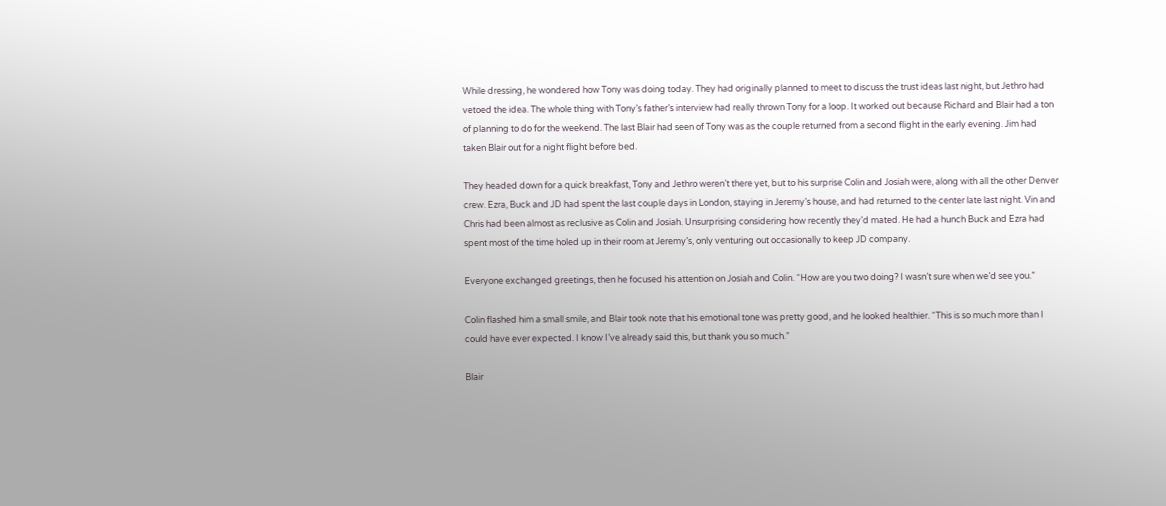While dressing, he wondered how Tony was doing today. They had originally planned to meet to discuss the trust ideas last night, but Jethro had vetoed the idea. The whole thing with Tony’s father’s interview had really thrown Tony for a loop. It worked out because Richard and Blair had a ton of planning to do for the weekend. The last Blair had seen of Tony was as the couple returned from a second flight in the early evening. Jim had taken Blair out for a night flight before bed.

They headed down for a quick breakfast, Tony and Jethro weren’t there yet, but to his surprise Colin and Josiah were, along with all the other Denver crew. Ezra, Buck and JD had spent the last couple days in London, staying in Jeremy’s house, and had returned to the center late last night. Vin and Chris had been almost as reclusive as Colin and Josiah. Unsurprising considering how recently they’d mated. He had a hunch Buck and Ezra had spent most of the time holed up in their room at Jeremy’s, only venturing out occasionally to keep JD company.

Everyone exchanged greetings, then he focused his attention on Josiah and Colin. “How are you two doing? I wasn’t sure when we’d see you.”

Colin flashed him a small smile, and Blair took note that his emotional tone was pretty good, and he looked healthier. “This is so much more than I could have ever expected. I know I’ve already said this, but thank you so much.”

Blair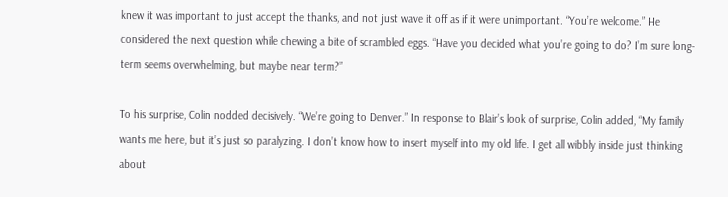knew it was important to just accept the thanks, and not just wave it off as if it were unimportant. “You’re welcome.” He considered the next question while chewing a bite of scrambled eggs. “Have you decided what you’re going to do? I’m sure long-term seems overwhelming, but maybe near term?”

To his surprise, Colin nodded decisively. “We’re going to Denver.” In response to Blair’s look of surprise, Colin added, “My family wants me here, but it’s just so paralyzing. I don’t know how to insert myself into my old life. I get all wibbly inside just thinking about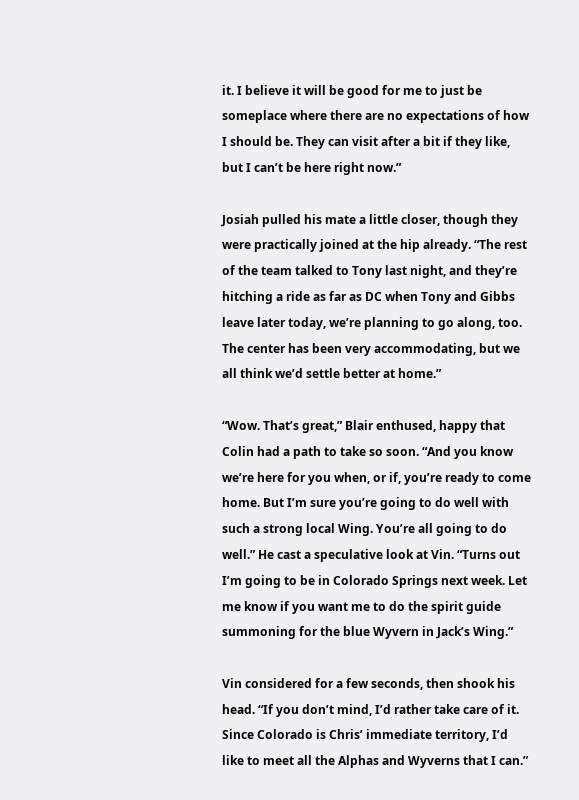it. I believe it will be good for me to just be someplace where there are no expectations of how I should be. They can visit after a bit if they like, but I can’t be here right now.”

Josiah pulled his mate a little closer, though they were practically joined at the hip already. “The rest of the team talked to Tony last night, and they’re hitching a ride as far as DC when Tony and Gibbs leave later today, we’re planning to go along, too. The center has been very accommodating, but we all think we’d settle better at home.”

“Wow. That’s great,” Blair enthused, happy that Colin had a path to take so soon. “And you know we’re here for you when, or if, you’re ready to come home. But I’m sure you’re going to do well with such a strong local Wing. You’re all going to do well.” He cast a speculative look at Vin. “Turns out I’m going to be in Colorado Springs next week. Let me know if you want me to do the spirit guide summoning for the blue Wyvern in Jack’s Wing.”

Vin considered for a few seconds, then shook his head. “If you don’t mind, I’d rather take care of it. Since Colorado is Chris’ immediate territory, I’d like to meet all the Alphas and Wyverns that I can.”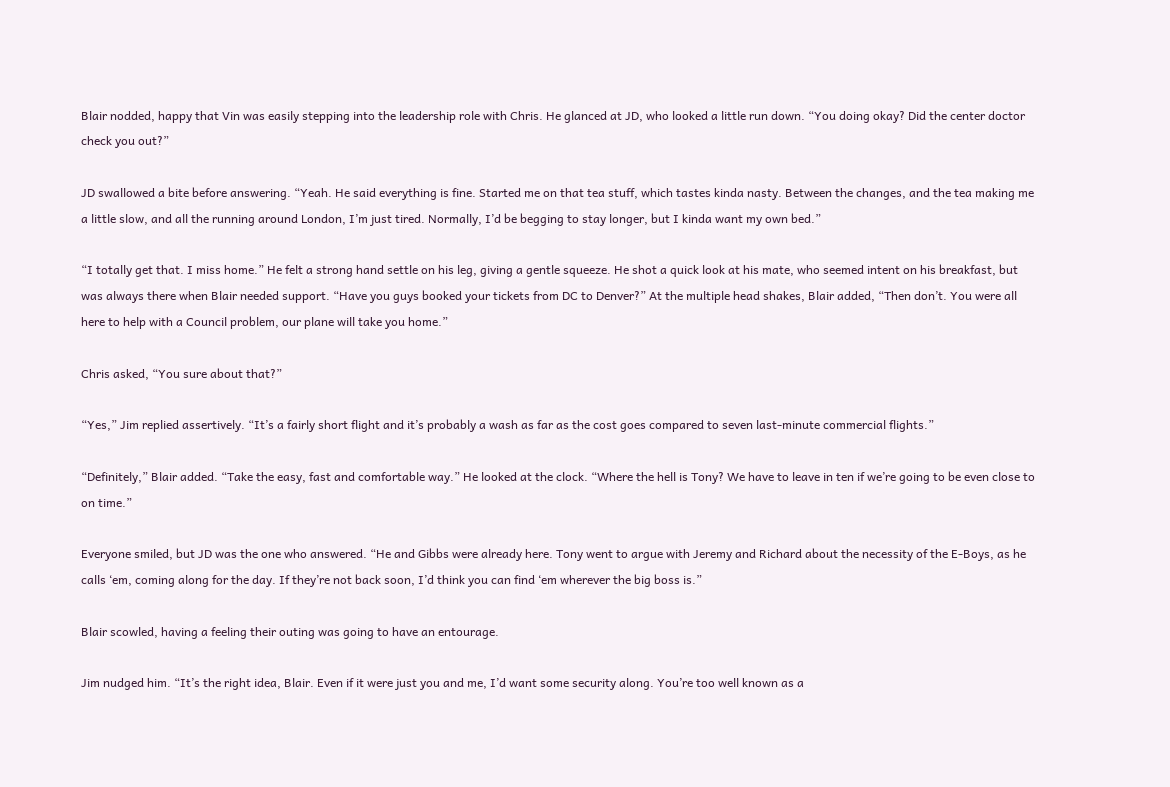Blair nodded, happy that Vin was easily stepping into the leadership role with Chris. He glanced at JD, who looked a little run down. “You doing okay? Did the center doctor check you out?”

JD swallowed a bite before answering. “Yeah. He said everything is fine. Started me on that tea stuff, which tastes kinda nasty. Between the changes, and the tea making me a little slow, and all the running around London, I’m just tired. Normally, I’d be begging to stay longer, but I kinda want my own bed.”

“I totally get that. I miss home.” He felt a strong hand settle on his leg, giving a gentle squeeze. He shot a quick look at his mate, who seemed intent on his breakfast, but was always there when Blair needed support. “Have you guys booked your tickets from DC to Denver?” At the multiple head shakes, Blair added, “Then don’t. You were all here to help with a Council problem, our plane will take you home.”

Chris asked, “You sure about that?”

“Yes,” Jim replied assertively. “It’s a fairly short flight and it’s probably a wash as far as the cost goes compared to seven last-minute commercial flights.”

“Definitely,” Blair added. “Take the easy, fast and comfortable way.” He looked at the clock. “Where the hell is Tony? We have to leave in ten if we’re going to be even close to on time.”

Everyone smiled, but JD was the one who answered. “He and Gibbs were already here. Tony went to argue with Jeremy and Richard about the necessity of the E-Boys, as he calls ‘em, coming along for the day. If they’re not back soon, I’d think you can find ‘em wherever the big boss is.”

Blair scowled, having a feeling their outing was going to have an entourage.

Jim nudged him. “It’s the right idea, Blair. Even if it were just you and me, I’d want some security along. You’re too well known as a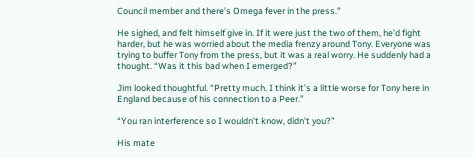Council member and there’s Omega fever in the press.”

He sighed, and felt himself give in. If it were just the two of them, he’d fight harder, but he was worried about the media frenzy around Tony. Everyone was trying to buffer Tony from the press, but it was a real worry. He suddenly had a thought. “Was it this bad when I emerged?”

Jim looked thoughtful. “Pretty much. I think it’s a little worse for Tony here in England because of his connection to a Peer.”

“You ran interference so I wouldn’t know, didn’t you?”

His mate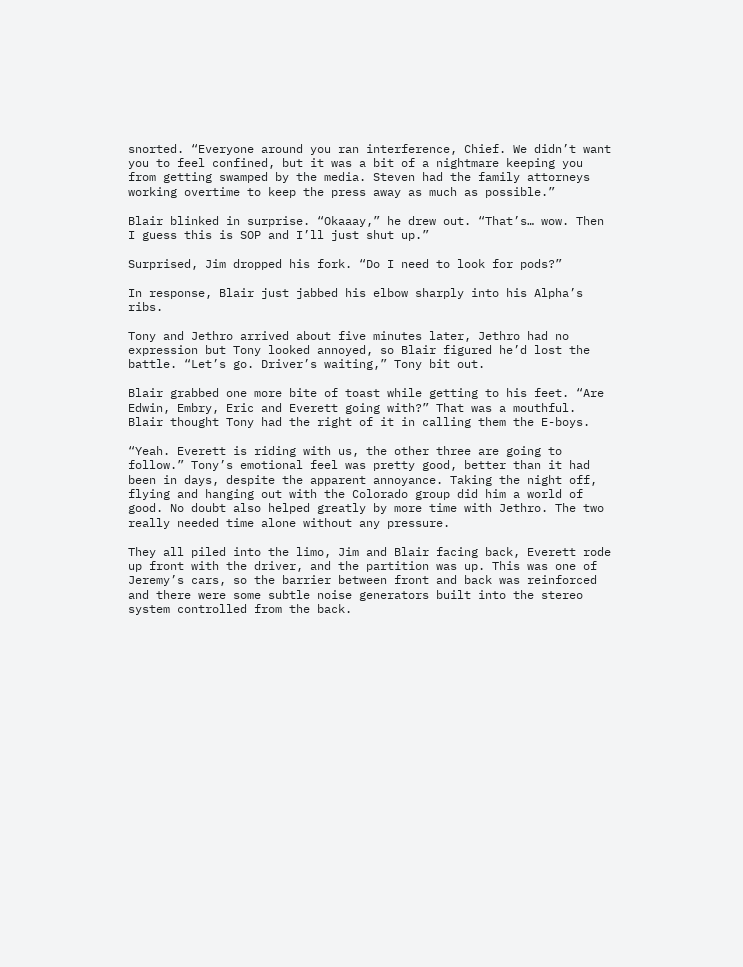snorted. “Everyone around you ran interference, Chief. We didn’t want you to feel confined, but it was a bit of a nightmare keeping you from getting swamped by the media. Steven had the family attorneys working overtime to keep the press away as much as possible.”

Blair blinked in surprise. “Okaaay,” he drew out. “That’s… wow. Then I guess this is SOP and I’ll just shut up.”

Surprised, Jim dropped his fork. “Do I need to look for pods?”

In response, Blair just jabbed his elbow sharply into his Alpha’s ribs.

Tony and Jethro arrived about five minutes later, Jethro had no expression but Tony looked annoyed, so Blair figured he’d lost the battle. “Let’s go. Driver’s waiting,” Tony bit out.

Blair grabbed one more bite of toast while getting to his feet. “Are Edwin, Embry, Eric and Everett going with?” That was a mouthful. Blair thought Tony had the right of it in calling them the E-boys.

“Yeah. Everett is riding with us, the other three are going to follow.” Tony’s emotional feel was pretty good, better than it had been in days, despite the apparent annoyance. Taking the night off, flying and hanging out with the Colorado group did him a world of good. No doubt also helped greatly by more time with Jethro. The two really needed time alone without any pressure.

They all piled into the limo, Jim and Blair facing back, Everett rode up front with the driver, and the partition was up. This was one of Jeremy’s cars, so the barrier between front and back was reinforced and there were some subtle noise generators built into the stereo system controlled from the back.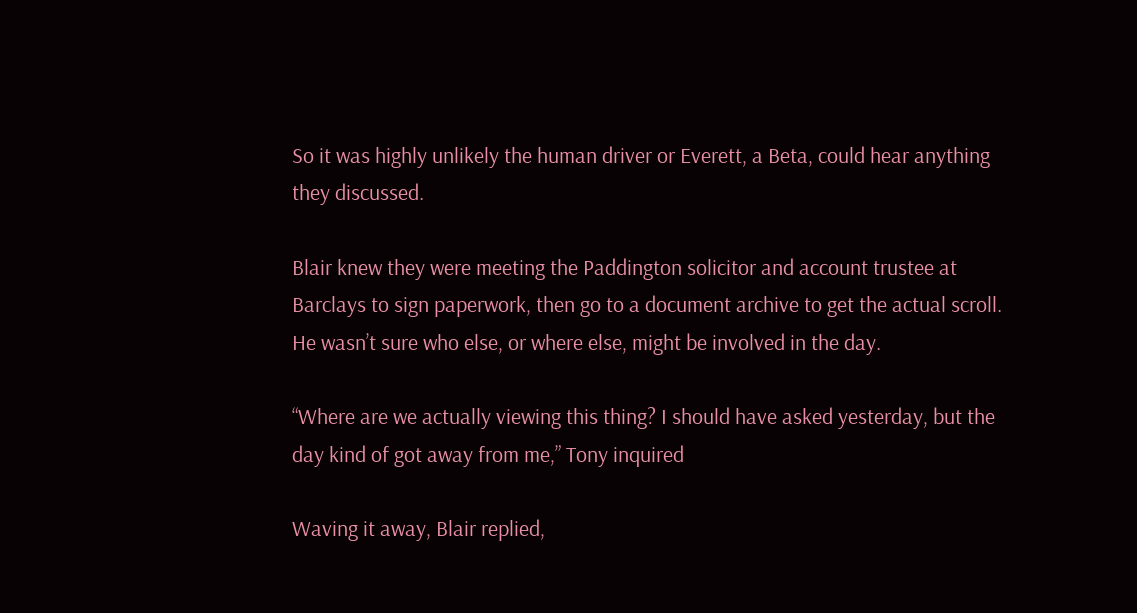So it was highly unlikely the human driver or Everett, a Beta, could hear anything they discussed.

Blair knew they were meeting the Paddington solicitor and account trustee at Barclays to sign paperwork, then go to a document archive to get the actual scroll. He wasn’t sure who else, or where else, might be involved in the day.

“Where are we actually viewing this thing? I should have asked yesterday, but the day kind of got away from me,” Tony inquired

Waving it away, Blair replied,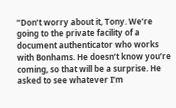“Don’t worry about it, Tony. We’re going to the private facility of a document authenticator who works with Bonhams. He doesn’t know you’re coming, so that will be a surprise. He asked to see whatever I’m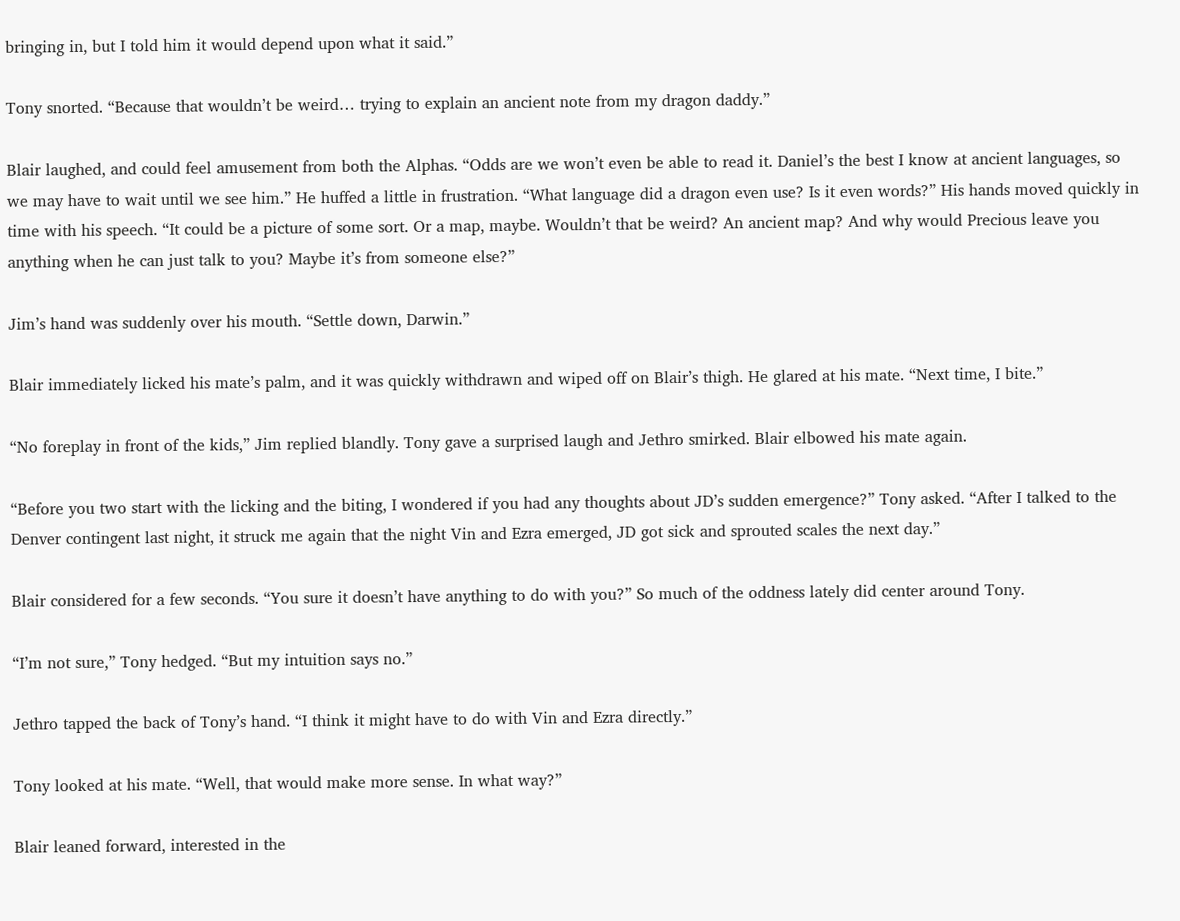bringing in, but I told him it would depend upon what it said.”

Tony snorted. “Because that wouldn’t be weird… trying to explain an ancient note from my dragon daddy.”

Blair laughed, and could feel amusement from both the Alphas. “Odds are we won’t even be able to read it. Daniel’s the best I know at ancient languages, so we may have to wait until we see him.” He huffed a little in frustration. “What language did a dragon even use? Is it even words?” His hands moved quickly in time with his speech. “It could be a picture of some sort. Or a map, maybe. Wouldn’t that be weird? An ancient map? And why would Precious leave you anything when he can just talk to you? Maybe it’s from someone else?”

Jim’s hand was suddenly over his mouth. “Settle down, Darwin.”

Blair immediately licked his mate’s palm, and it was quickly withdrawn and wiped off on Blair’s thigh. He glared at his mate. “Next time, I bite.”

“No foreplay in front of the kids,” Jim replied blandly. Tony gave a surprised laugh and Jethro smirked. Blair elbowed his mate again.

“Before you two start with the licking and the biting, I wondered if you had any thoughts about JD’s sudden emergence?” Tony asked. “After I talked to the Denver contingent last night, it struck me again that the night Vin and Ezra emerged, JD got sick and sprouted scales the next day.”

Blair considered for a few seconds. “You sure it doesn’t have anything to do with you?” So much of the oddness lately did center around Tony.

“I’m not sure,” Tony hedged. “But my intuition says no.”

Jethro tapped the back of Tony’s hand. “I think it might have to do with Vin and Ezra directly.”

Tony looked at his mate. “Well, that would make more sense. In what way?”

Blair leaned forward, interested in the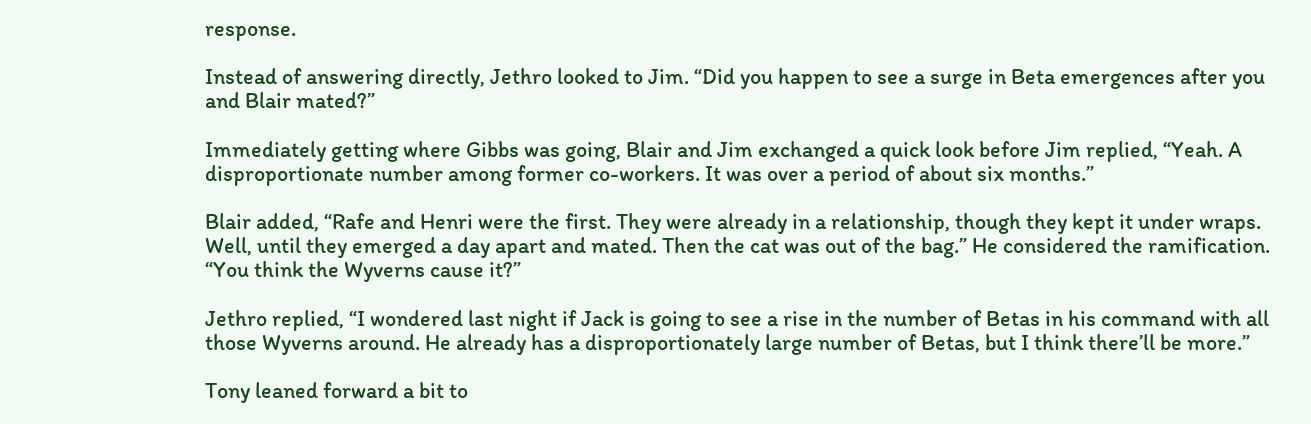response.

Instead of answering directly, Jethro looked to Jim. “Did you happen to see a surge in Beta emergences after you and Blair mated?”

Immediately getting where Gibbs was going, Blair and Jim exchanged a quick look before Jim replied, “Yeah. A disproportionate number among former co-workers. It was over a period of about six months.”

Blair added, “Rafe and Henri were the first. They were already in a relationship, though they kept it under wraps. Well, until they emerged a day apart and mated. Then the cat was out of the bag.” He considered the ramification. “You think the Wyverns cause it?”

Jethro replied, “I wondered last night if Jack is going to see a rise in the number of Betas in his command with all those Wyverns around. He already has a disproportionately large number of Betas, but I think there’ll be more.”

Tony leaned forward a bit to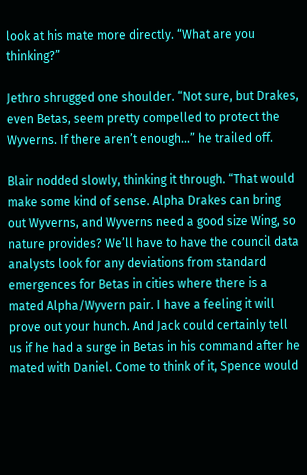look at his mate more directly. “What are you thinking?”

Jethro shrugged one shoulder. “Not sure, but Drakes, even Betas, seem pretty compelled to protect the Wyverns. If there aren’t enough…” he trailed off.

Blair nodded slowly, thinking it through. “That would make some kind of sense. Alpha Drakes can bring out Wyverns, and Wyverns need a good size Wing, so nature provides? We’ll have to have the council data analysts look for any deviations from standard emergences for Betas in cities where there is a mated Alpha/Wyvern pair. I have a feeling it will prove out your hunch. And Jack could certainly tell us if he had a surge in Betas in his command after he mated with Daniel. Come to think of it, Spence would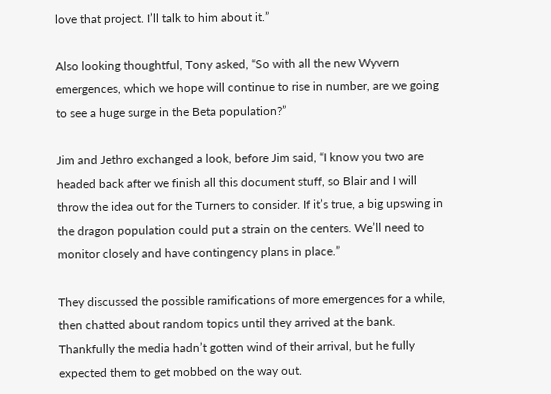love that project. I’ll talk to him about it.”

Also looking thoughtful, Tony asked, “So with all the new Wyvern emergences, which we hope will continue to rise in number, are we going to see a huge surge in the Beta population?”

Jim and Jethro exchanged a look, before Jim said, “I know you two are headed back after we finish all this document stuff, so Blair and I will throw the idea out for the Turners to consider. If it’s true, a big upswing in the dragon population could put a strain on the centers. We’ll need to monitor closely and have contingency plans in place.”

They discussed the possible ramifications of more emergences for a while, then chatted about random topics until they arrived at the bank. Thankfully the media hadn’t gotten wind of their arrival, but he fully expected them to get mobbed on the way out.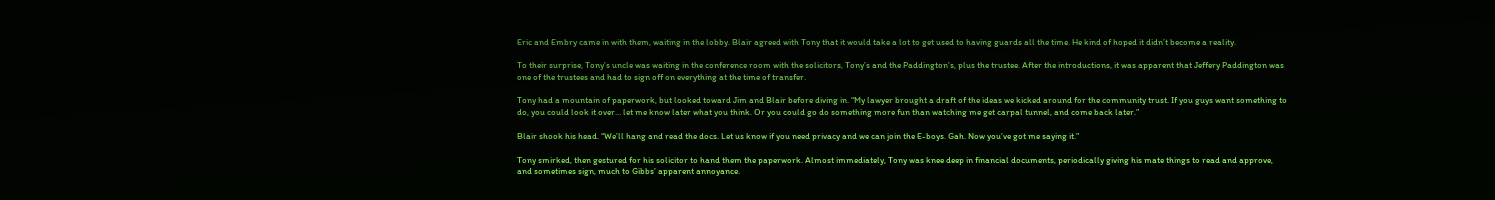Eric and Embry came in with them, waiting in the lobby. Blair agreed with Tony that it would take a lot to get used to having guards all the time. He kind of hoped it didn’t become a reality.

To their surprise, Tony’s uncle was waiting in the conference room with the solicitors, Tony’s and the Paddington’s, plus the trustee. After the introductions, it was apparent that Jeffery Paddington was one of the trustees and had to sign off on everything at the time of transfer.

Tony had a mountain of paperwork, but looked toward Jim and Blair before diving in. “My lawyer brought a draft of the ideas we kicked around for the community trust. If you guys want something to do, you could look it over… let me know later what you think. Or you could go do something more fun than watching me get carpal tunnel, and come back later.”

Blair shook his head. “We’ll hang and read the docs. Let us know if you need privacy and we can join the E-boys. Gah. Now you’ve got me saying it.”

Tony smirked, then gestured for his solicitor to hand them the paperwork. Almost immediately, Tony was knee deep in financial documents, periodically giving his mate things to read and approve, and sometimes sign, much to Gibbs’ apparent annoyance.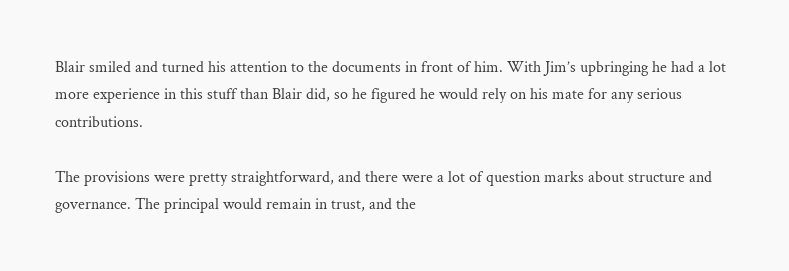Blair smiled and turned his attention to the documents in front of him. With Jim’s upbringing he had a lot more experience in this stuff than Blair did, so he figured he would rely on his mate for any serious contributions.

The provisions were pretty straightforward, and there were a lot of question marks about structure and governance. The principal would remain in trust, and the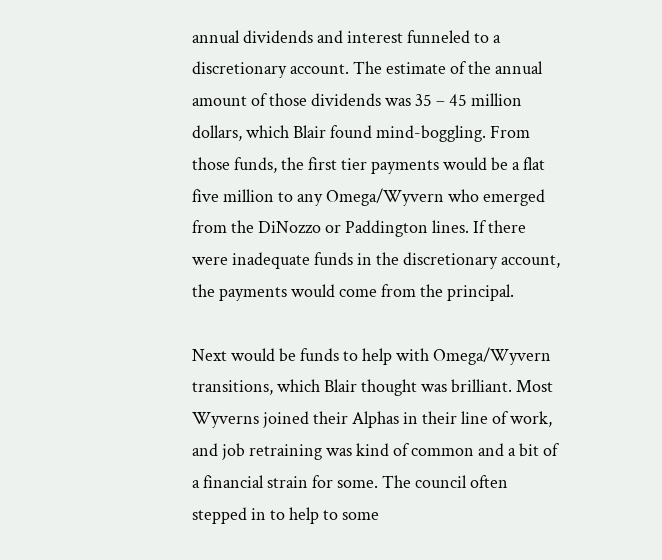annual dividends and interest funneled to a discretionary account. The estimate of the annual amount of those dividends was 35 – 45 million dollars, which Blair found mind-boggling. From those funds, the first tier payments would be a flat five million to any Omega/Wyvern who emerged from the DiNozzo or Paddington lines. If there were inadequate funds in the discretionary account, the payments would come from the principal.

Next would be funds to help with Omega/Wyvern transitions, which Blair thought was brilliant. Most Wyverns joined their Alphas in their line of work, and job retraining was kind of common and a bit of a financial strain for some. The council often stepped in to help to some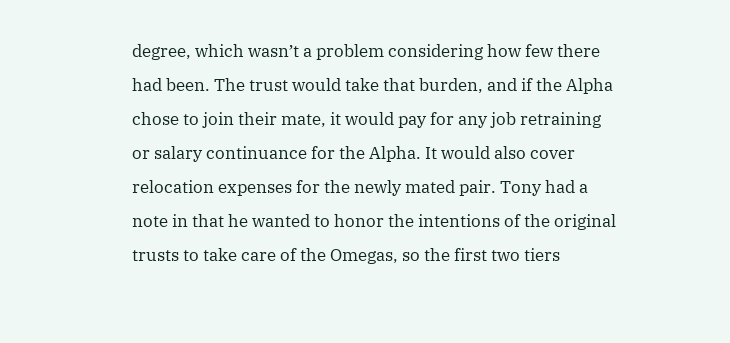degree, which wasn’t a problem considering how few there had been. The trust would take that burden, and if the Alpha chose to join their mate, it would pay for any job retraining or salary continuance for the Alpha. It would also cover relocation expenses for the newly mated pair. Tony had a note in that he wanted to honor the intentions of the original trusts to take care of the Omegas, so the first two tiers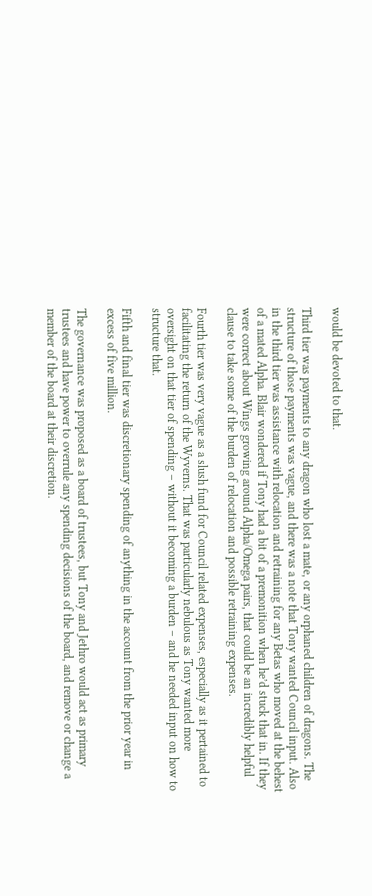would be devoted to that.

Third tier was payments to any dragon who lost a mate, or any orphaned children of dragons. The structure of those payments was vague, and there was a note that Tony wanted Council input. Also in the third tier was assistance with relocation and retraining for any Betas who moved at the behest of a mated Alpha. Blair wondered if Tony had a bit of a premonition when he’d stuck that in. If they were correct about Wings growing around Alpha/Omega pairs, that could be an incredibly helpful clause to take some of the burden of relocation and possible retraining expenses.

Fourth tier was very vague as a slush fund for Council related expenses, especially as it pertained to facilitating the return of the Wyverns. That was particularly nebulous as Tony wanted more oversight on that tier of spending – without it becoming a burden – and he needed input on how to structure that.

Fifth and final tier was discretionary spending of anything in the account from the prior year in excess of five million.

The governance was proposed as a board of trustees, but Tony and Jethro would act as primary trustees and have power to overrule any spending decisions of the board, and remove or change a member of the board at their discretion.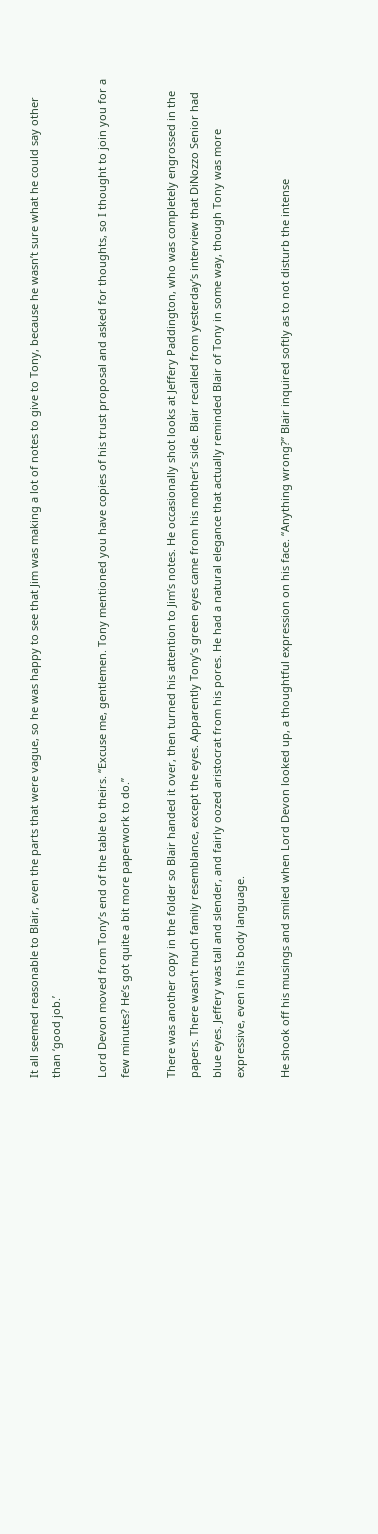It all seemed reasonable to Blair, even the parts that were vague, so he was happy to see that Jim was making a lot of notes to give to Tony, because he wasn’t sure what he could say other than ‘good job.’

Lord Devon moved from Tony’s end of the table to theirs. “Excuse me, gentlemen. Tony mentioned you have copies of his trust proposal and asked for thoughts, so I thought to join you for a few minutes? He’s got quite a bit more paperwork to do.”

There was another copy in the folder so Blair handed it over, then turned his attention to Jim’s notes. He occasionally shot looks at Jeffery Paddington, who was completely engrossed in the papers. There wasn’t much family resemblance, except the eyes. Apparently Tony’s green eyes came from his mother’s side. Blair recalled from yesterday’s interview that DiNozzo Senior had blue eyes. Jeffery was tall and slender, and fairly oozed aristocrat from his pores. He had a natural elegance that actually reminded Blair of Tony in some way, though Tony was more expressive, even in his body language.

He shook off his musings and smiled when Lord Devon looked up, a thoughtful expression on his face. “Anything wrong?” Blair inquired softly as to not disturb the intense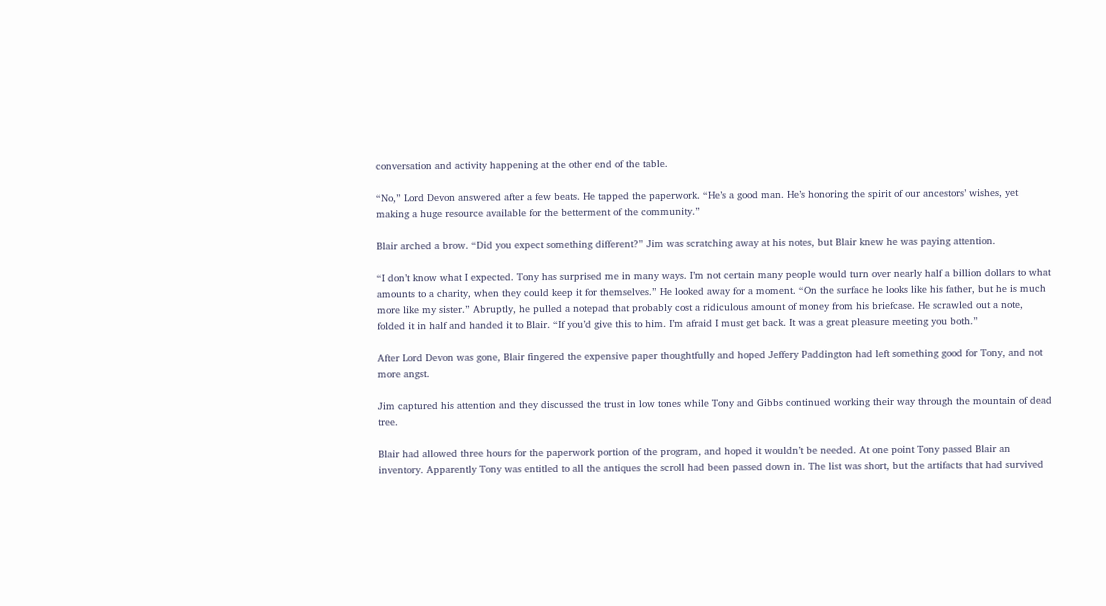conversation and activity happening at the other end of the table.

“No,” Lord Devon answered after a few beats. He tapped the paperwork. “He’s a good man. He’s honoring the spirit of our ancestors’ wishes, yet making a huge resource available for the betterment of the community.”

Blair arched a brow. “Did you expect something different?” Jim was scratching away at his notes, but Blair knew he was paying attention.

“I don’t know what I expected. Tony has surprised me in many ways. I’m not certain many people would turn over nearly half a billion dollars to what amounts to a charity, when they could keep it for themselves.” He looked away for a moment. “On the surface he looks like his father, but he is much more like my sister.” Abruptly, he pulled a notepad that probably cost a ridiculous amount of money from his briefcase. He scrawled out a note, folded it in half and handed it to Blair. “If you’d give this to him. I’m afraid I must get back. It was a great pleasure meeting you both.”

After Lord Devon was gone, Blair fingered the expensive paper thoughtfully and hoped Jeffery Paddington had left something good for Tony, and not more angst.

Jim captured his attention and they discussed the trust in low tones while Tony and Gibbs continued working their way through the mountain of dead tree.

Blair had allowed three hours for the paperwork portion of the program, and hoped it wouldn’t be needed. At one point Tony passed Blair an inventory. Apparently Tony was entitled to all the antiques the scroll had been passed down in. The list was short, but the artifacts that had survived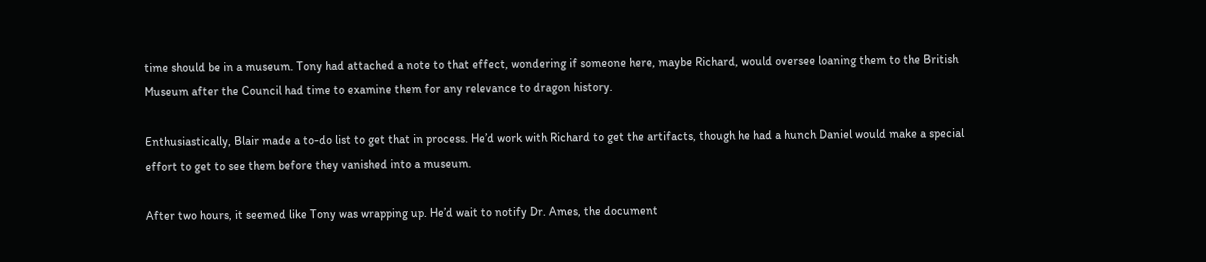time should be in a museum. Tony had attached a note to that effect, wondering if someone here, maybe Richard, would oversee loaning them to the British Museum after the Council had time to examine them for any relevance to dragon history.

Enthusiastically, Blair made a to-do list to get that in process. He’d work with Richard to get the artifacts, though he had a hunch Daniel would make a special effort to get to see them before they vanished into a museum.

After two hours, it seemed like Tony was wrapping up. He’d wait to notify Dr. Ames, the document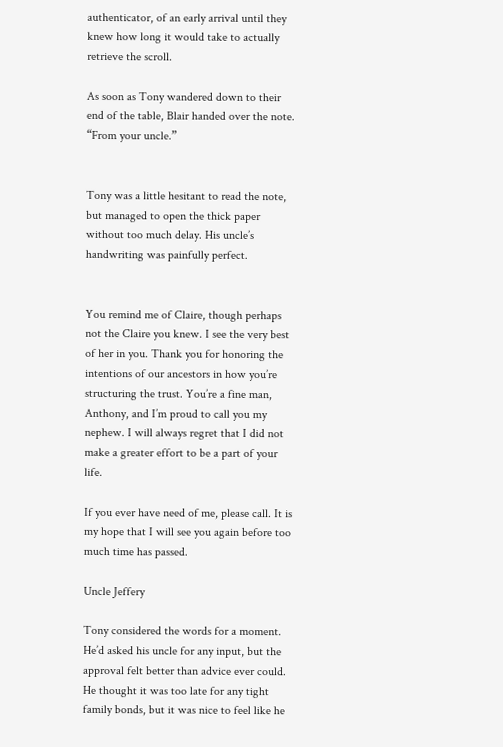authenticator, of an early arrival until they knew how long it would take to actually retrieve the scroll.

As soon as Tony wandered down to their end of the table, Blair handed over the note. “From your uncle.”


Tony was a little hesitant to read the note, but managed to open the thick paper without too much delay. His uncle’s handwriting was painfully perfect.


You remind me of Claire, though perhaps not the Claire you knew. I see the very best of her in you. Thank you for honoring the intentions of our ancestors in how you’re structuring the trust. You’re a fine man, Anthony, and I’m proud to call you my nephew. I will always regret that I did not make a greater effort to be a part of your life.

If you ever have need of me, please call. It is my hope that I will see you again before too much time has passed.

Uncle Jeffery

Tony considered the words for a moment. He’d asked his uncle for any input, but the approval felt better than advice ever could. He thought it was too late for any tight family bonds, but it was nice to feel like he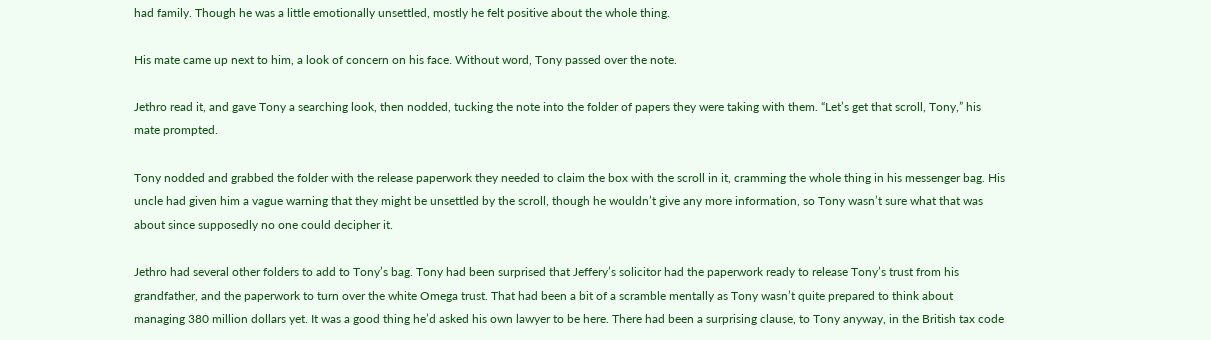had family. Though he was a little emotionally unsettled, mostly he felt positive about the whole thing.

His mate came up next to him, a look of concern on his face. Without word, Tony passed over the note.

Jethro read it, and gave Tony a searching look, then nodded, tucking the note into the folder of papers they were taking with them. “Let’s get that scroll, Tony,” his mate prompted.

Tony nodded and grabbed the folder with the release paperwork they needed to claim the box with the scroll in it, cramming the whole thing in his messenger bag. His uncle had given him a vague warning that they might be unsettled by the scroll, though he wouldn’t give any more information, so Tony wasn’t sure what that was about since supposedly no one could decipher it.

Jethro had several other folders to add to Tony’s bag. Tony had been surprised that Jeffery’s solicitor had the paperwork ready to release Tony’s trust from his grandfather, and the paperwork to turn over the white Omega trust. That had been a bit of a scramble mentally as Tony wasn’t quite prepared to think about managing 380 million dollars yet. It was a good thing he’d asked his own lawyer to be here. There had been a surprising clause, to Tony anyway, in the British tax code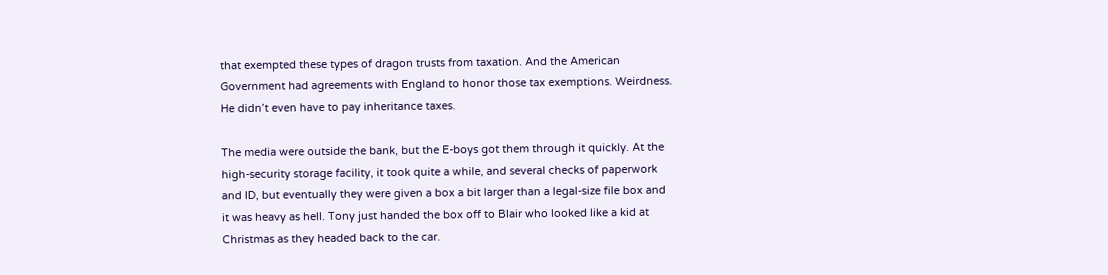that exempted these types of dragon trusts from taxation. And the American Government had agreements with England to honor those tax exemptions. Weirdness. He didn’t even have to pay inheritance taxes.

The media were outside the bank, but the E-boys got them through it quickly. At the high-security storage facility, it took quite a while, and several checks of paperwork and ID, but eventually they were given a box a bit larger than a legal-size file box and it was heavy as hell. Tony just handed the box off to Blair who looked like a kid at Christmas as they headed back to the car.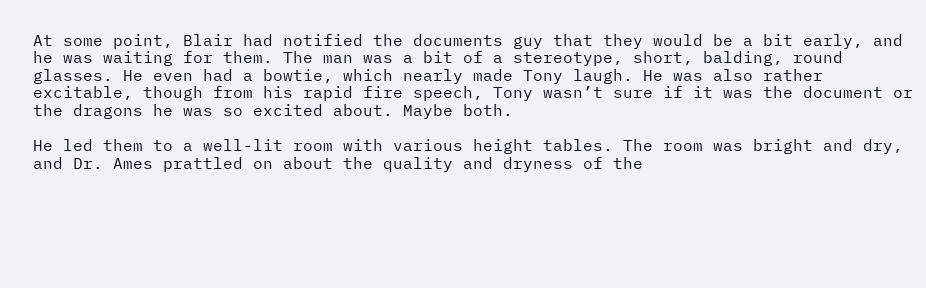At some point, Blair had notified the documents guy that they would be a bit early, and he was waiting for them. The man was a bit of a stereotype, short, balding, round glasses. He even had a bowtie, which nearly made Tony laugh. He was also rather excitable, though from his rapid fire speech, Tony wasn’t sure if it was the document or the dragons he was so excited about. Maybe both.

He led them to a well-lit room with various height tables. The room was bright and dry, and Dr. Ames prattled on about the quality and dryness of the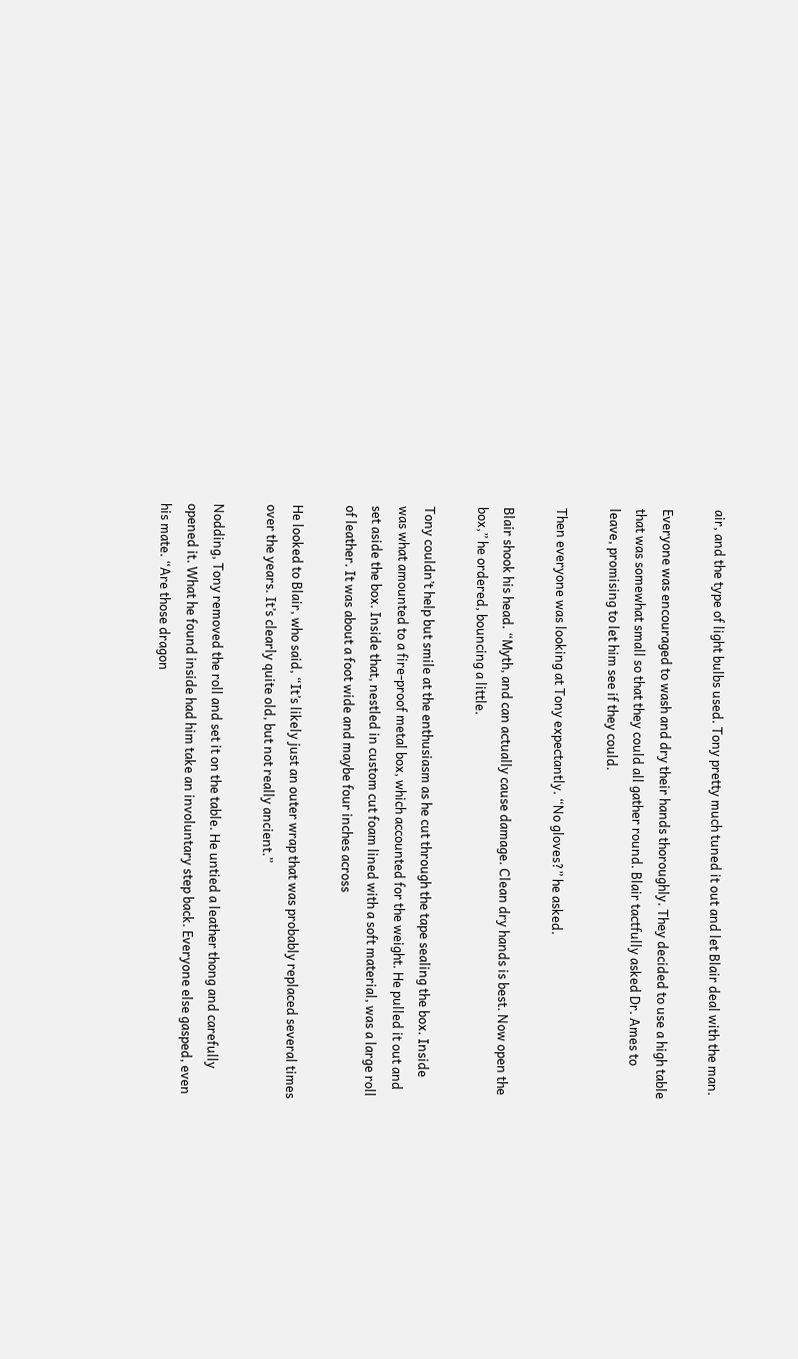air, and the type of light bulbs used. Tony pretty much tuned it out and let Blair deal with the man.

Everyone was encouraged to wash and dry their hands thoroughly. They decided to use a high table that was somewhat small so that they could all gather round. Blair tactfully asked Dr. Ames to leave, promising to let him see if they could.

Then everyone was looking at Tony expectantly. “No gloves?” he asked.

Blair shook his head. “Myth, and can actually cause damage. Clean dry hands is best. Now open the box,” he ordered, bouncing a little.

Tony couldn’t help but smile at the enthusiasm as he cut through the tape sealing the box. Inside was what amounted to a fire-proof metal box, which accounted for the weight. He pulled it out and set aside the box. Inside that, nestled in custom cut foam lined with a soft material, was a large roll of leather. It was about a foot wide and maybe four inches across

He looked to Blair, who said, “It’s likely just an outer wrap that was probably replaced several times over the years. It’s clearly quite old, but not really ancient.”

Nodding, Tony removed the roll and set it on the table. He untied a leather thong and carefully opened it. What he found inside had him take an involuntary step back. Everyone else gasped, even his mate. “Are those dragon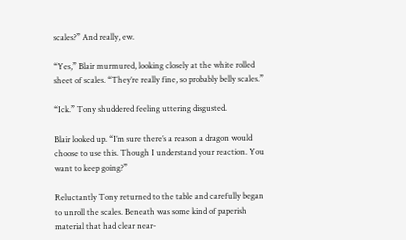scales?” And really, ew.

“Yes,” Blair murmured, looking closely at the white rolled sheet of scales. “They’re really fine, so probably belly scales.”

“Ick.” Tony shuddered feeling uttering disgusted.

Blair looked up. “I’m sure there’s a reason a dragon would choose to use this. Though I understand your reaction. You want to keep going?”

Reluctantly Tony returned to the table and carefully began to unroll the scales. Beneath was some kind of paperish material that had clear near-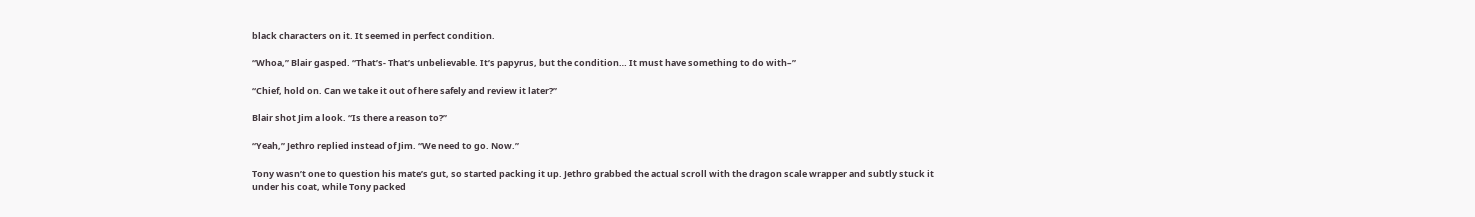black characters on it. It seemed in perfect condition.

“Whoa,” Blair gasped. “That’s- That’s unbelievable. It’s papyrus, but the condition… It must have something to do with–”

“Chief, hold on. Can we take it out of here safely and review it later?”

Blair shot Jim a look. “Is there a reason to?”

“Yeah,” Jethro replied instead of Jim. “We need to go. Now.”

Tony wasn’t one to question his mate’s gut, so started packing it up. Jethro grabbed the actual scroll with the dragon scale wrapper and subtly stuck it under his coat, while Tony packed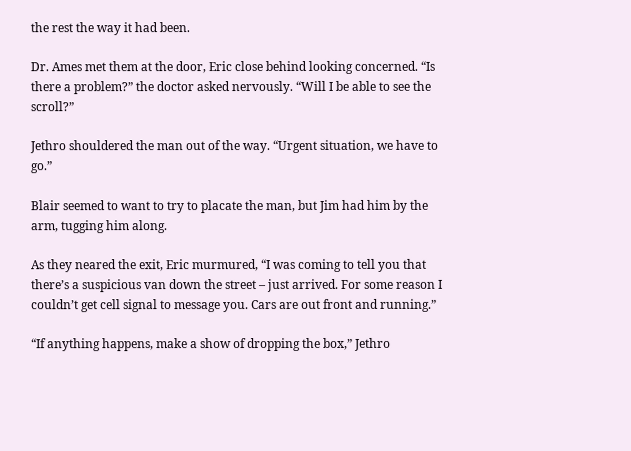the rest the way it had been.

Dr. Ames met them at the door, Eric close behind looking concerned. “Is there a problem?” the doctor asked nervously. “Will I be able to see the scroll?”

Jethro shouldered the man out of the way. “Urgent situation, we have to go.”

Blair seemed to want to try to placate the man, but Jim had him by the arm, tugging him along.

As they neared the exit, Eric murmured, “I was coming to tell you that there’s a suspicious van down the street – just arrived. For some reason I couldn’t get cell signal to message you. Cars are out front and running.”

“If anything happens, make a show of dropping the box,” Jethro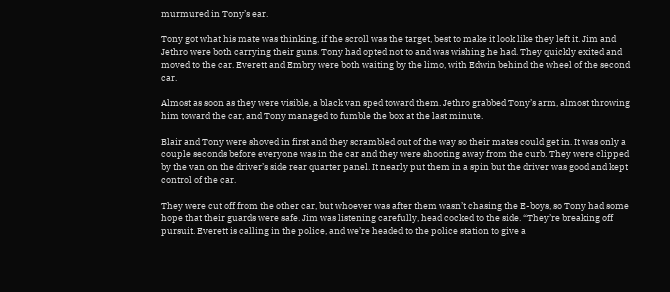murmured in Tony’s ear.

Tony got what his mate was thinking, if the scroll was the target, best to make it look like they left it. Jim and Jethro were both carrying their guns. Tony had opted not to and was wishing he had. They quickly exited and moved to the car. Everett and Embry were both waiting by the limo, with Edwin behind the wheel of the second car.

Almost as soon as they were visible, a black van sped toward them. Jethro grabbed Tony’s arm, almost throwing him toward the car, and Tony managed to fumble the box at the last minute.

Blair and Tony were shoved in first and they scrambled out of the way so their mates could get in. It was only a couple seconds before everyone was in the car and they were shooting away from the curb. They were clipped by the van on the driver’s side rear quarter panel. It nearly put them in a spin but the driver was good and kept control of the car.

They were cut off from the other car, but whoever was after them wasn’t chasing the E-boys, so Tony had some hope that their guards were safe. Jim was listening carefully, head cocked to the side. “They’re breaking off pursuit. Everett is calling in the police, and we’re headed to the police station to give a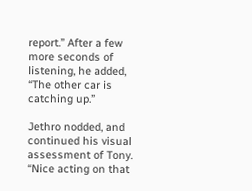report.” After a few more seconds of listening, he added, “The other car is catching up.”

Jethro nodded, and continued his visual assessment of Tony. “Nice acting on that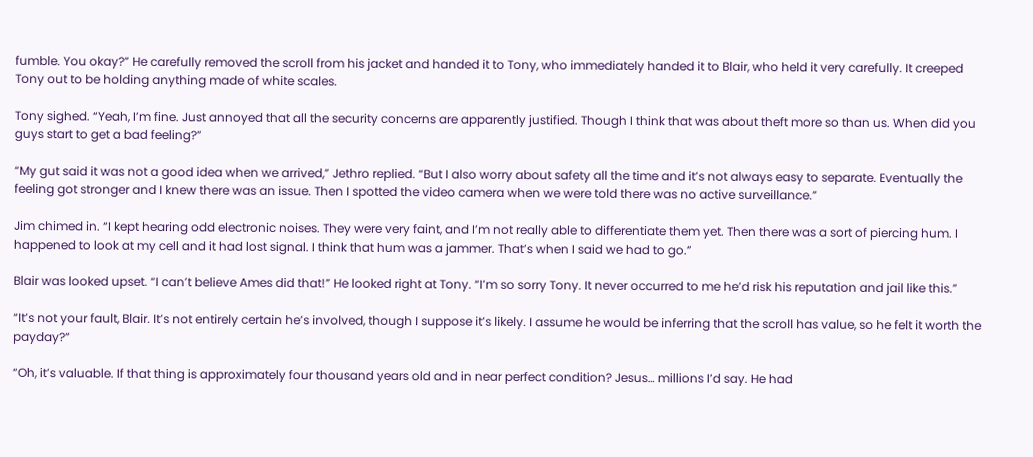fumble. You okay?” He carefully removed the scroll from his jacket and handed it to Tony, who immediately handed it to Blair, who held it very carefully. It creeped Tony out to be holding anything made of white scales.

Tony sighed. “Yeah, I’m fine. Just annoyed that all the security concerns are apparently justified. Though I think that was about theft more so than us. When did you guys start to get a bad feeling?”

“My gut said it was not a good idea when we arrived,” Jethro replied. “But I also worry about safety all the time and it’s not always easy to separate. Eventually the feeling got stronger and I knew there was an issue. Then I spotted the video camera when we were told there was no active surveillance.”

Jim chimed in. “I kept hearing odd electronic noises. They were very faint, and I’m not really able to differentiate them yet. Then there was a sort of piercing hum. I happened to look at my cell and it had lost signal. I think that hum was a jammer. That’s when I said we had to go.”

Blair was looked upset. “I can’t believe Ames did that!” He looked right at Tony. “I’m so sorry Tony. It never occurred to me he’d risk his reputation and jail like this.”

“It’s not your fault, Blair. It’s not entirely certain he’s involved, though I suppose it’s likely. I assume he would be inferring that the scroll has value, so he felt it worth the payday?”

“Oh, it’s valuable. If that thing is approximately four thousand years old and in near perfect condition? Jesus… millions I’d say. He had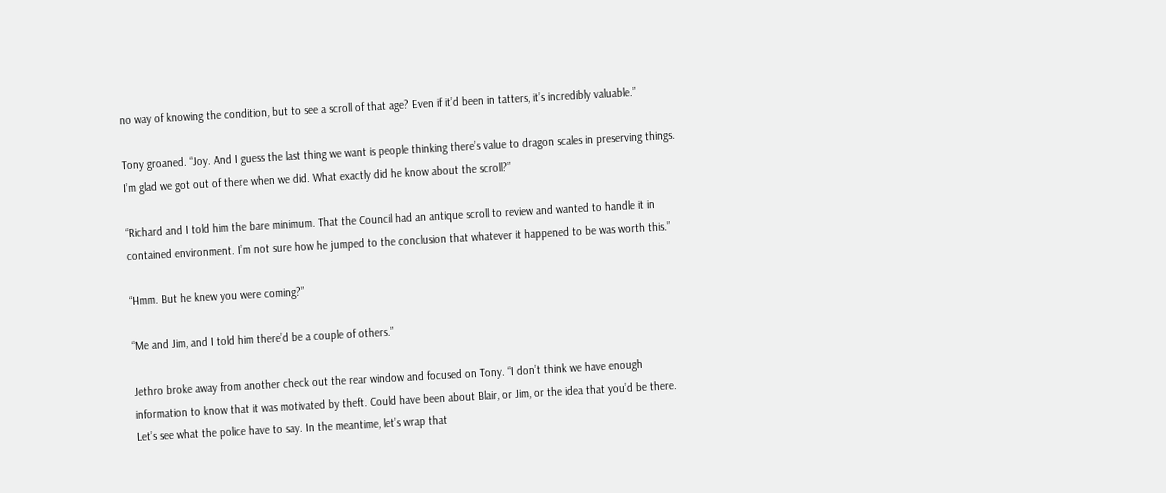no way of knowing the condition, but to see a scroll of that age? Even if it’d been in tatters, it’s incredibly valuable.”

Tony groaned. “Joy. And I guess the last thing we want is people thinking there’s value to dragon scales in preserving things. I’m glad we got out of there when we did. What exactly did he know about the scroll?”

“Richard and I told him the bare minimum. That the Council had an antique scroll to review and wanted to handle it in contained environment. I’m not sure how he jumped to the conclusion that whatever it happened to be was worth this.”

“Hmm. But he knew you were coming?”

“Me and Jim, and I told him there’d be a couple of others.”

Jethro broke away from another check out the rear window and focused on Tony. “I don’t think we have enough information to know that it was motivated by theft. Could have been about Blair, or Jim, or the idea that you’d be there. Let’s see what the police have to say. In the meantime, let’s wrap that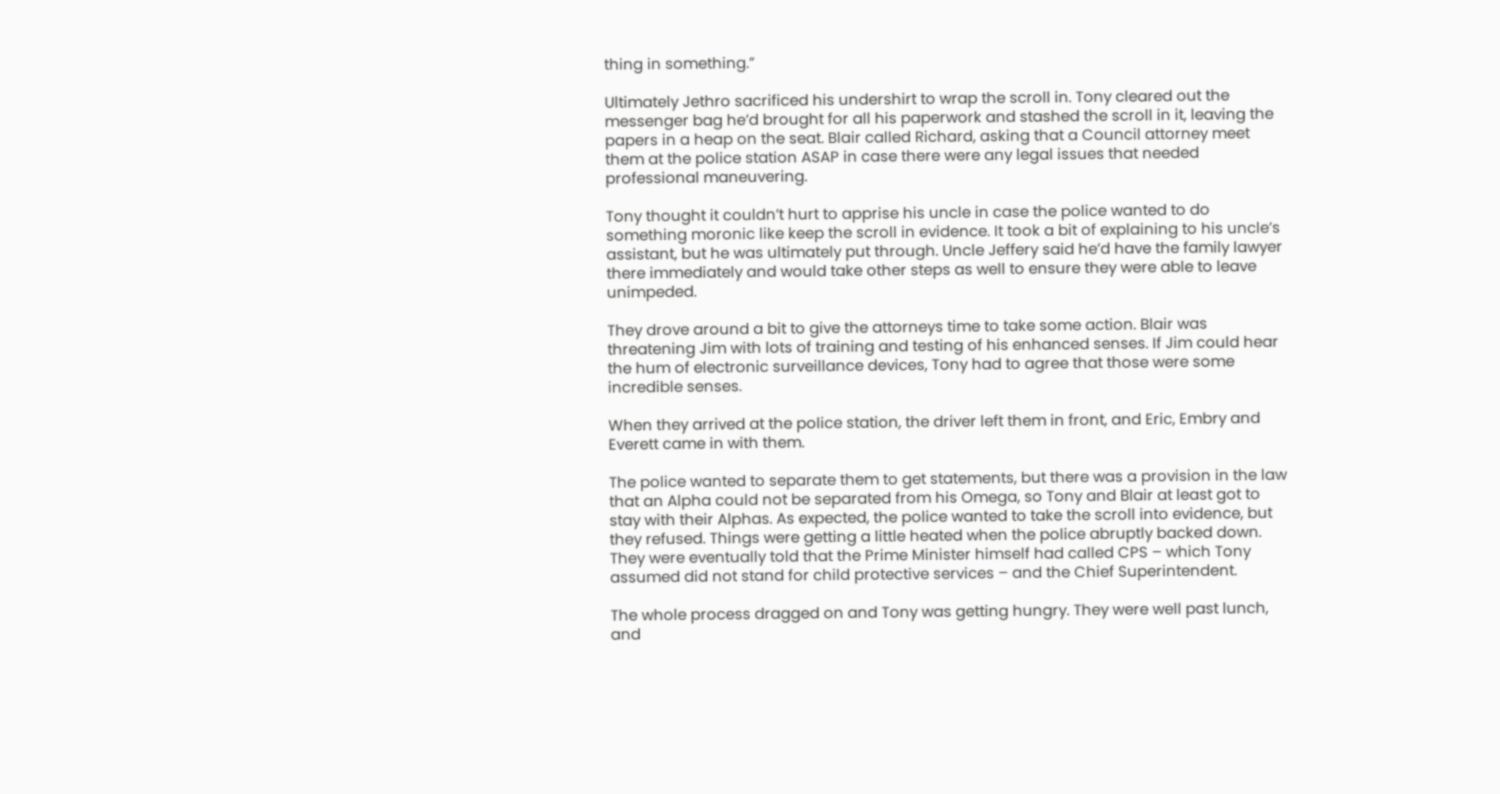thing in something.”

Ultimately Jethro sacrificed his undershirt to wrap the scroll in. Tony cleared out the messenger bag he’d brought for all his paperwork and stashed the scroll in it, leaving the papers in a heap on the seat. Blair called Richard, asking that a Council attorney meet them at the police station ASAP in case there were any legal issues that needed professional maneuvering.

Tony thought it couldn’t hurt to apprise his uncle in case the police wanted to do something moronic like keep the scroll in evidence. It took a bit of explaining to his uncle’s assistant, but he was ultimately put through. Uncle Jeffery said he’d have the family lawyer there immediately and would take other steps as well to ensure they were able to leave unimpeded.

They drove around a bit to give the attorneys time to take some action. Blair was threatening Jim with lots of training and testing of his enhanced senses. If Jim could hear the hum of electronic surveillance devices, Tony had to agree that those were some incredible senses.

When they arrived at the police station, the driver left them in front, and Eric, Embry and Everett came in with them.

The police wanted to separate them to get statements, but there was a provision in the law that an Alpha could not be separated from his Omega, so Tony and Blair at least got to stay with their Alphas. As expected, the police wanted to take the scroll into evidence, but they refused. Things were getting a little heated when the police abruptly backed down. They were eventually told that the Prime Minister himself had called CPS – which Tony assumed did not stand for child protective services – and the Chief Superintendent.

The whole process dragged on and Tony was getting hungry. They were well past lunch, and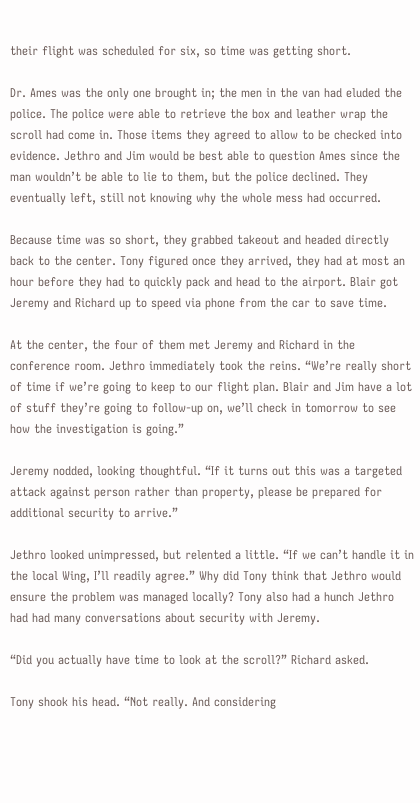their flight was scheduled for six, so time was getting short.

Dr. Ames was the only one brought in; the men in the van had eluded the police. The police were able to retrieve the box and leather wrap the scroll had come in. Those items they agreed to allow to be checked into evidence. Jethro and Jim would be best able to question Ames since the man wouldn’t be able to lie to them, but the police declined. They eventually left, still not knowing why the whole mess had occurred.

Because time was so short, they grabbed takeout and headed directly back to the center. Tony figured once they arrived, they had at most an hour before they had to quickly pack and head to the airport. Blair got Jeremy and Richard up to speed via phone from the car to save time.

At the center, the four of them met Jeremy and Richard in the conference room. Jethro immediately took the reins. “We’re really short of time if we’re going to keep to our flight plan. Blair and Jim have a lot of stuff they’re going to follow-up on, we’ll check in tomorrow to see how the investigation is going.”

Jeremy nodded, looking thoughtful. “If it turns out this was a targeted attack against person rather than property, please be prepared for additional security to arrive.”

Jethro looked unimpressed, but relented a little. “If we can’t handle it in the local Wing, I’ll readily agree.” Why did Tony think that Jethro would ensure the problem was managed locally? Tony also had a hunch Jethro had had many conversations about security with Jeremy.

“Did you actually have time to look at the scroll?” Richard asked.

Tony shook his head. “Not really. And considering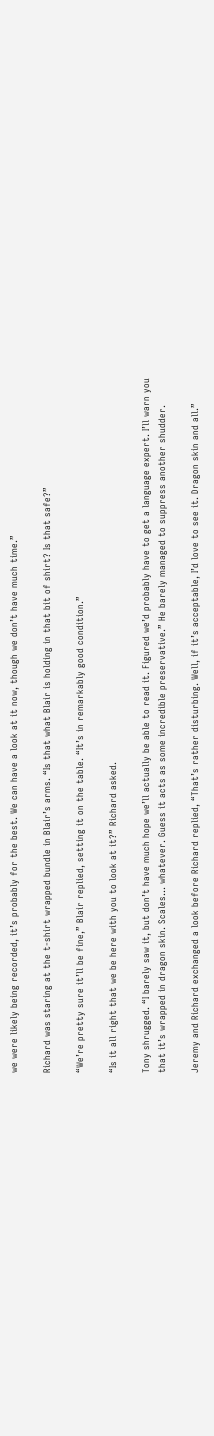we were likely being recorded, it’s probably for the best. We can have a look at it now, though we don’t have much time.”

Richard was staring at the t-shirt wrapped bundle in Blair’s arms. “Is that what Blair is holding in that bit of shirt? Is that safe?”

“We’re pretty sure it’ll be fine,” Blair replied, setting it on the table. “It’s in remarkably good condition.”

“Is it all right that we be here with you to look at it?” Richard asked.

Tony shrugged. “I barely saw it, but don’t have much hope we’ll actually be able to read it. Figured we’d probably have to get a language expert. I’ll warn you that it’s wrapped in dragon skin. Scales… whatever. Guess it acts as some incredible preservative.” He barely managed to suppress another shudder.

Jeremy and Richard exchanged a look before Richard replied, “That’s rather disturbing. Well, if it’s acceptable, I’d love to see it. Dragon skin and all.”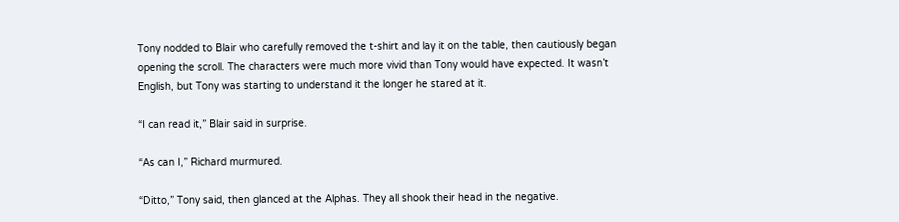Tony nodded to Blair who carefully removed the t-shirt and lay it on the table, then cautiously began opening the scroll. The characters were much more vivid than Tony would have expected. It wasn’t English, but Tony was starting to understand it the longer he stared at it.

“I can read it,” Blair said in surprise.

“As can I,” Richard murmured.

“Ditto,” Tony said, then glanced at the Alphas. They all shook their head in the negative.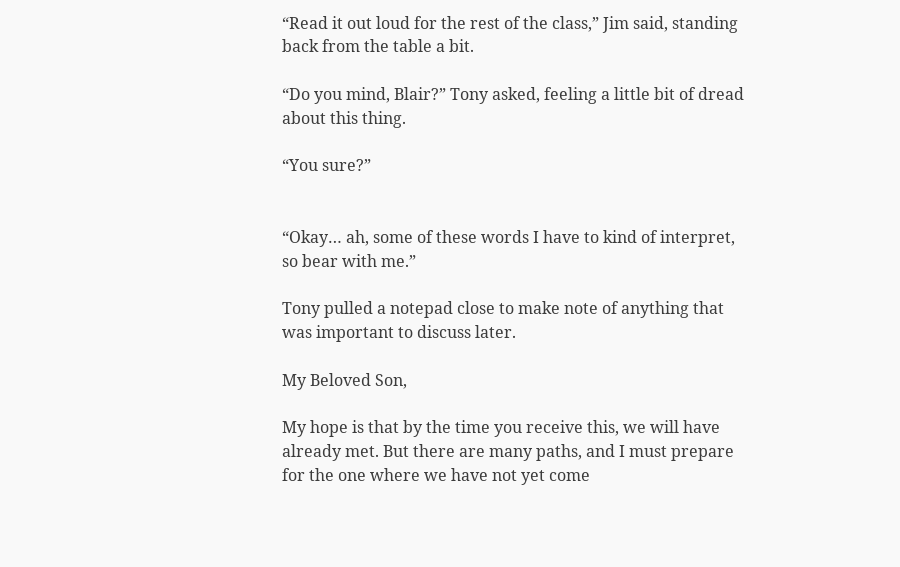“Read it out loud for the rest of the class,” Jim said, standing back from the table a bit.

“Do you mind, Blair?” Tony asked, feeling a little bit of dread about this thing.

“You sure?”


“Okay… ah, some of these words I have to kind of interpret, so bear with me.”

Tony pulled a notepad close to make note of anything that was important to discuss later.

My Beloved Son,

My hope is that by the time you receive this, we will have already met. But there are many paths, and I must prepare for the one where we have not yet come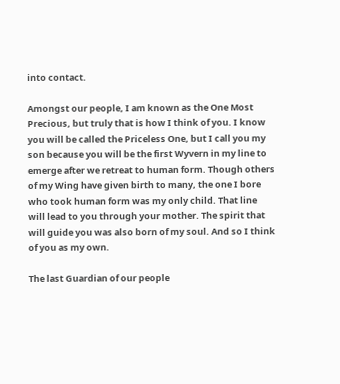into contact.

Amongst our people, I am known as the One Most Precious, but truly that is how I think of you. I know you will be called the Priceless One, but I call you my son because you will be the first Wyvern in my line to emerge after we retreat to human form. Though others of my Wing have given birth to many, the one I bore who took human form was my only child. That line will lead to you through your mother. The spirit that will guide you was also born of my soul. And so I think of you as my own.

The last Guardian of our people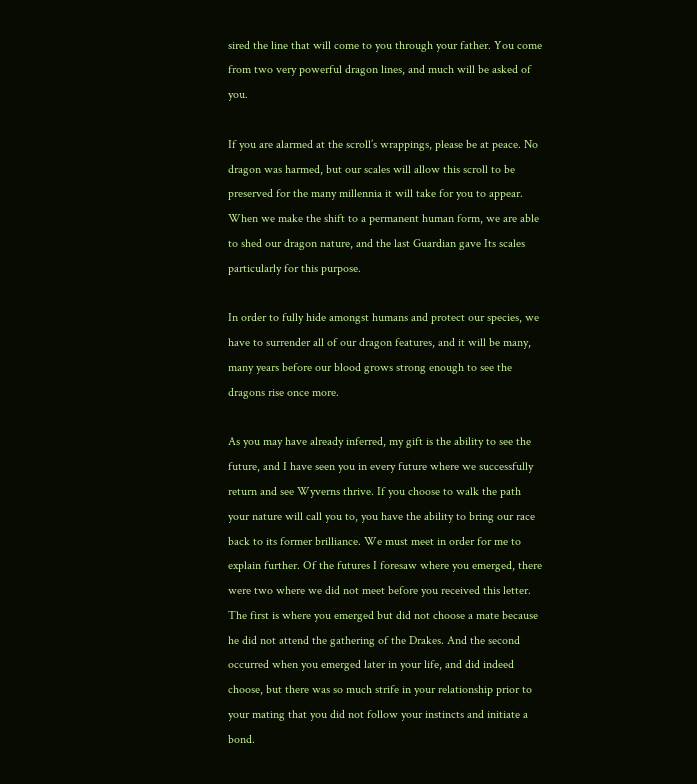sired the line that will come to you through your father. You come from two very powerful dragon lines, and much will be asked of you.

If you are alarmed at the scroll’s wrappings, please be at peace. No dragon was harmed, but our scales will allow this scroll to be preserved for the many millennia it will take for you to appear. When we make the shift to a permanent human form, we are able to shed our dragon nature, and the last Guardian gave Its scales particularly for this purpose.

In order to fully hide amongst humans and protect our species, we have to surrender all of our dragon features, and it will be many, many years before our blood grows strong enough to see the dragons rise once more.

As you may have already inferred, my gift is the ability to see the future, and I have seen you in every future where we successfully return and see Wyverns thrive. If you choose to walk the path your nature will call you to, you have the ability to bring our race back to its former brilliance. We must meet in order for me to explain further. Of the futures I foresaw where you emerged, there were two where we did not meet before you received this letter. The first is where you emerged but did not choose a mate because he did not attend the gathering of the Drakes. And the second occurred when you emerged later in your life, and did indeed choose, but there was so much strife in your relationship prior to your mating that you did not follow your instincts and initiate a bond.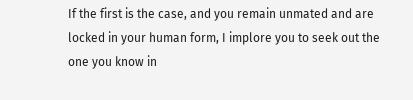If the first is the case, and you remain unmated and are locked in your human form, I implore you to seek out the one you know in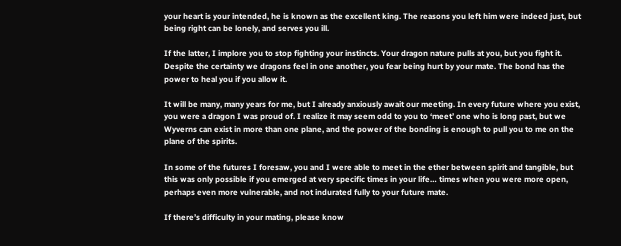your heart is your intended, he is known as the excellent king. The reasons you left him were indeed just, but being right can be lonely, and serves you ill.

If the latter, I implore you to stop fighting your instincts. Your dragon nature pulls at you, but you fight it. Despite the certainty we dragons feel in one another, you fear being hurt by your mate. The bond has the power to heal you if you allow it.

It will be many, many years for me, but I already anxiously await our meeting. In every future where you exist, you were a dragon I was proud of. I realize it may seem odd to you to ‘meet’ one who is long past, but we Wyverns can exist in more than one plane, and the power of the bonding is enough to pull you to me on the plane of the spirits.

In some of the futures I foresaw, you and I were able to meet in the ether between spirit and tangible, but this was only possible if you emerged at very specific times in your life… times when you were more open, perhaps even more vulnerable, and not indurated fully to your future mate.

If there’s difficulty in your mating, please know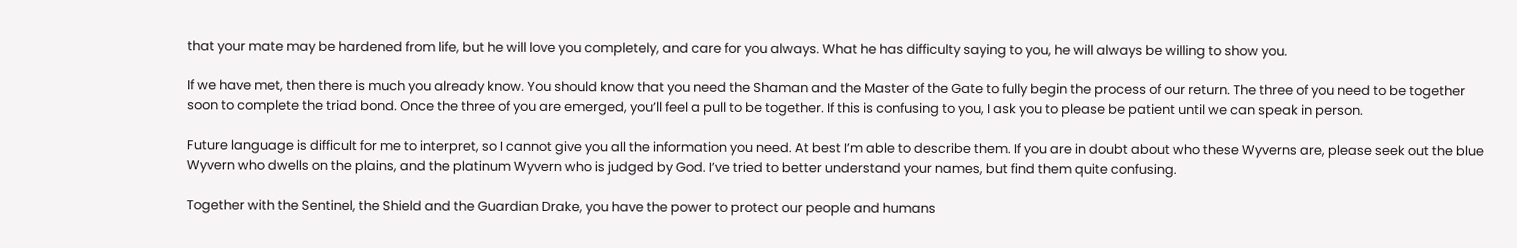that your mate may be hardened from life, but he will love you completely, and care for you always. What he has difficulty saying to you, he will always be willing to show you.

If we have met, then there is much you already know. You should know that you need the Shaman and the Master of the Gate to fully begin the process of our return. The three of you need to be together soon to complete the triad bond. Once the three of you are emerged, you’ll feel a pull to be together. If this is confusing to you, I ask you to please be patient until we can speak in person.

Future language is difficult for me to interpret, so I cannot give you all the information you need. At best I’m able to describe them. If you are in doubt about who these Wyverns are, please seek out the blue Wyvern who dwells on the plains, and the platinum Wyvern who is judged by God. I’ve tried to better understand your names, but find them quite confusing.

Together with the Sentinel, the Shield and the Guardian Drake, you have the power to protect our people and humans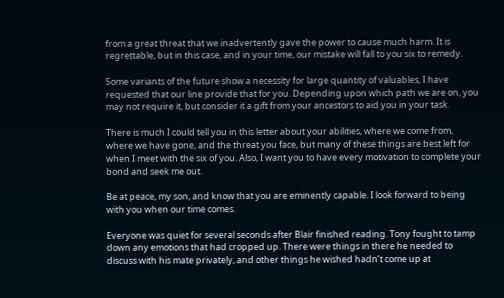from a great threat that we inadvertently gave the power to cause much harm. It is regrettable, but in this case, and in your time, our mistake will fall to you six to remedy.

Some variants of the future show a necessity for large quantity of valuables, I have requested that our line provide that for you. Depending upon which path we are on, you may not require it, but consider it a gift from your ancestors to aid you in your task.

There is much I could tell you in this letter about your abilities, where we come from, where we have gone, and the threat you face, but many of these things are best left for when I meet with the six of you. Also, I want you to have every motivation to complete your bond and seek me out.

Be at peace, my son, and know that you are eminently capable. I look forward to being with you when our time comes.

Everyone was quiet for several seconds after Blair finished reading. Tony fought to tamp down any emotions that had cropped up. There were things in there he needed to discuss with his mate privately, and other things he wished hadn’t come up at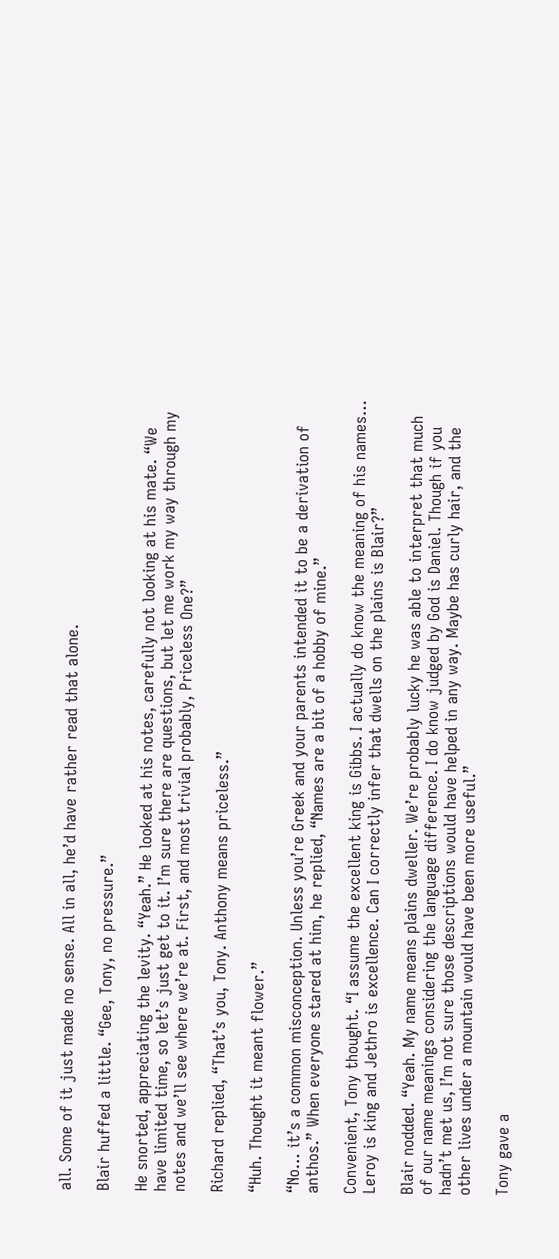all. Some of it just made no sense. All in all, he’d have rather read that alone.

Blair huffed a little. “Gee, Tony, no pressure.”

He snorted, appreciating the levity. “Yeah.” He looked at his notes, carefully not looking at his mate. “We have limited time, so let’s just get to it. I’m sure there are questions, but let me work my way through my notes and we’ll see where we’re at. First, and most trivial probably, Priceless One?”

Richard replied, “That’s you, Tony. Anthony means priceless.”

“Huh. Thought it meant flower.”

“No… it’s a common misconception. Unless you’re Greek and your parents intended it to be a derivation of anthos.” When everyone stared at him, he replied, “Names are a bit of a hobby of mine.”

Convenient, Tony thought. “I assume the excellent king is Gibbs. I actually do know the meaning of his names… Leroy is king and Jethro is excellence. Can I correctly infer that dwells on the plains is Blair?”

Blair nodded. “Yeah. My name means plains dweller. We’re probably lucky he was able to interpret that much of our name meanings considering the language difference. I do know judged by God is Daniel. Though if you hadn’t met us, I’m not sure those descriptions would have helped in any way. Maybe has curly hair, and the other lives under a mountain would have been more useful.”

Tony gave a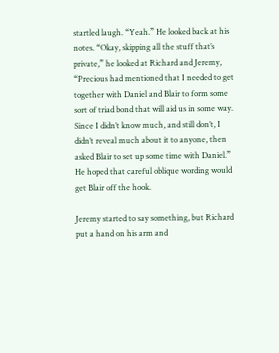startled laugh. “Yeah.” He looked back at his notes. “Okay, skipping all the stuff that’s private,” he looked at Richard and Jeremy, “Precious had mentioned that I needed to get together with Daniel and Blair to form some sort of triad bond that will aid us in some way. Since I didn’t know much, and still don’t, I didn’t reveal much about it to anyone, then asked Blair to set up some time with Daniel.” He hoped that careful oblique wording would get Blair off the hook.

Jeremy started to say something, but Richard put a hand on his arm and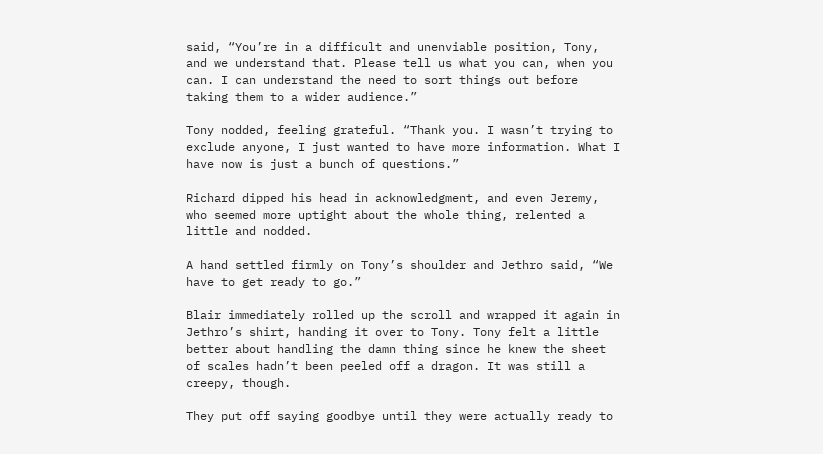said, “You’re in a difficult and unenviable position, Tony, and we understand that. Please tell us what you can, when you can. I can understand the need to sort things out before taking them to a wider audience.”

Tony nodded, feeling grateful. “Thank you. I wasn’t trying to exclude anyone, I just wanted to have more information. What I have now is just a bunch of questions.”

Richard dipped his head in acknowledgment, and even Jeremy, who seemed more uptight about the whole thing, relented a little and nodded.

A hand settled firmly on Tony’s shoulder and Jethro said, “We have to get ready to go.”

Blair immediately rolled up the scroll and wrapped it again in Jethro’s shirt, handing it over to Tony. Tony felt a little better about handling the damn thing since he knew the sheet of scales hadn’t been peeled off a dragon. It was still a creepy, though.

They put off saying goodbye until they were actually ready to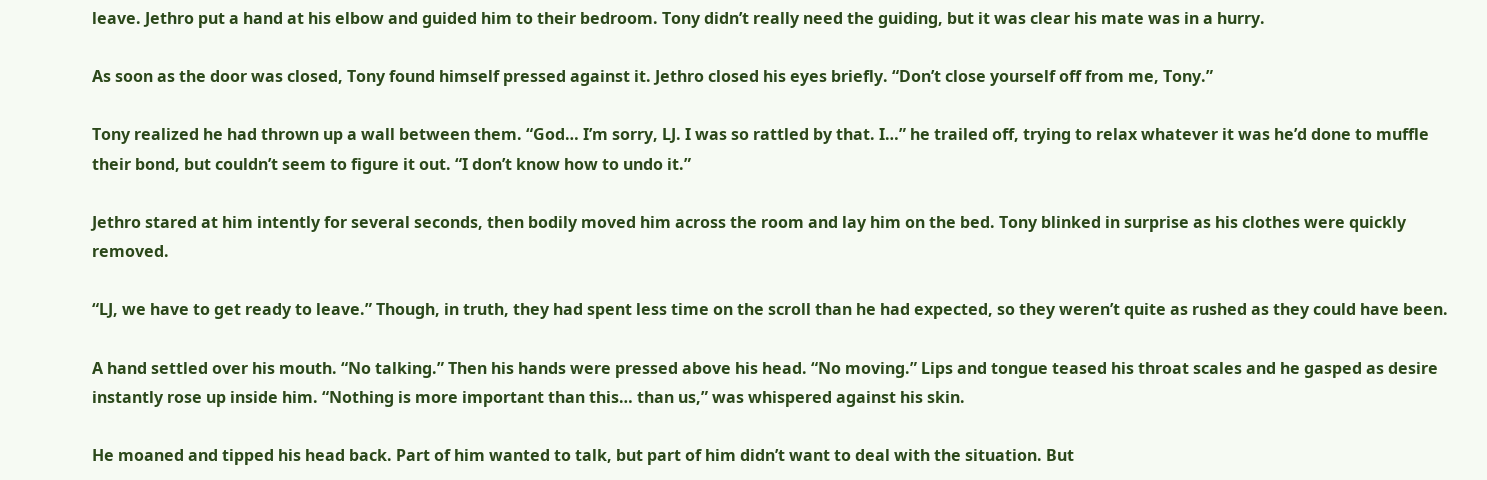leave. Jethro put a hand at his elbow and guided him to their bedroom. Tony didn’t really need the guiding, but it was clear his mate was in a hurry.

As soon as the door was closed, Tony found himself pressed against it. Jethro closed his eyes briefly. “Don’t close yourself off from me, Tony.”

Tony realized he had thrown up a wall between them. “God… I’m sorry, LJ. I was so rattled by that. I…” he trailed off, trying to relax whatever it was he’d done to muffle their bond, but couldn’t seem to figure it out. “I don’t know how to undo it.”

Jethro stared at him intently for several seconds, then bodily moved him across the room and lay him on the bed. Tony blinked in surprise as his clothes were quickly removed.

“LJ, we have to get ready to leave.” Though, in truth, they had spent less time on the scroll than he had expected, so they weren’t quite as rushed as they could have been.

A hand settled over his mouth. “No talking.” Then his hands were pressed above his head. “No moving.” Lips and tongue teased his throat scales and he gasped as desire instantly rose up inside him. “Nothing is more important than this… than us,” was whispered against his skin.

He moaned and tipped his head back. Part of him wanted to talk, but part of him didn’t want to deal with the situation. But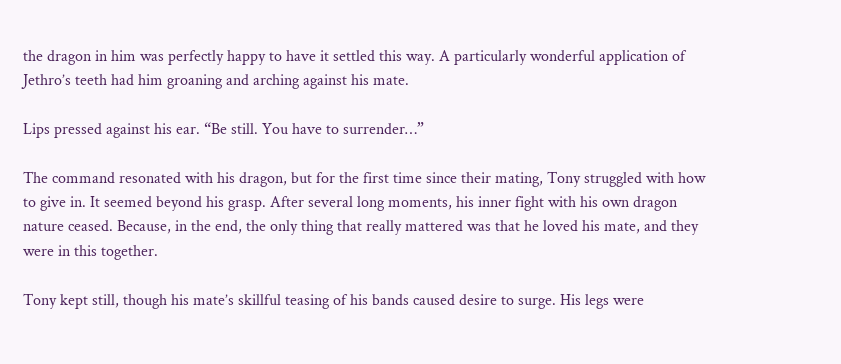the dragon in him was perfectly happy to have it settled this way. A particularly wonderful application of Jethro’s teeth had him groaning and arching against his mate.

Lips pressed against his ear. “Be still. You have to surrender…”

The command resonated with his dragon, but for the first time since their mating, Tony struggled with how to give in. It seemed beyond his grasp. After several long moments, his inner fight with his own dragon nature ceased. Because, in the end, the only thing that really mattered was that he loved his mate, and they were in this together.

Tony kept still, though his mate’s skillful teasing of his bands caused desire to surge. His legs were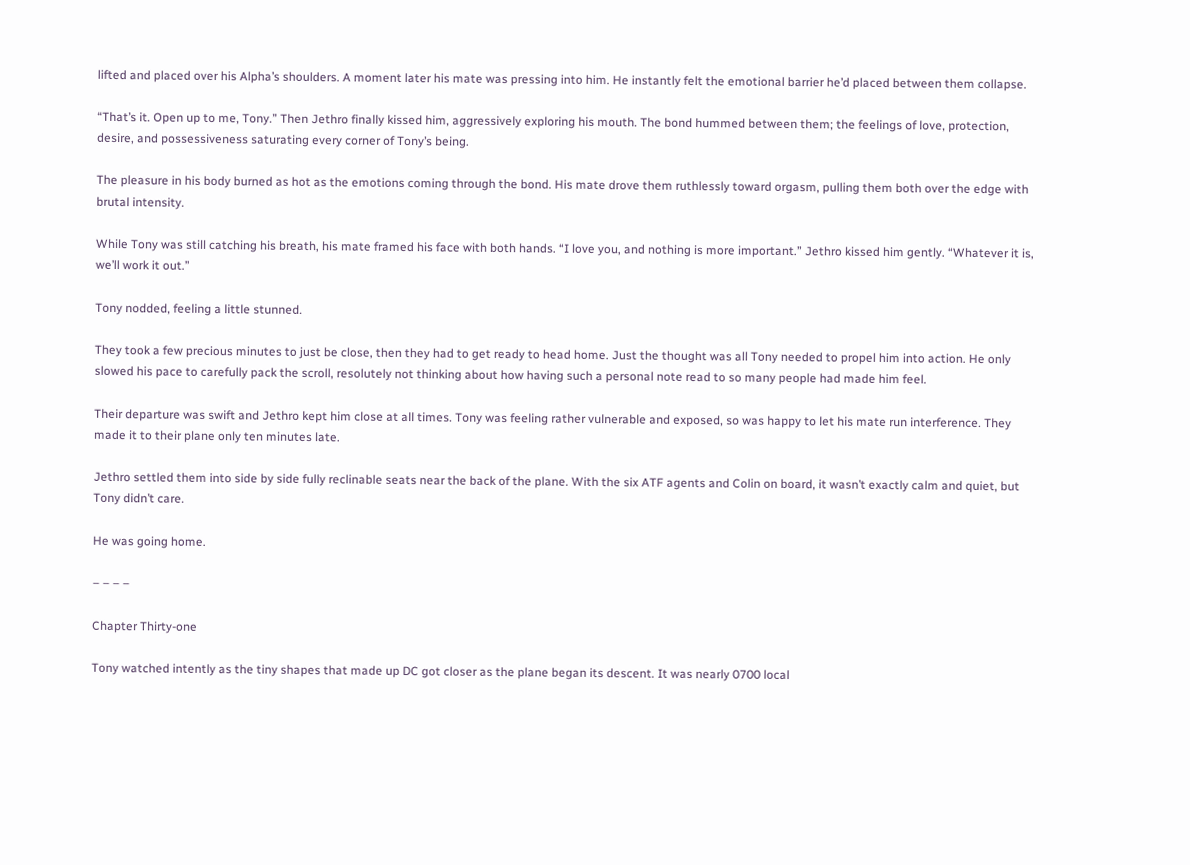lifted and placed over his Alpha’s shoulders. A moment later his mate was pressing into him. He instantly felt the emotional barrier he’d placed between them collapse.

“That’s it. Open up to me, Tony.” Then Jethro finally kissed him, aggressively exploring his mouth. The bond hummed between them; the feelings of love, protection, desire, and possessiveness saturating every corner of Tony’s being.

The pleasure in his body burned as hot as the emotions coming through the bond. His mate drove them ruthlessly toward orgasm, pulling them both over the edge with brutal intensity.

While Tony was still catching his breath, his mate framed his face with both hands. “I love you, and nothing is more important.” Jethro kissed him gently. “Whatever it is, we’ll work it out.”

Tony nodded, feeling a little stunned.

They took a few precious minutes to just be close, then they had to get ready to head home. Just the thought was all Tony needed to propel him into action. He only slowed his pace to carefully pack the scroll, resolutely not thinking about how having such a personal note read to so many people had made him feel.

Their departure was swift and Jethro kept him close at all times. Tony was feeling rather vulnerable and exposed, so was happy to let his mate run interference. They made it to their plane only ten minutes late.

Jethro settled them into side by side fully reclinable seats near the back of the plane. With the six ATF agents and Colin on board, it wasn’t exactly calm and quiet, but Tony didn’t care.

He was going home.

– – – –

Chapter Thirty-one

Tony watched intently as the tiny shapes that made up DC got closer as the plane began its descent. It was nearly 0700 local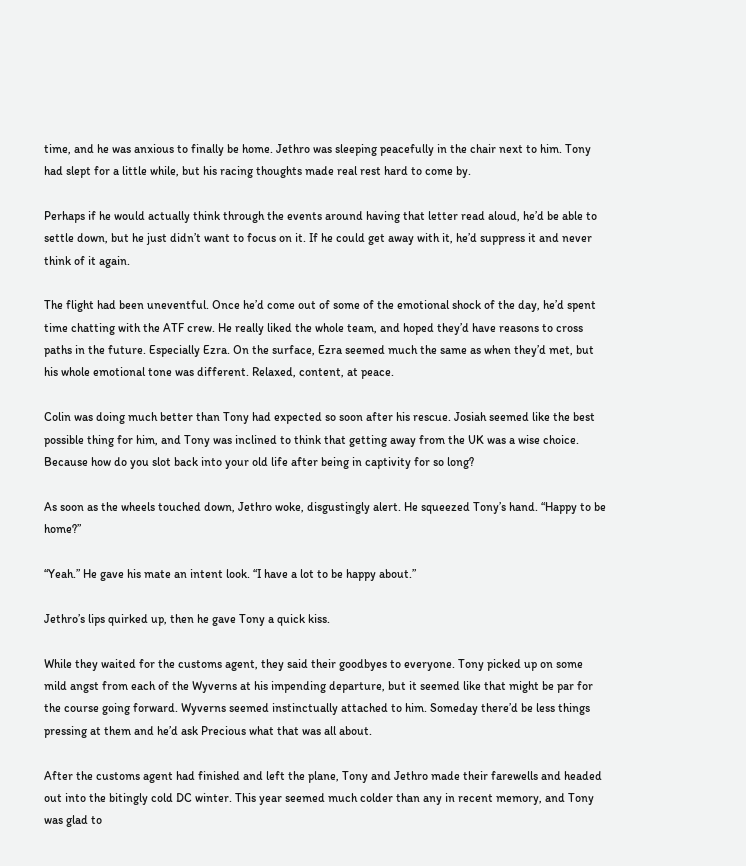time, and he was anxious to finally be home. Jethro was sleeping peacefully in the chair next to him. Tony had slept for a little while, but his racing thoughts made real rest hard to come by.

Perhaps if he would actually think through the events around having that letter read aloud, he’d be able to settle down, but he just didn’t want to focus on it. If he could get away with it, he’d suppress it and never think of it again.

The flight had been uneventful. Once he’d come out of some of the emotional shock of the day, he’d spent time chatting with the ATF crew. He really liked the whole team, and hoped they’d have reasons to cross paths in the future. Especially Ezra. On the surface, Ezra seemed much the same as when they’d met, but his whole emotional tone was different. Relaxed, content, at peace.

Colin was doing much better than Tony had expected so soon after his rescue. Josiah seemed like the best possible thing for him, and Tony was inclined to think that getting away from the UK was a wise choice. Because how do you slot back into your old life after being in captivity for so long?

As soon as the wheels touched down, Jethro woke, disgustingly alert. He squeezed Tony’s hand. “Happy to be home?”

“Yeah.” He gave his mate an intent look. “I have a lot to be happy about.”

Jethro’s lips quirked up, then he gave Tony a quick kiss.

While they waited for the customs agent, they said their goodbyes to everyone. Tony picked up on some mild angst from each of the Wyverns at his impending departure, but it seemed like that might be par for the course going forward. Wyverns seemed instinctually attached to him. Someday there’d be less things pressing at them and he’d ask Precious what that was all about.

After the customs agent had finished and left the plane, Tony and Jethro made their farewells and headed out into the bitingly cold DC winter. This year seemed much colder than any in recent memory, and Tony was glad to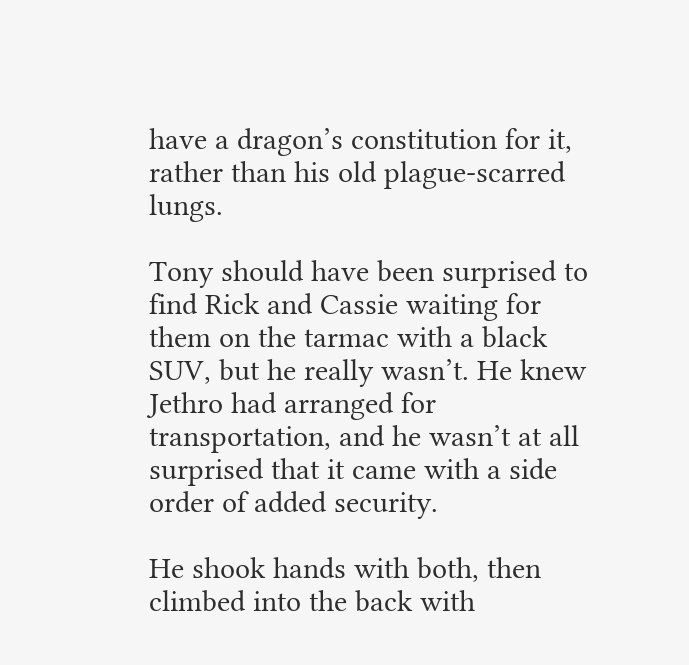have a dragon’s constitution for it, rather than his old plague-scarred lungs.

Tony should have been surprised to find Rick and Cassie waiting for them on the tarmac with a black SUV, but he really wasn’t. He knew Jethro had arranged for transportation, and he wasn’t at all surprised that it came with a side order of added security.

He shook hands with both, then climbed into the back with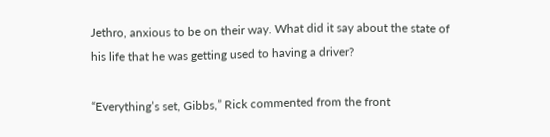Jethro, anxious to be on their way. What did it say about the state of his life that he was getting used to having a driver?

“Everything’s set, Gibbs,” Rick commented from the front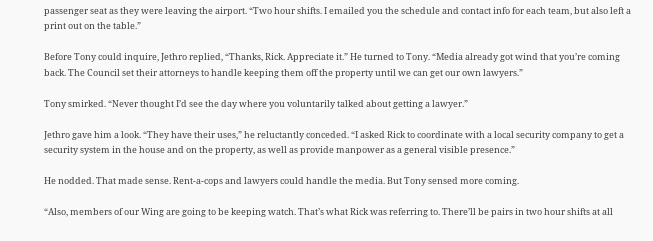passenger seat as they were leaving the airport. “Two hour shifts. I emailed you the schedule and contact info for each team, but also left a print out on the table.”

Before Tony could inquire, Jethro replied, “Thanks, Rick. Appreciate it.” He turned to Tony. “Media already got wind that you’re coming back. The Council set their attorneys to handle keeping them off the property until we can get our own lawyers.”

Tony smirked. “Never thought I’d see the day where you voluntarily talked about getting a lawyer.”

Jethro gave him a look. “They have their uses,” he reluctantly conceded. “I asked Rick to coordinate with a local security company to get a security system in the house and on the property, as well as provide manpower as a general visible presence.”

He nodded. That made sense. Rent-a-cops and lawyers could handle the media. But Tony sensed more coming.

“Also, members of our Wing are going to be keeping watch. That’s what Rick was referring to. There’ll be pairs in two hour shifts at all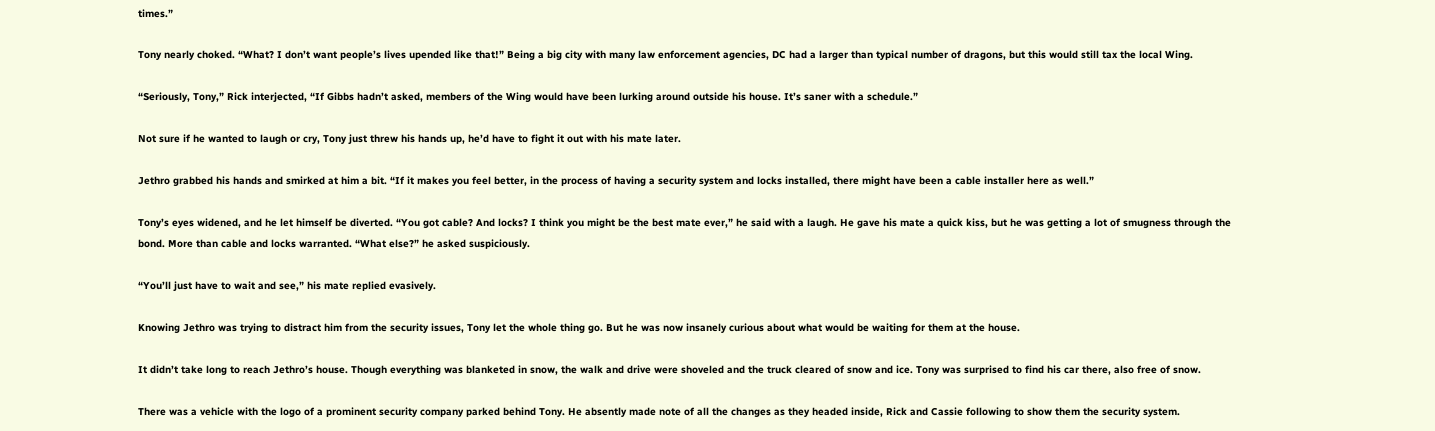times.”

Tony nearly choked. “What? I don’t want people’s lives upended like that!” Being a big city with many law enforcement agencies, DC had a larger than typical number of dragons, but this would still tax the local Wing.

“Seriously, Tony,” Rick interjected, “If Gibbs hadn’t asked, members of the Wing would have been lurking around outside his house. It’s saner with a schedule.”

Not sure if he wanted to laugh or cry, Tony just threw his hands up, he’d have to fight it out with his mate later.

Jethro grabbed his hands and smirked at him a bit. “If it makes you feel better, in the process of having a security system and locks installed, there might have been a cable installer here as well.”

Tony’s eyes widened, and he let himself be diverted. “You got cable? And locks? I think you might be the best mate ever,” he said with a laugh. He gave his mate a quick kiss, but he was getting a lot of smugness through the bond. More than cable and locks warranted. “What else?” he asked suspiciously.

“You’ll just have to wait and see,” his mate replied evasively.

Knowing Jethro was trying to distract him from the security issues, Tony let the whole thing go. But he was now insanely curious about what would be waiting for them at the house.

It didn’t take long to reach Jethro’s house. Though everything was blanketed in snow, the walk and drive were shoveled and the truck cleared of snow and ice. Tony was surprised to find his car there, also free of snow.

There was a vehicle with the logo of a prominent security company parked behind Tony. He absently made note of all the changes as they headed inside, Rick and Cassie following to show them the security system.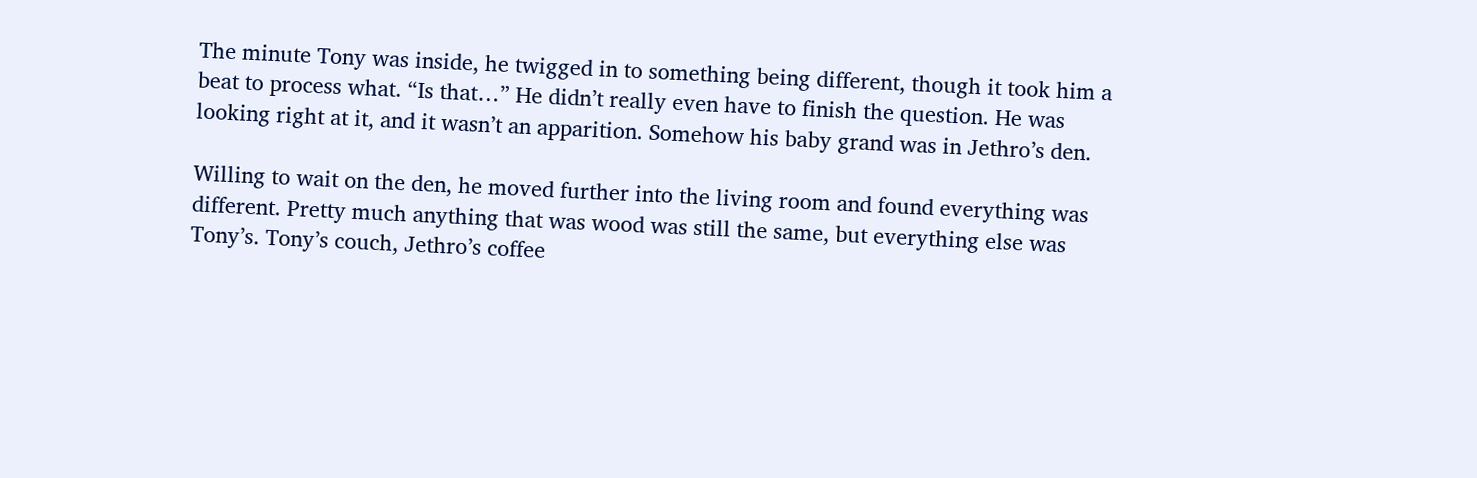The minute Tony was inside, he twigged in to something being different, though it took him a beat to process what. “Is that…” He didn’t really even have to finish the question. He was looking right at it, and it wasn’t an apparition. Somehow his baby grand was in Jethro’s den.

Willing to wait on the den, he moved further into the living room and found everything was different. Pretty much anything that was wood was still the same, but everything else was Tony’s. Tony’s couch, Jethro’s coffee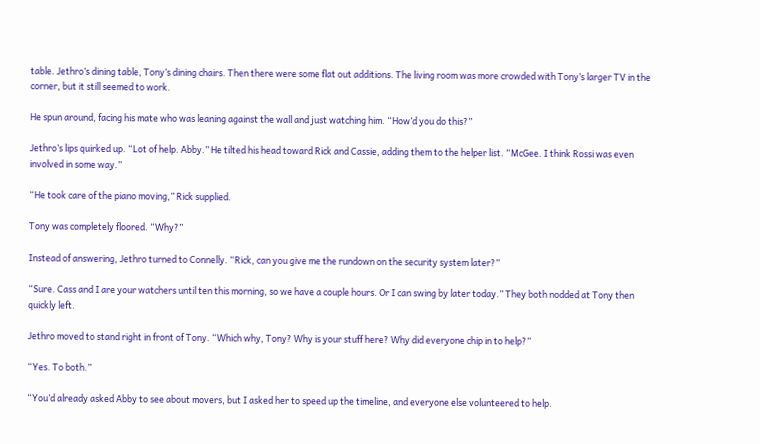table. Jethro’s dining table, Tony’s dining chairs. Then there were some flat out additions. The living room was more crowded with Tony’s larger TV in the corner, but it still seemed to work.

He spun around, facing his mate who was leaning against the wall and just watching him. “How’d you do this?”

Jethro’s lips quirked up. “Lot of help. Abby.” He tilted his head toward Rick and Cassie, adding them to the helper list. “McGee. I think Rossi was even involved in some way.”

“He took care of the piano moving,” Rick supplied.

Tony was completely floored. “Why?”

Instead of answering, Jethro turned to Connelly. “Rick, can you give me the rundown on the security system later?”

“Sure. Cass and I are your watchers until ten this morning, so we have a couple hours. Or I can swing by later today.” They both nodded at Tony then quickly left.

Jethro moved to stand right in front of Tony. “Which why, Tony? Why is your stuff here? Why did everyone chip in to help?”

“Yes. To both.”

“You’d already asked Abby to see about movers, but I asked her to speed up the timeline, and everyone else volunteered to help.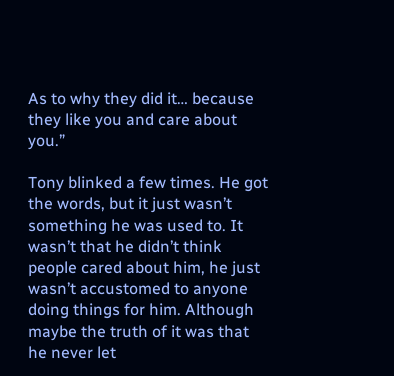As to why they did it… because they like you and care about you.”

Tony blinked a few times. He got the words, but it just wasn’t something he was used to. It wasn’t that he didn’t think people cared about him, he just wasn’t accustomed to anyone doing things for him. Although maybe the truth of it was that he never let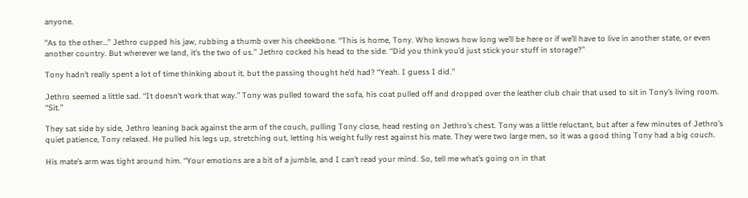anyone.

“As to the other…” Jethro cupped his jaw, rubbing a thumb over his cheekbone. “This is home, Tony. Who knows how long we’ll be here or if we’ll have to live in another state, or even another country. But wherever we land, it’s the two of us.” Jethro cocked his head to the side. “Did you think you’d just stick your stuff in storage?”

Tony hadn’t really spent a lot of time thinking about it, but the passing thought he’d had? “Yeah. I guess I did.”

Jethro seemed a little sad. “It doesn’t work that way.” Tony was pulled toward the sofa, his coat pulled off and dropped over the leather club chair that used to sit in Tony’s living room. “Sit.”

They sat side by side, Jethro leaning back against the arm of the couch, pulling Tony close, head resting on Jethro’s chest. Tony was a little reluctant, but after a few minutes of Jethro’s quiet patience, Tony relaxed. He pulled his legs up, stretching out, letting his weight fully rest against his mate. They were two large men, so it was a good thing Tony had a big couch.

His mate’s arm was tight around him. “Your emotions are a bit of a jumble, and I can’t read your mind. So, tell me what’s going on in that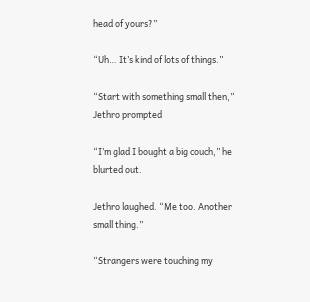head of yours?”

“Uh… It’s kind of lots of things.”

“Start with something small then,” Jethro prompted

“I’m glad I bought a big couch,” he blurted out.

Jethro laughed. “Me too. Another small thing.”

“Strangers were touching my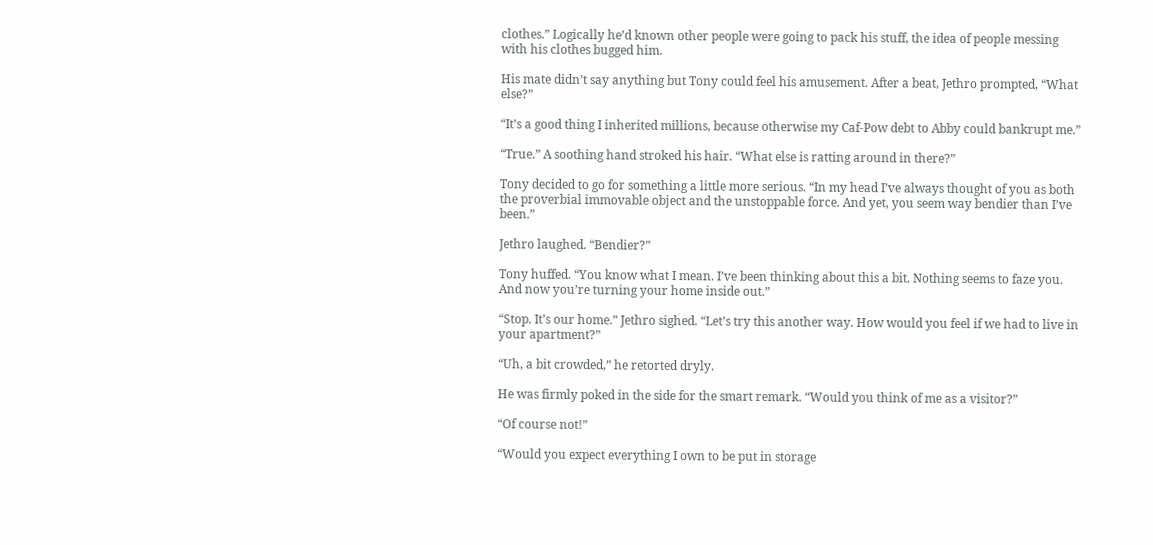clothes.” Logically he’d known other people were going to pack his stuff, the idea of people messing with his clothes bugged him.

His mate didn’t say anything but Tony could feel his amusement. After a beat, Jethro prompted, “What else?”

“It’s a good thing I inherited millions, because otherwise my Caf-Pow debt to Abby could bankrupt me.”

“True.” A soothing hand stroked his hair. “What else is ratting around in there?”

Tony decided to go for something a little more serious. “In my head I’ve always thought of you as both the proverbial immovable object and the unstoppable force. And yet, you seem way bendier than I’ve been.”

Jethro laughed. “Bendier?”

Tony huffed. “You know what I mean. I’ve been thinking about this a bit. Nothing seems to faze you. And now you’re turning your home inside out.”

“Stop. It’s our home.” Jethro sighed. “Let’s try this another way. How would you feel if we had to live in your apartment?”

“Uh, a bit crowded,” he retorted dryly.

He was firmly poked in the side for the smart remark. “Would you think of me as a visitor?”

“Of course not!”

“Would you expect everything I own to be put in storage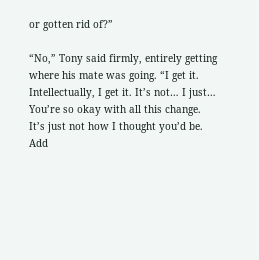or gotten rid of?”

“No,” Tony said firmly, entirely getting where his mate was going. “I get it. Intellectually, I get it. It’s not… I just… You’re so okay with all this change. It’s just not how I thought you’d be. Add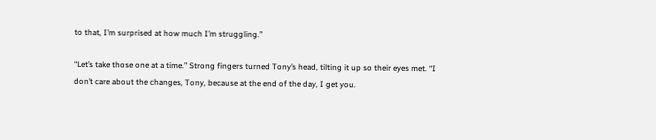to that, I’m surprised at how much I’m struggling.”

“Let’s take those one at a time.” Strong fingers turned Tony’s head, tilting it up so their eyes met. “I don’t care about the changes, Tony, because at the end of the day, I get you.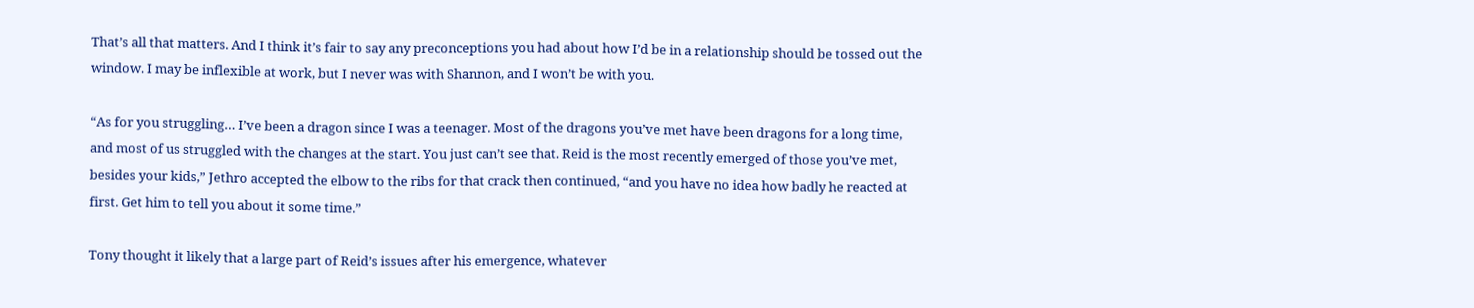That’s all that matters. And I think it’s fair to say any preconceptions you had about how I’d be in a relationship should be tossed out the window. I may be inflexible at work, but I never was with Shannon, and I won’t be with you.

“As for you struggling… I’ve been a dragon since I was a teenager. Most of the dragons you’ve met have been dragons for a long time, and most of us struggled with the changes at the start. You just can’t see that. Reid is the most recently emerged of those you’ve met, besides your kids,” Jethro accepted the elbow to the ribs for that crack then continued, “and you have no idea how badly he reacted at first. Get him to tell you about it some time.”

Tony thought it likely that a large part of Reid’s issues after his emergence, whatever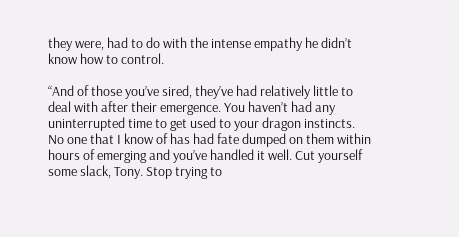they were, had to do with the intense empathy he didn’t know how to control.

“And of those you’ve sired, they’ve had relatively little to deal with after their emergence. You haven’t had any uninterrupted time to get used to your dragon instincts. No one that I know of has had fate dumped on them within hours of emerging and you’ve handled it well. Cut yourself some slack, Tony. Stop trying to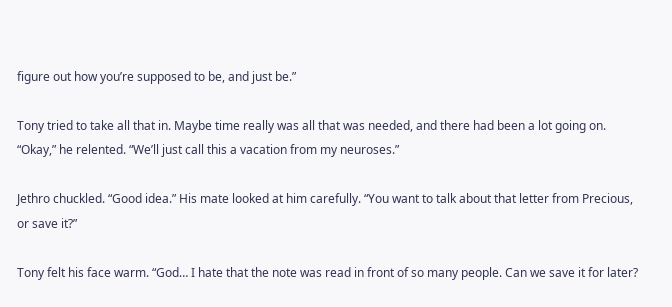figure out how you’re supposed to be, and just be.”

Tony tried to take all that in. Maybe time really was all that was needed, and there had been a lot going on. “Okay,” he relented. “We’ll just call this a vacation from my neuroses.”

Jethro chuckled. “Good idea.” His mate looked at him carefully. “You want to talk about that letter from Precious, or save it?”

Tony felt his face warm. “God… I hate that the note was read in front of so many people. Can we save it for later?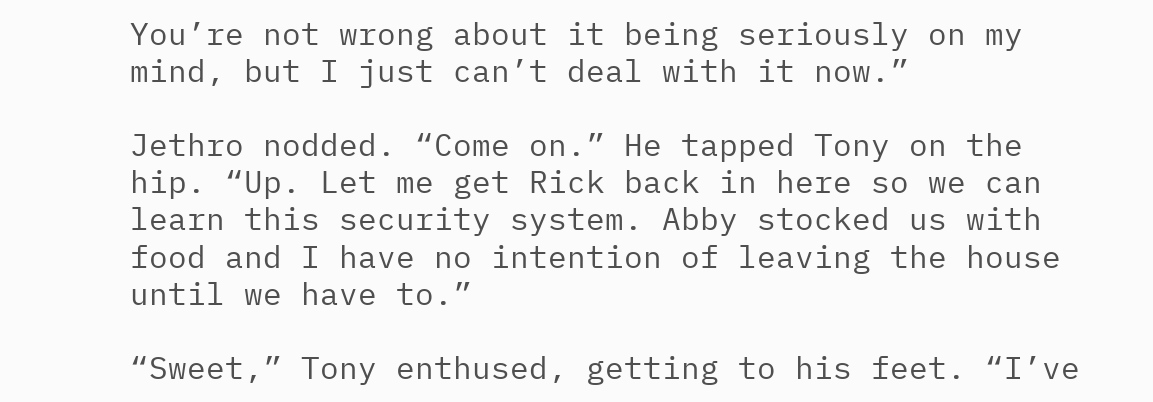You’re not wrong about it being seriously on my mind, but I just can’t deal with it now.”

Jethro nodded. “Come on.” He tapped Tony on the hip. “Up. Let me get Rick back in here so we can learn this security system. Abby stocked us with food and I have no intention of leaving the house until we have to.”

“Sweet,” Tony enthused, getting to his feet. “I’ve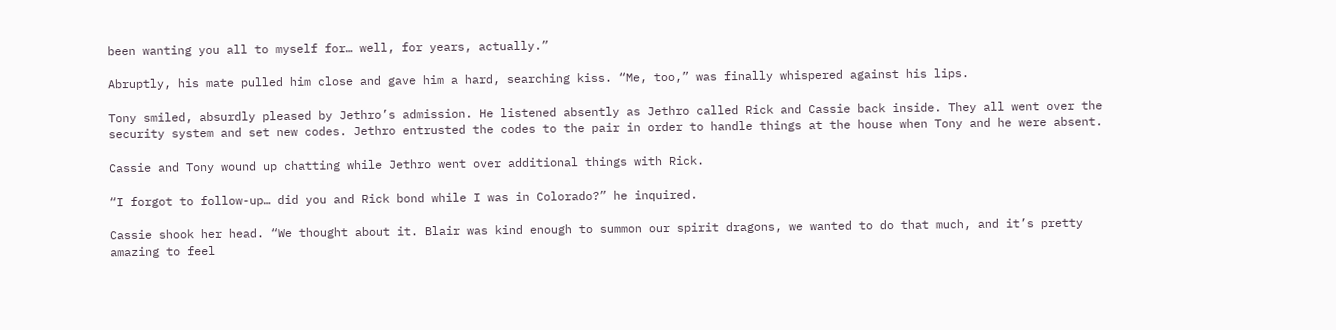been wanting you all to myself for… well, for years, actually.”

Abruptly, his mate pulled him close and gave him a hard, searching kiss. “Me, too,” was finally whispered against his lips.

Tony smiled, absurdly pleased by Jethro’s admission. He listened absently as Jethro called Rick and Cassie back inside. They all went over the security system and set new codes. Jethro entrusted the codes to the pair in order to handle things at the house when Tony and he were absent.

Cassie and Tony wound up chatting while Jethro went over additional things with Rick.

“I forgot to follow-up… did you and Rick bond while I was in Colorado?” he inquired.

Cassie shook her head. “We thought about it. Blair was kind enough to summon our spirit dragons, we wanted to do that much, and it’s pretty amazing to feel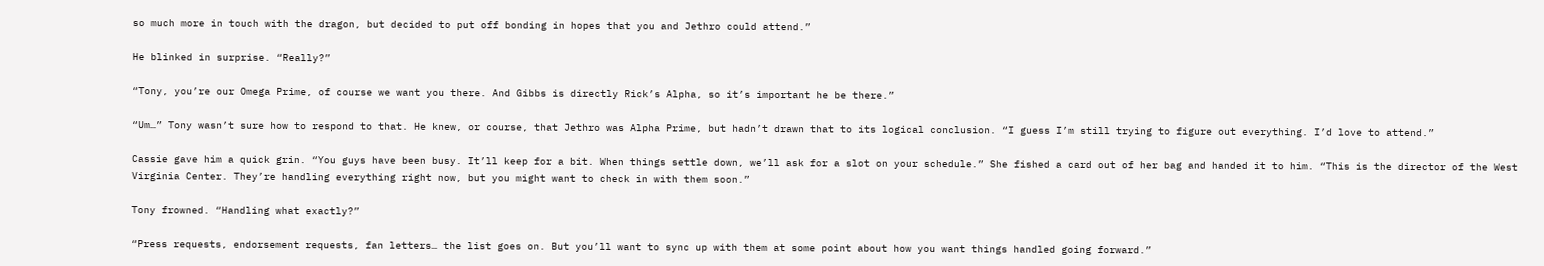so much more in touch with the dragon, but decided to put off bonding in hopes that you and Jethro could attend.”

He blinked in surprise. “Really?”

“Tony, you’re our Omega Prime, of course we want you there. And Gibbs is directly Rick’s Alpha, so it’s important he be there.”

“Um…” Tony wasn’t sure how to respond to that. He knew, or course, that Jethro was Alpha Prime, but hadn’t drawn that to its logical conclusion. “I guess I’m still trying to figure out everything. I’d love to attend.”

Cassie gave him a quick grin. “You guys have been busy. It’ll keep for a bit. When things settle down, we’ll ask for a slot on your schedule.” She fished a card out of her bag and handed it to him. “This is the director of the West Virginia Center. They’re handling everything right now, but you might want to check in with them soon.”

Tony frowned. “Handling what exactly?”

“Press requests, endorsement requests, fan letters… the list goes on. But you’ll want to sync up with them at some point about how you want things handled going forward.”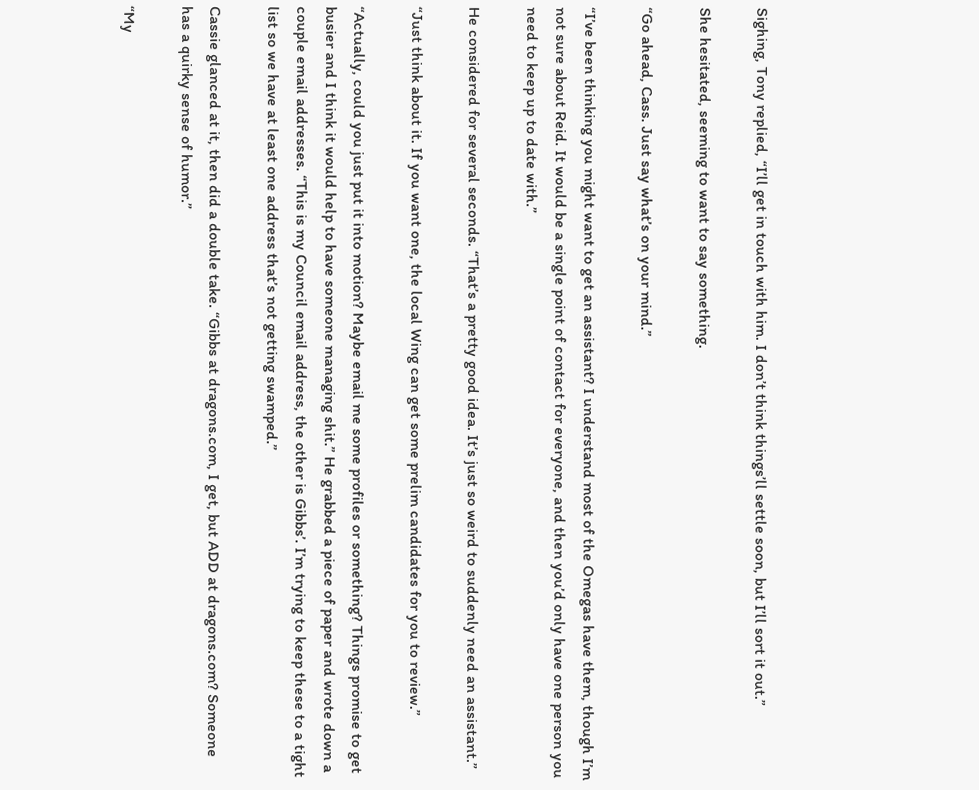Sighing, Tony replied, “I’ll get in touch with him. I don’t think things’ll settle soon, but I’ll sort it out.”

She hesitated, seeming to want to say something.

“Go ahead, Cass. Just say what’s on your mind.”

“I’ve been thinking you might want to get an assistant? I understand most of the Omegas have them, though I’m not sure about Reid. It would be a single point of contact for everyone, and then you’d only have one person you need to keep up to date with.”

He considered for several seconds. “That’s a pretty good idea. It’s just so weird to suddenly need an assistant.”

“Just think about it. If you want one, the local Wing can get some prelim candidates for you to review.”

“Actually, could you just put it into motion? Maybe email me some profiles or something? Things promise to get busier and I think it would help to have someone managing shit.” He grabbed a piece of paper and wrote down a couple email addresses. “This is my Council email address, the other is Gibbs’. I’m trying to keep these to a tight list so we have at least one address that’s not getting swamped.”

Cassie glanced at it, then did a double take. “Gibbs at dragons.com, I get, but ADD at dragons.com? Someone has a quirky sense of humor.”

“My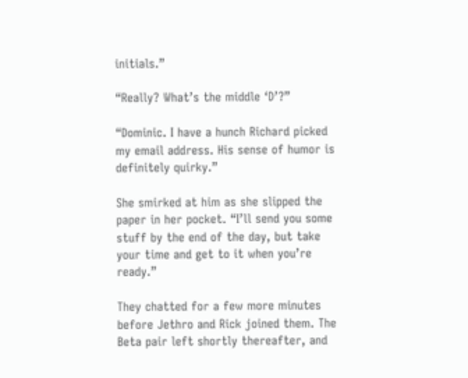initials.”

“Really? What’s the middle ‘D’?”

“Dominic. I have a hunch Richard picked my email address. His sense of humor is definitely quirky.”

She smirked at him as she slipped the paper in her pocket. “I’ll send you some stuff by the end of the day, but take your time and get to it when you’re ready.”

They chatted for a few more minutes before Jethro and Rick joined them. The Beta pair left shortly thereafter, and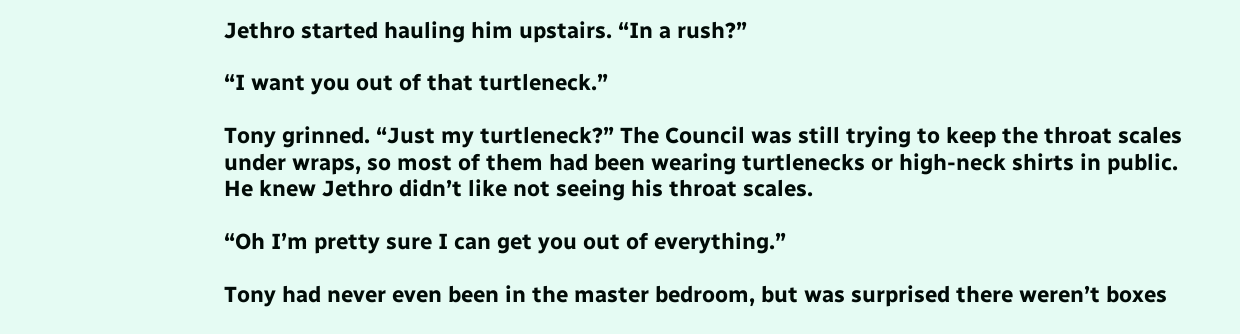Jethro started hauling him upstairs. “In a rush?”

“I want you out of that turtleneck.”

Tony grinned. “Just my turtleneck?” The Council was still trying to keep the throat scales under wraps, so most of them had been wearing turtlenecks or high-neck shirts in public. He knew Jethro didn’t like not seeing his throat scales.

“Oh I’m pretty sure I can get you out of everything.”

Tony had never even been in the master bedroom, but was surprised there weren’t boxes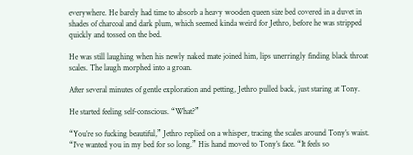everywhere. He barely had time to absorb a heavy wooden queen size bed covered in a duvet in shades of charcoal and dark plum, which seemed kinda weird for Jethro, before he was stripped quickly and tossed on the bed.

He was still laughing when his newly naked mate joined him, lips unerringly finding black throat scales. The laugh morphed into a groan.

After several minutes of gentle exploration and petting, Jethro pulled back, just staring at Tony.

He started feeling self-conscious. “What?”

“You’re so fucking beautiful,” Jethro replied on a whisper, tracing the scales around Tony’s waist. “I’ve wanted you in my bed for so long.” His hand moved to Tony’s face. “It feels so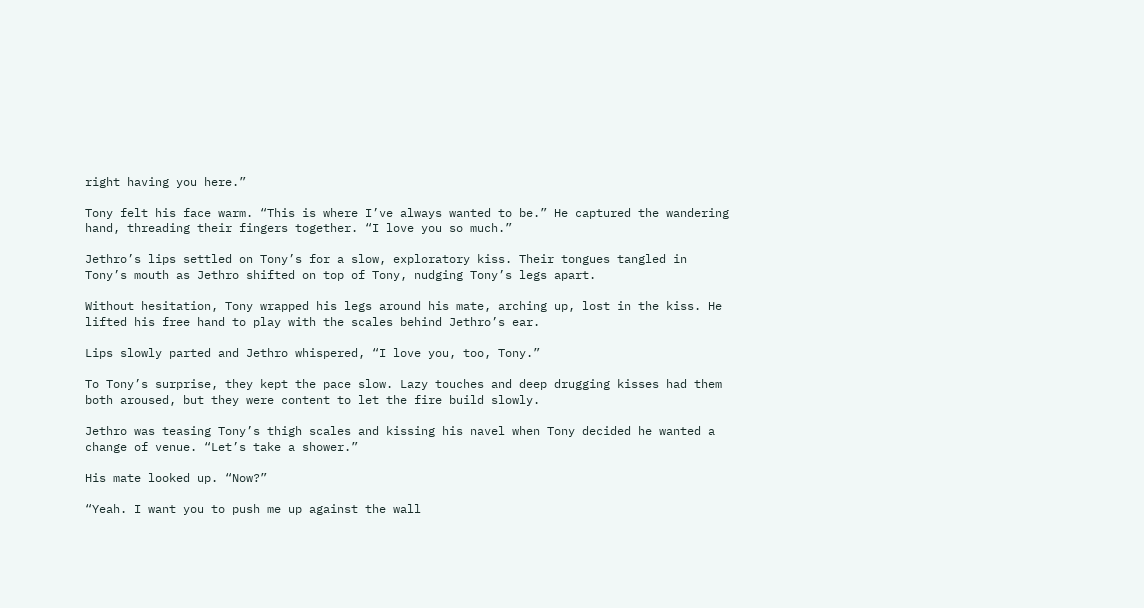right having you here.”

Tony felt his face warm. “This is where I’ve always wanted to be.” He captured the wandering hand, threading their fingers together. “I love you so much.”

Jethro’s lips settled on Tony’s for a slow, exploratory kiss. Their tongues tangled in Tony’s mouth as Jethro shifted on top of Tony, nudging Tony’s legs apart.

Without hesitation, Tony wrapped his legs around his mate, arching up, lost in the kiss. He lifted his free hand to play with the scales behind Jethro’s ear.

Lips slowly parted and Jethro whispered, “I love you, too, Tony.”

To Tony’s surprise, they kept the pace slow. Lazy touches and deep drugging kisses had them both aroused, but they were content to let the fire build slowly.

Jethro was teasing Tony’s thigh scales and kissing his navel when Tony decided he wanted a change of venue. “Let’s take a shower.”

His mate looked up. “Now?”

“Yeah. I want you to push me up against the wall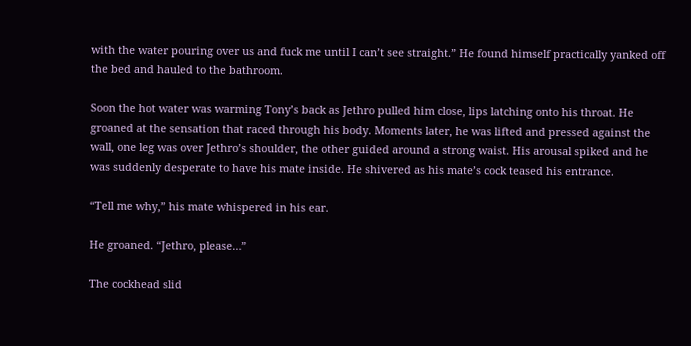with the water pouring over us and fuck me until I can’t see straight.” He found himself practically yanked off the bed and hauled to the bathroom.

Soon the hot water was warming Tony’s back as Jethro pulled him close, lips latching onto his throat. He groaned at the sensation that raced through his body. Moments later, he was lifted and pressed against the wall, one leg was over Jethro’s shoulder, the other guided around a strong waist. His arousal spiked and he was suddenly desperate to have his mate inside. He shivered as his mate’s cock teased his entrance.

“Tell me why,” his mate whispered in his ear.

He groaned. “Jethro, please…”

The cockhead slid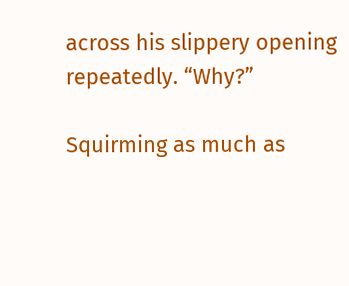across his slippery opening repeatedly. “Why?”

Squirming as much as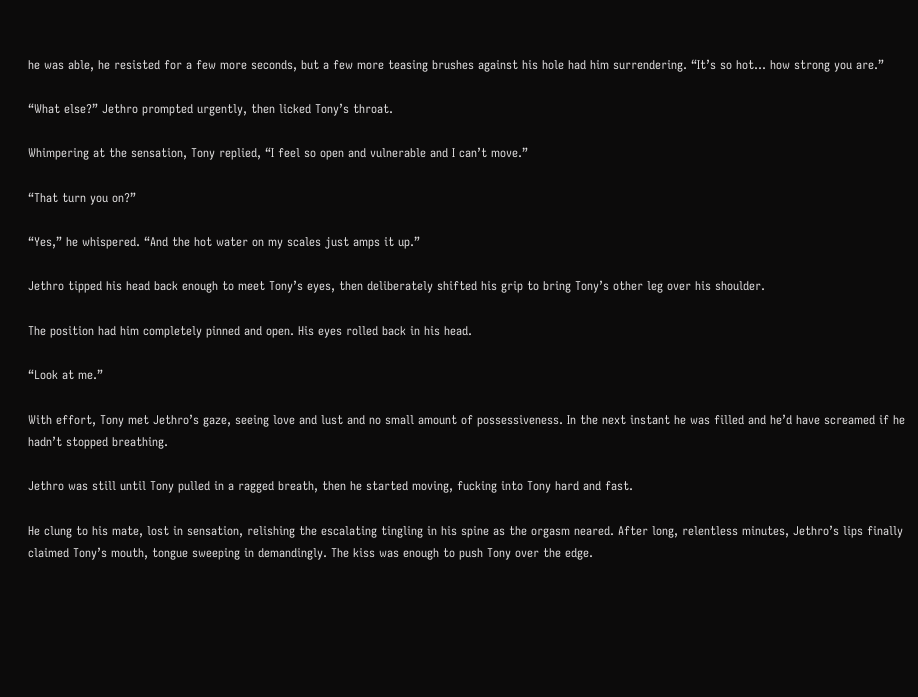he was able, he resisted for a few more seconds, but a few more teasing brushes against his hole had him surrendering. “It’s so hot… how strong you are.”

“What else?” Jethro prompted urgently, then licked Tony’s throat.

Whimpering at the sensation, Tony replied, “I feel so open and vulnerable and I can’t move.”

“That turn you on?”

“Yes,” he whispered. “And the hot water on my scales just amps it up.”

Jethro tipped his head back enough to meet Tony’s eyes, then deliberately shifted his grip to bring Tony’s other leg over his shoulder.

The position had him completely pinned and open. His eyes rolled back in his head.

“Look at me.”

With effort, Tony met Jethro’s gaze, seeing love and lust and no small amount of possessiveness. In the next instant he was filled and he’d have screamed if he hadn’t stopped breathing.

Jethro was still until Tony pulled in a ragged breath, then he started moving, fucking into Tony hard and fast.

He clung to his mate, lost in sensation, relishing the escalating tingling in his spine as the orgasm neared. After long, relentless minutes, Jethro’s lips finally claimed Tony’s mouth, tongue sweeping in demandingly. The kiss was enough to push Tony over the edge.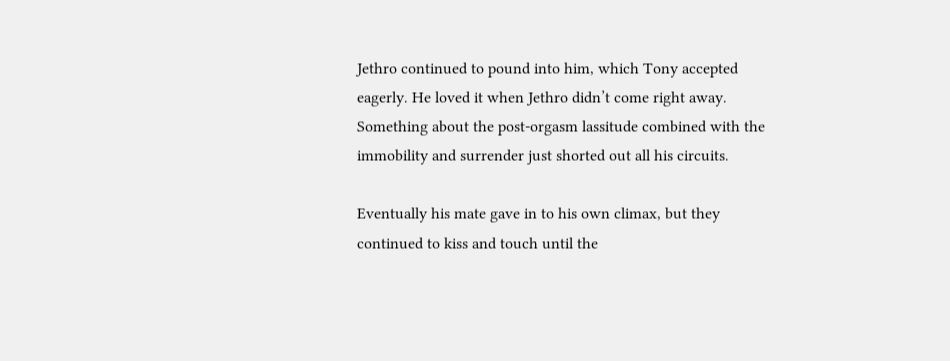Jethro continued to pound into him, which Tony accepted eagerly. He loved it when Jethro didn’t come right away. Something about the post-orgasm lassitude combined with the immobility and surrender just shorted out all his circuits.

Eventually his mate gave in to his own climax, but they continued to kiss and touch until the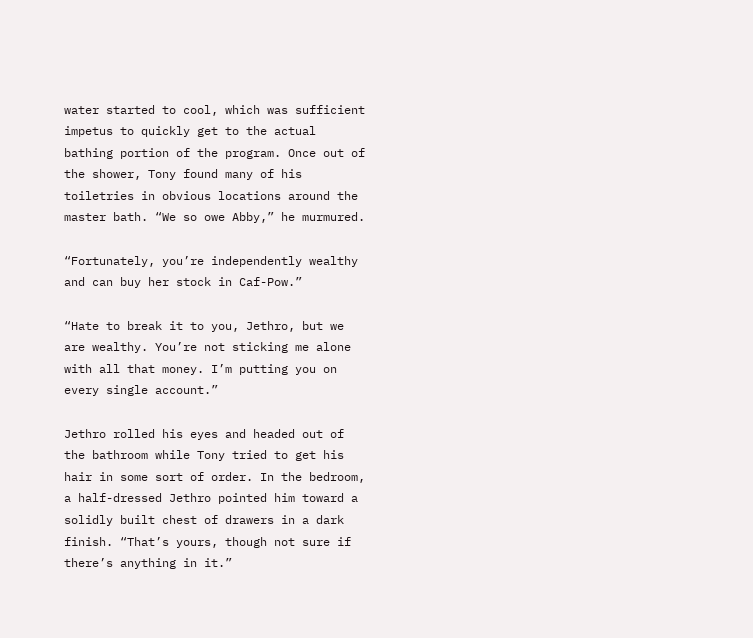water started to cool, which was sufficient impetus to quickly get to the actual bathing portion of the program. Once out of the shower, Tony found many of his toiletries in obvious locations around the master bath. “We so owe Abby,” he murmured.

“Fortunately, you’re independently wealthy and can buy her stock in Caf-Pow.”

“Hate to break it to you, Jethro, but we are wealthy. You’re not sticking me alone with all that money. I’m putting you on every single account.”

Jethro rolled his eyes and headed out of the bathroom while Tony tried to get his hair in some sort of order. In the bedroom, a half-dressed Jethro pointed him toward a solidly built chest of drawers in a dark finish. “That’s yours, though not sure if there’s anything in it.”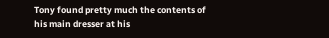Tony found pretty much the contents of his main dresser at his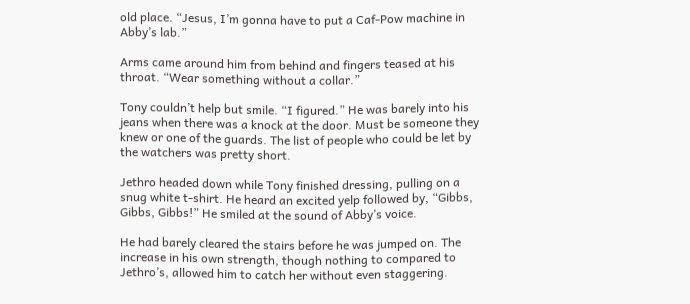old place. “Jesus, I’m gonna have to put a Caf-Pow machine in Abby’s lab.”

Arms came around him from behind and fingers teased at his throat. “Wear something without a collar.”

Tony couldn’t help but smile. “I figured.” He was barely into his jeans when there was a knock at the door. Must be someone they knew or one of the guards. The list of people who could be let by the watchers was pretty short.

Jethro headed down while Tony finished dressing, pulling on a snug white t-shirt. He heard an excited yelp followed by, “Gibbs, Gibbs, Gibbs!” He smiled at the sound of Abby’s voice.

He had barely cleared the stairs before he was jumped on. The increase in his own strength, though nothing to compared to Jethro’s, allowed him to catch her without even staggering.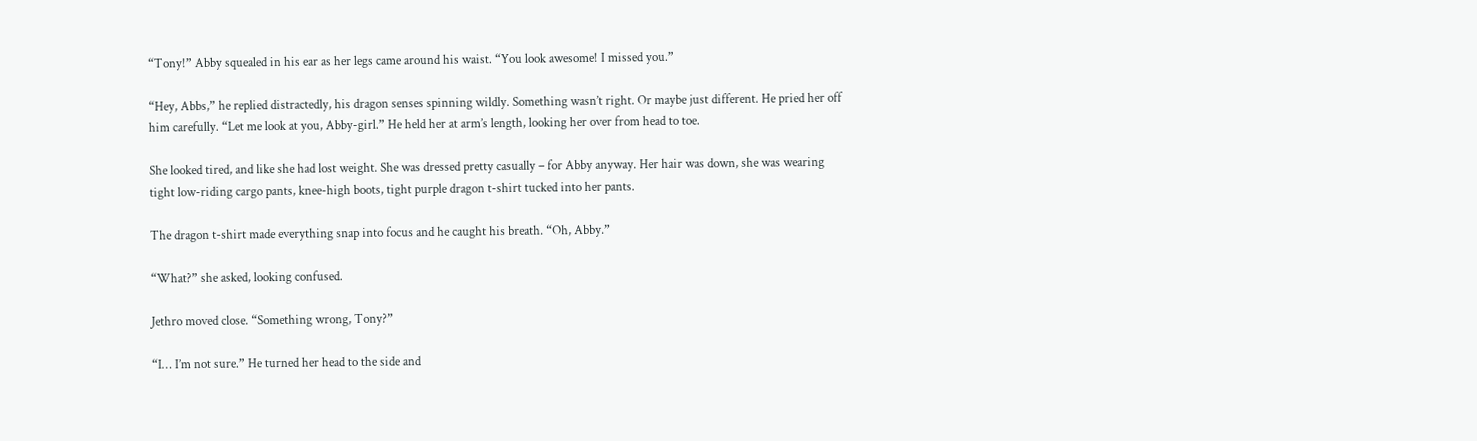“Tony!” Abby squealed in his ear as her legs came around his waist. “You look awesome! I missed you.”

“Hey, Abbs,” he replied distractedly, his dragon senses spinning wildly. Something wasn’t right. Or maybe just different. He pried her off him carefully. “Let me look at you, Abby-girl.” He held her at arm’s length, looking her over from head to toe.

She looked tired, and like she had lost weight. She was dressed pretty casually – for Abby anyway. Her hair was down, she was wearing tight low-riding cargo pants, knee-high boots, tight purple dragon t-shirt tucked into her pants.

The dragon t-shirt made everything snap into focus and he caught his breath. “Oh, Abby.”

“What?” she asked, looking confused.

Jethro moved close. “Something wrong, Tony?”

“I… I’m not sure.” He turned her head to the side and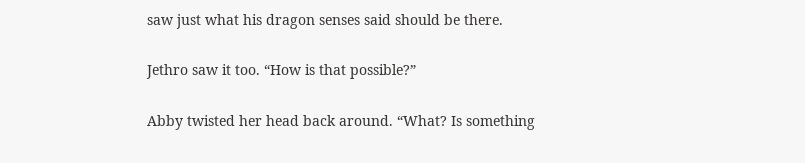saw just what his dragon senses said should be there.

Jethro saw it too. “How is that possible?”

Abby twisted her head back around. “What? Is something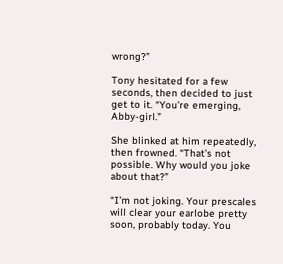wrong?”

Tony hesitated for a few seconds, then decided to just get to it. “You’re emerging, Abby-girl.”

She blinked at him repeatedly, then frowned. “That’s not possible. Why would you joke about that?”

“I’m not joking. Your prescales will clear your earlobe pretty soon, probably today. You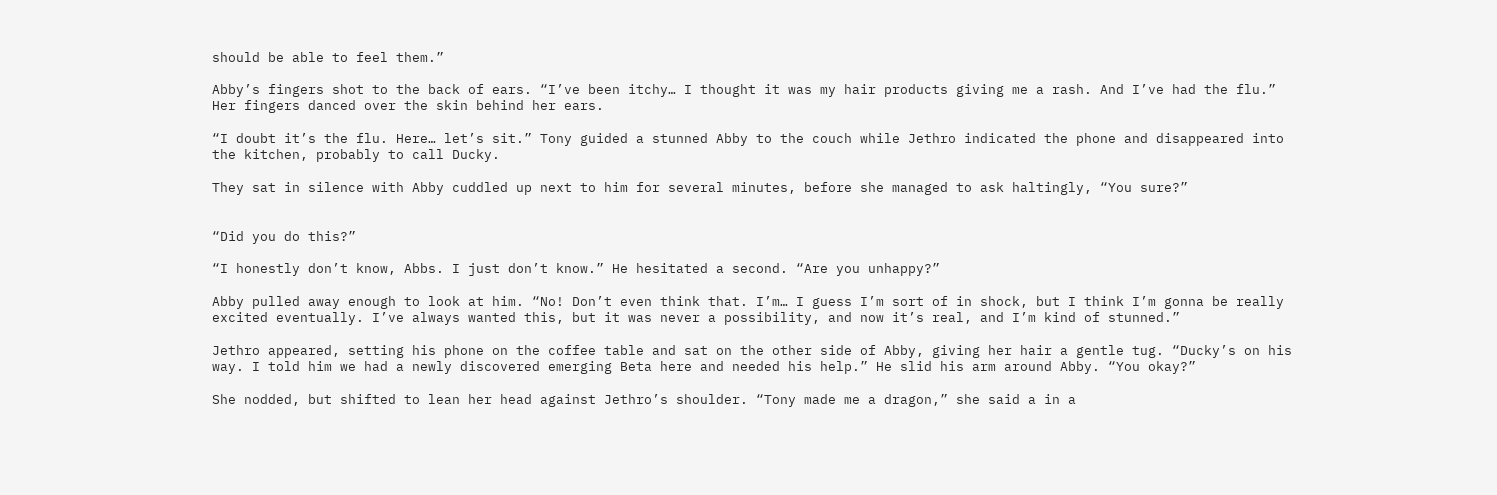should be able to feel them.”

Abby’s fingers shot to the back of ears. “I’ve been itchy… I thought it was my hair products giving me a rash. And I’ve had the flu.” Her fingers danced over the skin behind her ears.

“I doubt it’s the flu. Here… let’s sit.” Tony guided a stunned Abby to the couch while Jethro indicated the phone and disappeared into the kitchen, probably to call Ducky.

They sat in silence with Abby cuddled up next to him for several minutes, before she managed to ask haltingly, “You sure?”


“Did you do this?”

“I honestly don’t know, Abbs. I just don’t know.” He hesitated a second. “Are you unhappy?”

Abby pulled away enough to look at him. “No! Don’t even think that. I’m… I guess I’m sort of in shock, but I think I’m gonna be really excited eventually. I’ve always wanted this, but it was never a possibility, and now it’s real, and I’m kind of stunned.”

Jethro appeared, setting his phone on the coffee table and sat on the other side of Abby, giving her hair a gentle tug. “Ducky’s on his way. I told him we had a newly discovered emerging Beta here and needed his help.” He slid his arm around Abby. “You okay?”

She nodded, but shifted to lean her head against Jethro’s shoulder. “Tony made me a dragon,” she said a in a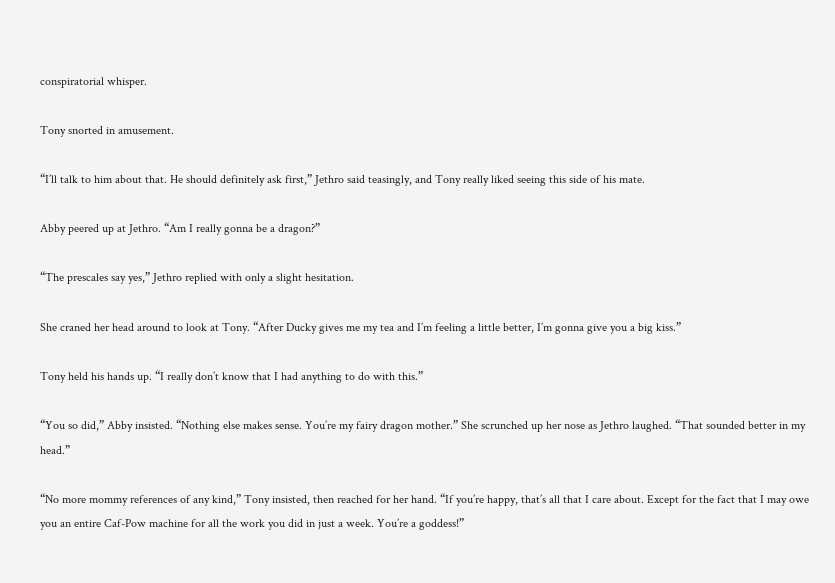conspiratorial whisper.

Tony snorted in amusement.

“I’ll talk to him about that. He should definitely ask first,” Jethro said teasingly, and Tony really liked seeing this side of his mate.

Abby peered up at Jethro. “Am I really gonna be a dragon?”

“The prescales say yes,” Jethro replied with only a slight hesitation.

She craned her head around to look at Tony. “After Ducky gives me my tea and I’m feeling a little better, I’m gonna give you a big kiss.”

Tony held his hands up. “I really don’t know that I had anything to do with this.”

“You so did,” Abby insisted. “Nothing else makes sense. You’re my fairy dragon mother.” She scrunched up her nose as Jethro laughed. “That sounded better in my head.”

“No more mommy references of any kind,” Tony insisted, then reached for her hand. “If you’re happy, that’s all that I care about. Except for the fact that I may owe you an entire Caf-Pow machine for all the work you did in just a week. You’re a goddess!”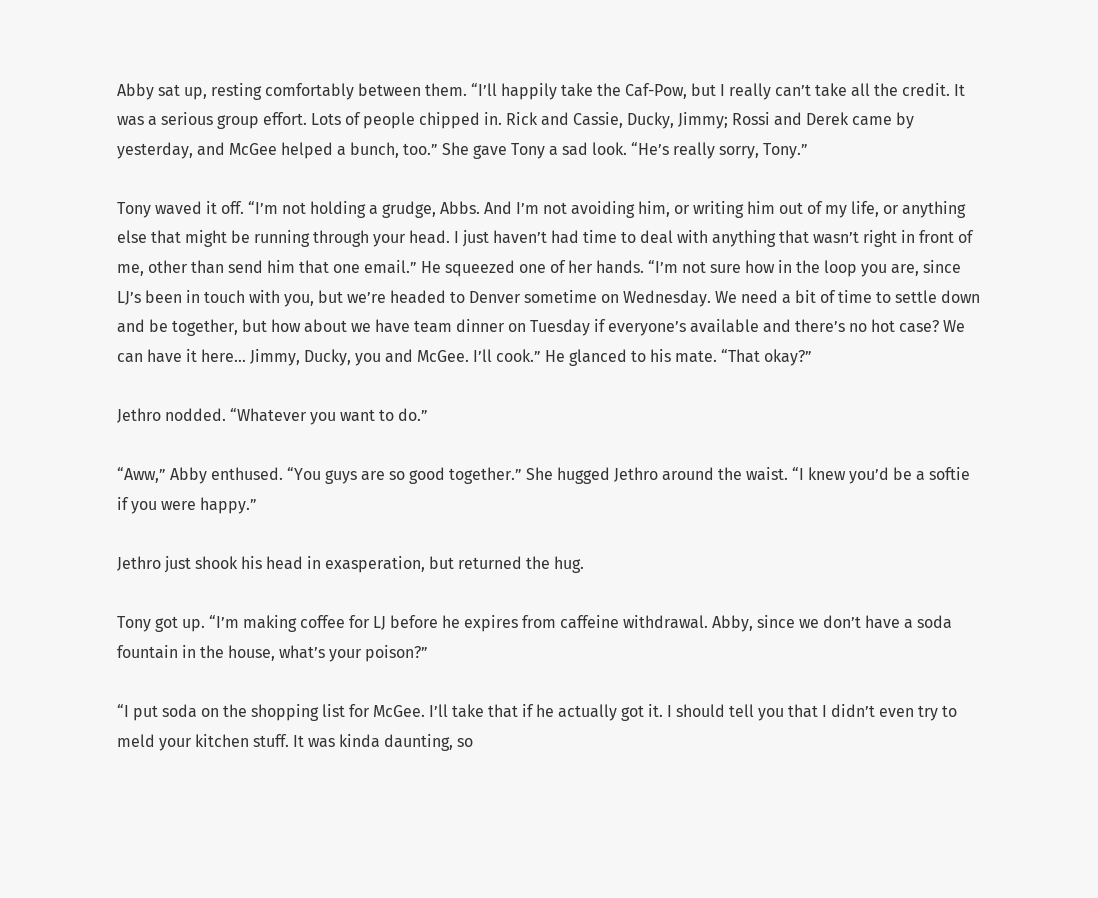Abby sat up, resting comfortably between them. “I’ll happily take the Caf-Pow, but I really can’t take all the credit. It was a serious group effort. Lots of people chipped in. Rick and Cassie, Ducky, Jimmy; Rossi and Derek came by yesterday, and McGee helped a bunch, too.” She gave Tony a sad look. “He’s really sorry, Tony.”

Tony waved it off. “I’m not holding a grudge, Abbs. And I’m not avoiding him, or writing him out of my life, or anything else that might be running through your head. I just haven’t had time to deal with anything that wasn’t right in front of me, other than send him that one email.” He squeezed one of her hands. “I’m not sure how in the loop you are, since LJ’s been in touch with you, but we’re headed to Denver sometime on Wednesday. We need a bit of time to settle down and be together, but how about we have team dinner on Tuesday if everyone’s available and there’s no hot case? We can have it here… Jimmy, Ducky, you and McGee. I’ll cook.” He glanced to his mate. “That okay?”

Jethro nodded. “Whatever you want to do.”

“Aww,” Abby enthused. “You guys are so good together.” She hugged Jethro around the waist. “I knew you’d be a softie if you were happy.”

Jethro just shook his head in exasperation, but returned the hug.

Tony got up. “I’m making coffee for LJ before he expires from caffeine withdrawal. Abby, since we don’t have a soda fountain in the house, what’s your poison?”

“I put soda on the shopping list for McGee. I’ll take that if he actually got it. I should tell you that I didn’t even try to meld your kitchen stuff. It was kinda daunting, so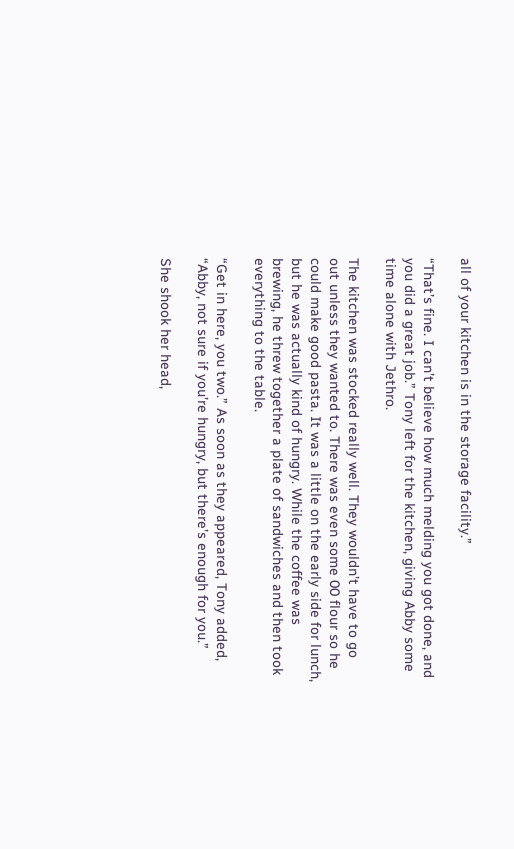all of your kitchen is in the storage facility.”

“That’s fine. I can’t believe how much melding you got done, and you did a great job.” Tony left for the kitchen, giving Abby some time alone with Jethro.

The kitchen was stocked really well. They wouldn’t have to go out unless they wanted to. There was even some 00 flour so he could make good pasta. It was a little on the early side for lunch, but he was actually kind of hungry. While the coffee was brewing, he threw together a plate of sandwiches and then took everything to the table.

“Get in here, you two.” As soon as they appeared, Tony added, “Abby, not sure if you’re hungry, but there’s enough for you.”

She shook her head,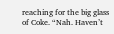reaching for the big glass of Coke. “Nah. Haven’t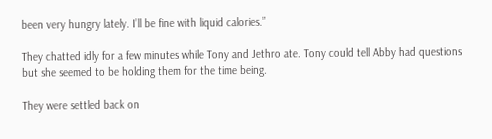been very hungry lately. I’ll be fine with liquid calories.”

They chatted idly for a few minutes while Tony and Jethro ate. Tony could tell Abby had questions but she seemed to be holding them for the time being.

They were settled back on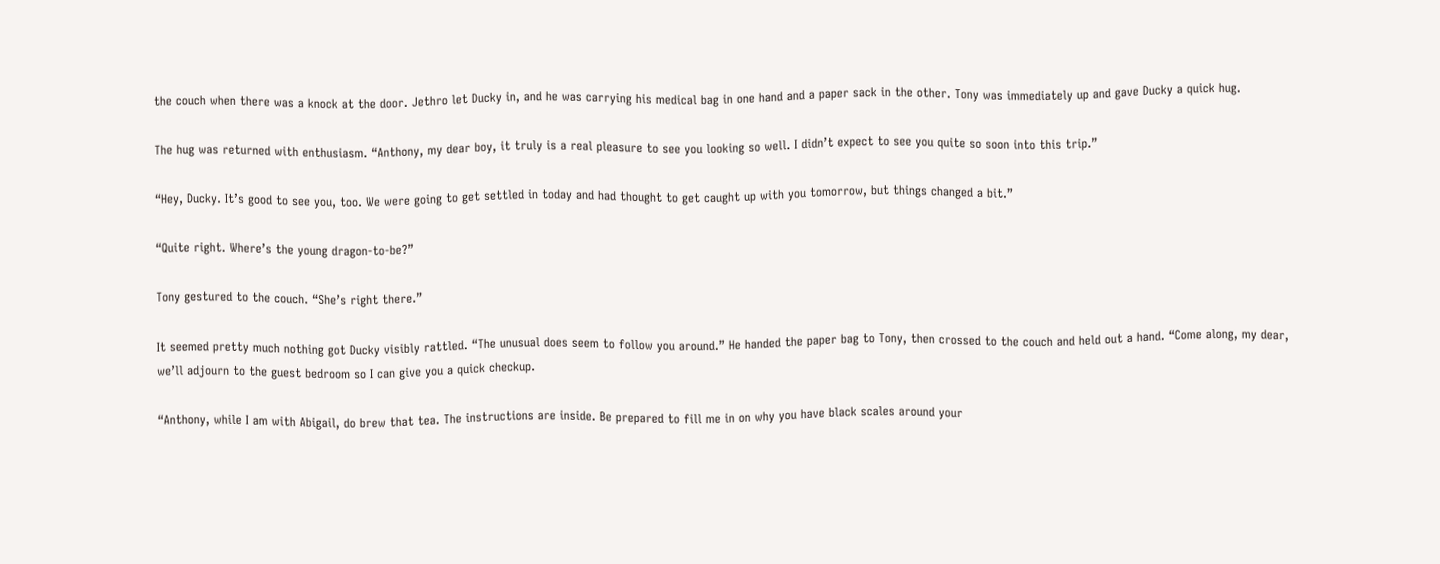the couch when there was a knock at the door. Jethro let Ducky in, and he was carrying his medical bag in one hand and a paper sack in the other. Tony was immediately up and gave Ducky a quick hug.

The hug was returned with enthusiasm. “Anthony, my dear boy, it truly is a real pleasure to see you looking so well. I didn’t expect to see you quite so soon into this trip.”

“Hey, Ducky. It’s good to see you, too. We were going to get settled in today and had thought to get caught up with you tomorrow, but things changed a bit.”

“Quite right. Where’s the young dragon-to-be?”

Tony gestured to the couch. “She’s right there.”

It seemed pretty much nothing got Ducky visibly rattled. “The unusual does seem to follow you around.” He handed the paper bag to Tony, then crossed to the couch and held out a hand. “Come along, my dear, we’ll adjourn to the guest bedroom so I can give you a quick checkup.

“Anthony, while I am with Abigail, do brew that tea. The instructions are inside. Be prepared to fill me in on why you have black scales around your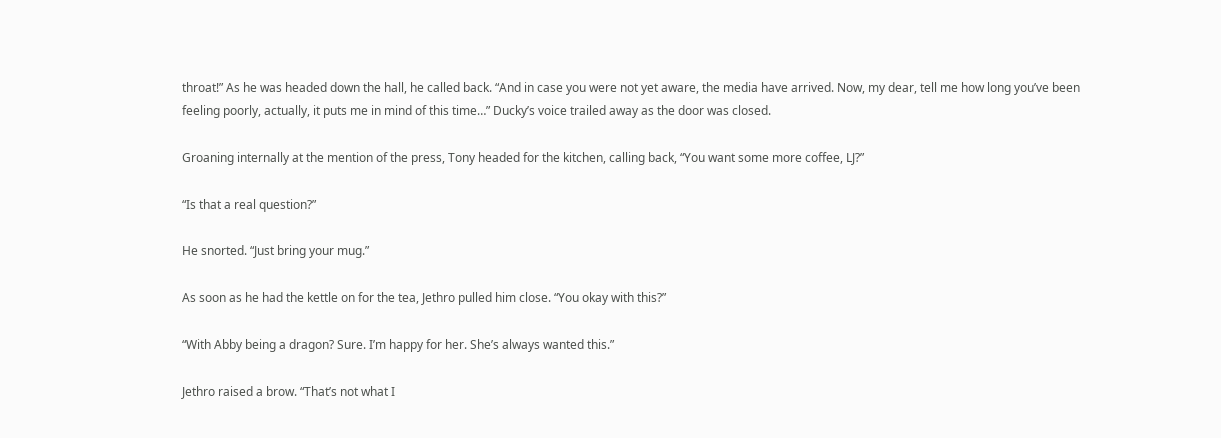throat!” As he was headed down the hall, he called back. “And in case you were not yet aware, the media have arrived. Now, my dear, tell me how long you’ve been feeling poorly, actually, it puts me in mind of this time…” Ducky’s voice trailed away as the door was closed.

Groaning internally at the mention of the press, Tony headed for the kitchen, calling back, “You want some more coffee, LJ?”

“Is that a real question?”

He snorted. “Just bring your mug.”

As soon as he had the kettle on for the tea, Jethro pulled him close. “You okay with this?”

“With Abby being a dragon? Sure. I’m happy for her. She’s always wanted this.”

Jethro raised a brow. “That’s not what I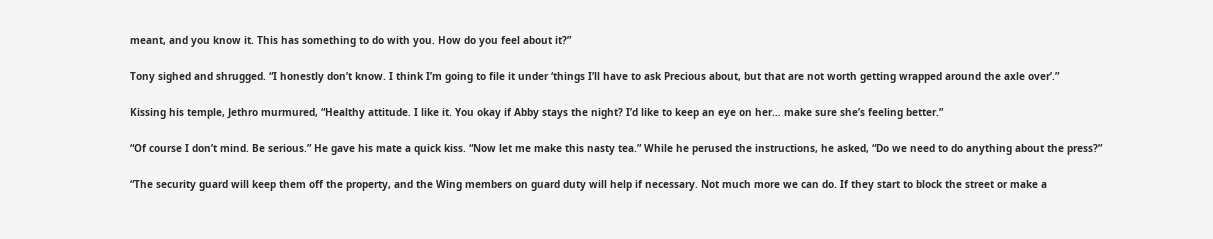meant, and you know it. This has something to do with you. How do you feel about it?”

Tony sighed and shrugged. “I honestly don’t know. I think I’m going to file it under ‘things I’ll have to ask Precious about, but that are not worth getting wrapped around the axle over’.”

Kissing his temple, Jethro murmured, “Healthy attitude. I like it. You okay if Abby stays the night? I’d like to keep an eye on her… make sure she’s feeling better.”

“Of course I don’t mind. Be serious.” He gave his mate a quick kiss. “Now let me make this nasty tea.” While he perused the instructions, he asked, “Do we need to do anything about the press?”

“The security guard will keep them off the property, and the Wing members on guard duty will help if necessary. Not much more we can do. If they start to block the street or make a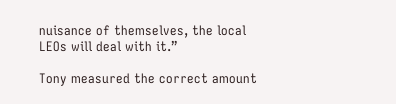nuisance of themselves, the local LEOs will deal with it.”

Tony measured the correct amount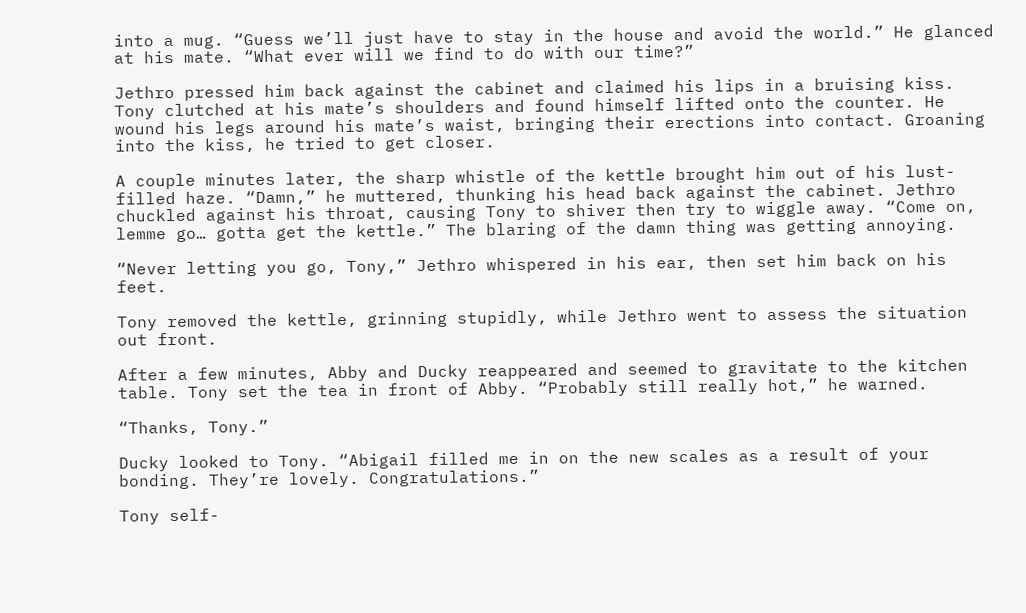into a mug. “Guess we’ll just have to stay in the house and avoid the world.” He glanced at his mate. “What ever will we find to do with our time?”

Jethro pressed him back against the cabinet and claimed his lips in a bruising kiss. Tony clutched at his mate’s shoulders and found himself lifted onto the counter. He wound his legs around his mate’s waist, bringing their erections into contact. Groaning into the kiss, he tried to get closer.

A couple minutes later, the sharp whistle of the kettle brought him out of his lust-filled haze. “Damn,” he muttered, thunking his head back against the cabinet. Jethro chuckled against his throat, causing Tony to shiver then try to wiggle away. “Come on, lemme go… gotta get the kettle.” The blaring of the damn thing was getting annoying.

“Never letting you go, Tony,” Jethro whispered in his ear, then set him back on his feet.

Tony removed the kettle, grinning stupidly, while Jethro went to assess the situation out front.

After a few minutes, Abby and Ducky reappeared and seemed to gravitate to the kitchen table. Tony set the tea in front of Abby. “Probably still really hot,” he warned.

“Thanks, Tony.”

Ducky looked to Tony. “Abigail filled me in on the new scales as a result of your bonding. They’re lovely. Congratulations.”

Tony self-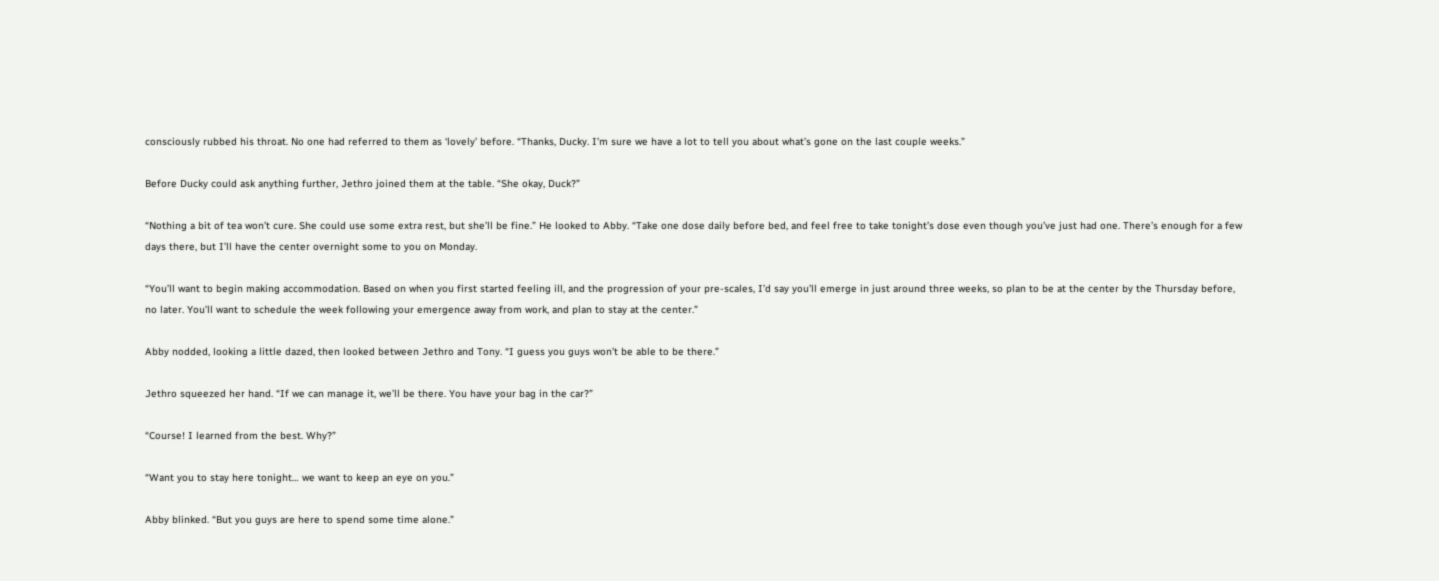consciously rubbed his throat. No one had referred to them as ‘lovely’ before. “Thanks, Ducky. I’m sure we have a lot to tell you about what’s gone on the last couple weeks.”

Before Ducky could ask anything further, Jethro joined them at the table. “She okay, Duck?”

“Nothing a bit of tea won’t cure. She could use some extra rest, but she’ll be fine.” He looked to Abby. “Take one dose daily before bed, and feel free to take tonight’s dose even though you’ve just had one. There’s enough for a few days there, but I’ll have the center overnight some to you on Monday.

“You’ll want to begin making accommodation. Based on when you first started feeling ill, and the progression of your pre-scales, I’d say you’ll emerge in just around three weeks, so plan to be at the center by the Thursday before, no later. You’ll want to schedule the week following your emergence away from work, and plan to stay at the center.”

Abby nodded, looking a little dazed, then looked between Jethro and Tony. “I guess you guys won’t be able to be there.”

Jethro squeezed her hand. “If we can manage it, we’ll be there. You have your bag in the car?”

“Course! I learned from the best. Why?”

“Want you to stay here tonight… we want to keep an eye on you.”

Abby blinked. “But you guys are here to spend some time alone.”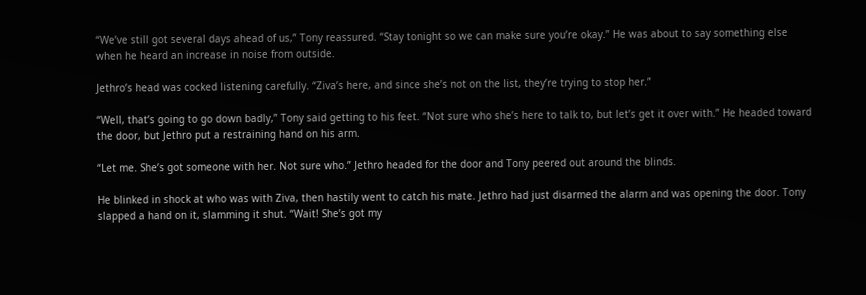“We’ve still got several days ahead of us,” Tony reassured. “Stay tonight so we can make sure you’re okay.” He was about to say something else when he heard an increase in noise from outside.

Jethro’s head was cocked listening carefully. “Ziva’s here, and since she’s not on the list, they’re trying to stop her.”

“Well, that’s going to go down badly,” Tony said getting to his feet. “Not sure who she’s here to talk to, but let’s get it over with.” He headed toward the door, but Jethro put a restraining hand on his arm.

“Let me. She’s got someone with her. Not sure who.” Jethro headed for the door and Tony peered out around the blinds.

He blinked in shock at who was with Ziva, then hastily went to catch his mate. Jethro had just disarmed the alarm and was opening the door. Tony slapped a hand on it, slamming it shut. “Wait! She’s got my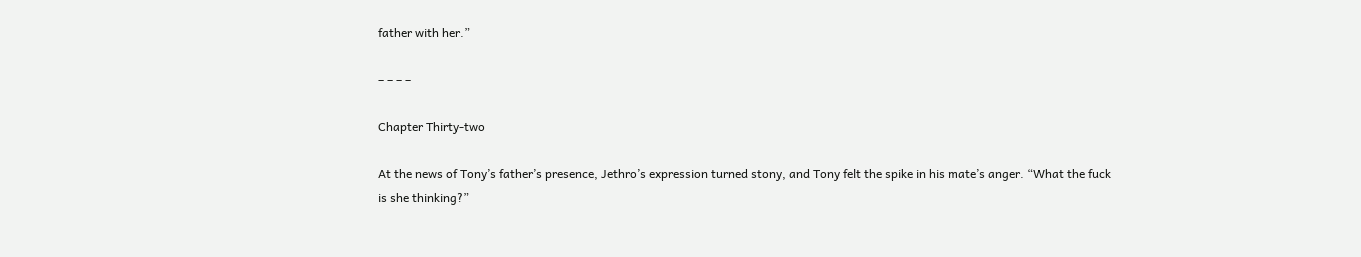father with her.”

– – – –

Chapter Thirty-two

At the news of Tony’s father’s presence, Jethro’s expression turned stony, and Tony felt the spike in his mate’s anger. “What the fuck is she thinking?”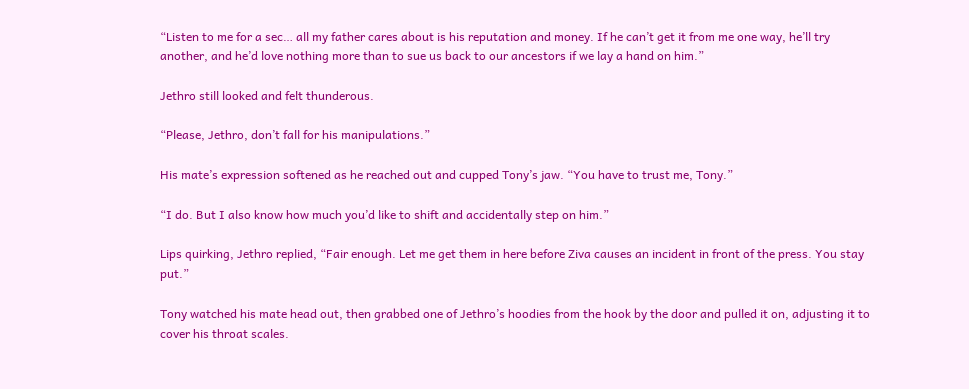“Listen to me for a sec… all my father cares about is his reputation and money. If he can’t get it from me one way, he’ll try another, and he’d love nothing more than to sue us back to our ancestors if we lay a hand on him.”

Jethro still looked and felt thunderous.

“Please, Jethro, don’t fall for his manipulations.”

His mate’s expression softened as he reached out and cupped Tony’s jaw. “You have to trust me, Tony.”

“I do. But I also know how much you’d like to shift and accidentally step on him.”

Lips quirking, Jethro replied, “Fair enough. Let me get them in here before Ziva causes an incident in front of the press. You stay put.”

Tony watched his mate head out, then grabbed one of Jethro’s hoodies from the hook by the door and pulled it on, adjusting it to cover his throat scales.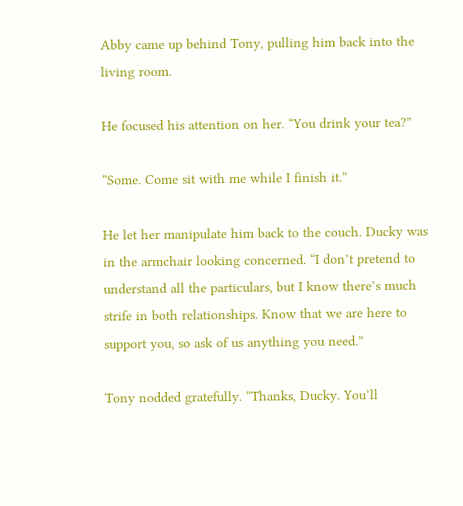Abby came up behind Tony, pulling him back into the living room.

He focused his attention on her. “You drink your tea?”

“Some. Come sit with me while I finish it.”

He let her manipulate him back to the couch. Ducky was in the armchair looking concerned. “I don’t pretend to understand all the particulars, but I know there’s much strife in both relationships. Know that we are here to support you, so ask of us anything you need.”

Tony nodded gratefully. “Thanks, Ducky. You’ll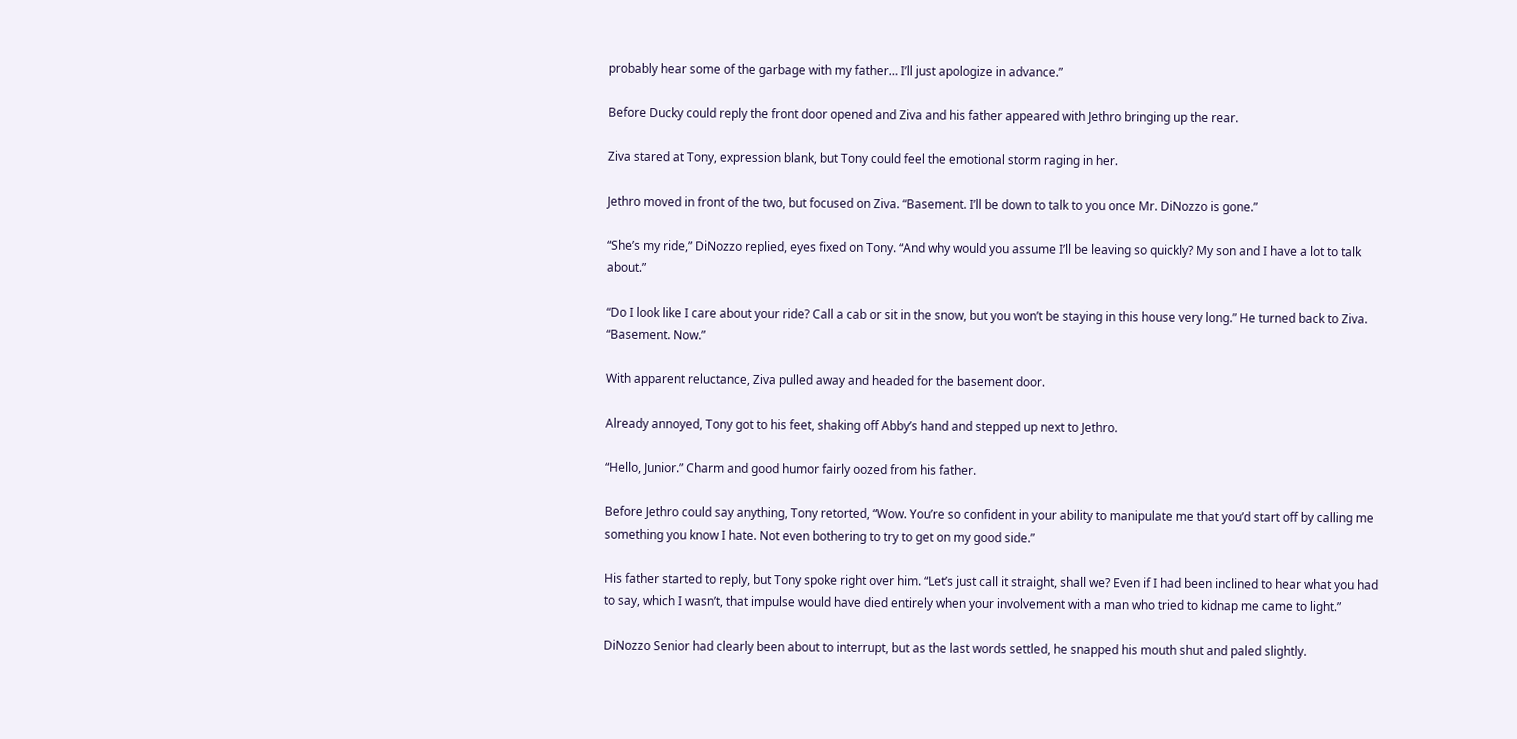probably hear some of the garbage with my father… I’ll just apologize in advance.”

Before Ducky could reply the front door opened and Ziva and his father appeared with Jethro bringing up the rear.

Ziva stared at Tony, expression blank, but Tony could feel the emotional storm raging in her.

Jethro moved in front of the two, but focused on Ziva. “Basement. I’ll be down to talk to you once Mr. DiNozzo is gone.”

“She’s my ride,” DiNozzo replied, eyes fixed on Tony. “And why would you assume I’ll be leaving so quickly? My son and I have a lot to talk about.”

“Do I look like I care about your ride? Call a cab or sit in the snow, but you won’t be staying in this house very long.” He turned back to Ziva. “Basement. Now.”

With apparent reluctance, Ziva pulled away and headed for the basement door.

Already annoyed, Tony got to his feet, shaking off Abby’s hand and stepped up next to Jethro.

“Hello, Junior.” Charm and good humor fairly oozed from his father.

Before Jethro could say anything, Tony retorted, “Wow. You’re so confident in your ability to manipulate me that you’d start off by calling me something you know I hate. Not even bothering to try to get on my good side.”

His father started to reply, but Tony spoke right over him. “Let’s just call it straight, shall we? Even if I had been inclined to hear what you had to say, which I wasn’t, that impulse would have died entirely when your involvement with a man who tried to kidnap me came to light.”

DiNozzo Senior had clearly been about to interrupt, but as the last words settled, he snapped his mouth shut and paled slightly.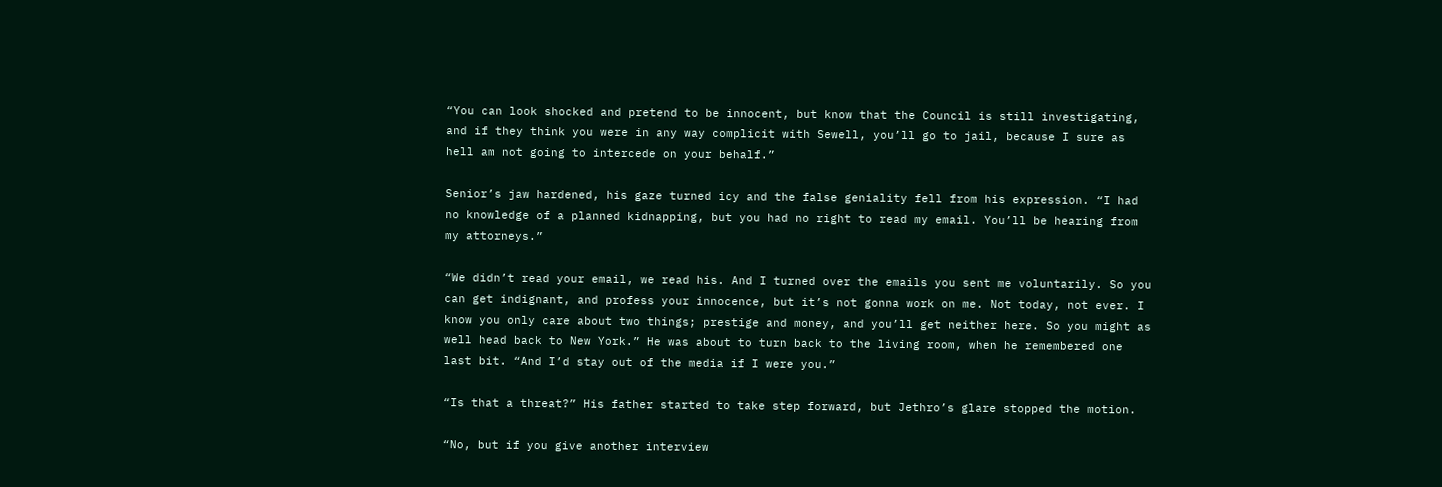“You can look shocked and pretend to be innocent, but know that the Council is still investigating, and if they think you were in any way complicit with Sewell, you’ll go to jail, because I sure as hell am not going to intercede on your behalf.”

Senior’s jaw hardened, his gaze turned icy and the false geniality fell from his expression. “I had no knowledge of a planned kidnapping, but you had no right to read my email. You’ll be hearing from my attorneys.”

“We didn’t read your email, we read his. And I turned over the emails you sent me voluntarily. So you can get indignant, and profess your innocence, but it’s not gonna work on me. Not today, not ever. I know you only care about two things; prestige and money, and you’ll get neither here. So you might as well head back to New York.” He was about to turn back to the living room, when he remembered one last bit. “And I’d stay out of the media if I were you.”

“Is that a threat?” His father started to take step forward, but Jethro’s glare stopped the motion.

“No, but if you give another interview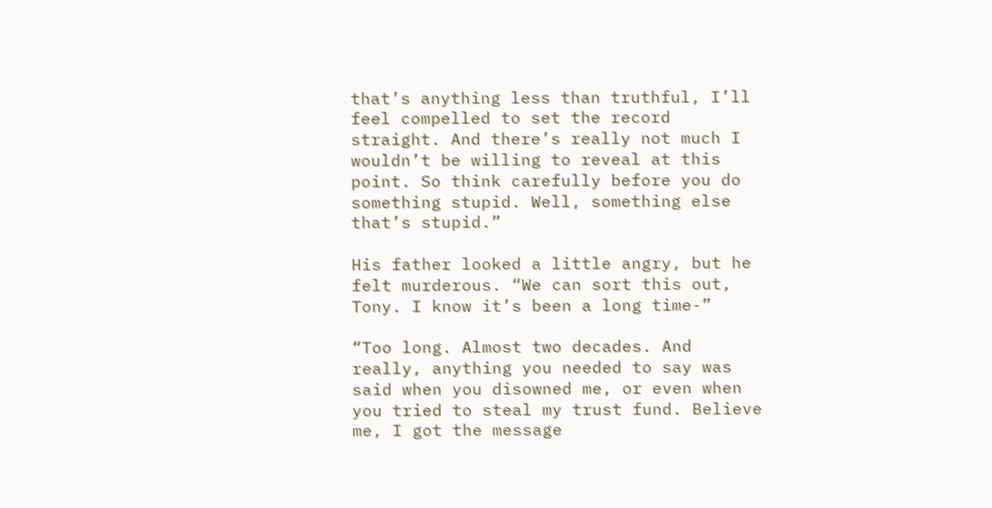that’s anything less than truthful, I’ll feel compelled to set the record straight. And there’s really not much I wouldn’t be willing to reveal at this point. So think carefully before you do something stupid. Well, something else that’s stupid.”

His father looked a little angry, but he felt murderous. “We can sort this out, Tony. I know it’s been a long time-”

“Too long. Almost two decades. And really, anything you needed to say was said when you disowned me, or even when you tried to steal my trust fund. Believe me, I got the message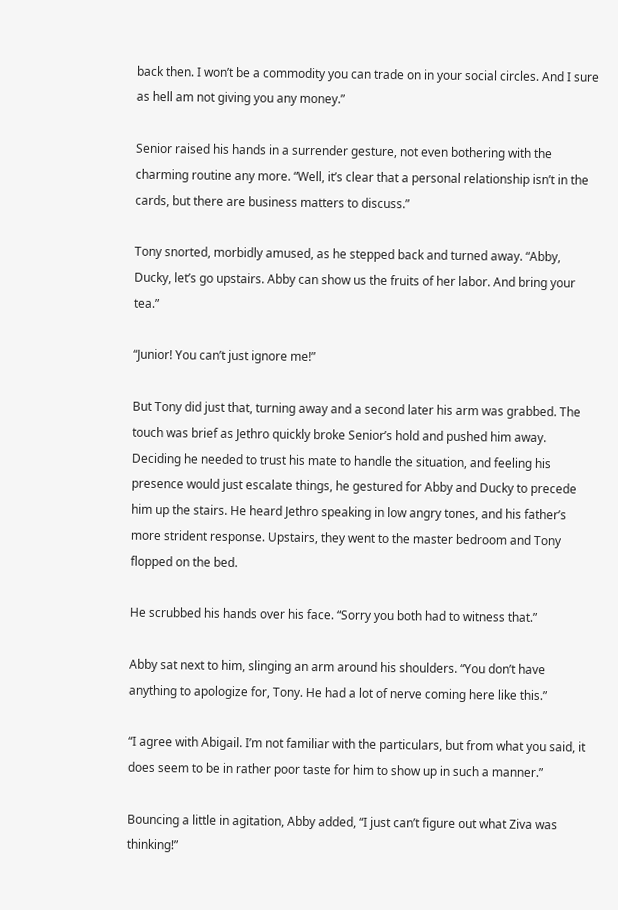back then. I won’t be a commodity you can trade on in your social circles. And I sure as hell am not giving you any money.”

Senior raised his hands in a surrender gesture, not even bothering with the charming routine any more. “Well, it’s clear that a personal relationship isn’t in the cards, but there are business matters to discuss.”

Tony snorted, morbidly amused, as he stepped back and turned away. “Abby, Ducky, let’s go upstairs. Abby can show us the fruits of her labor. And bring your tea.”

“Junior! You can’t just ignore me!”

But Tony did just that, turning away and a second later his arm was grabbed. The touch was brief as Jethro quickly broke Senior’s hold and pushed him away. Deciding he needed to trust his mate to handle the situation, and feeling his presence would just escalate things, he gestured for Abby and Ducky to precede him up the stairs. He heard Jethro speaking in low angry tones, and his father’s more strident response. Upstairs, they went to the master bedroom and Tony flopped on the bed.

He scrubbed his hands over his face. “Sorry you both had to witness that.”

Abby sat next to him, slinging an arm around his shoulders. “You don’t have anything to apologize for, Tony. He had a lot of nerve coming here like this.”

“I agree with Abigail. I’m not familiar with the particulars, but from what you said, it does seem to be in rather poor taste for him to show up in such a manner.”

Bouncing a little in agitation, Abby added, “I just can’t figure out what Ziva was thinking!”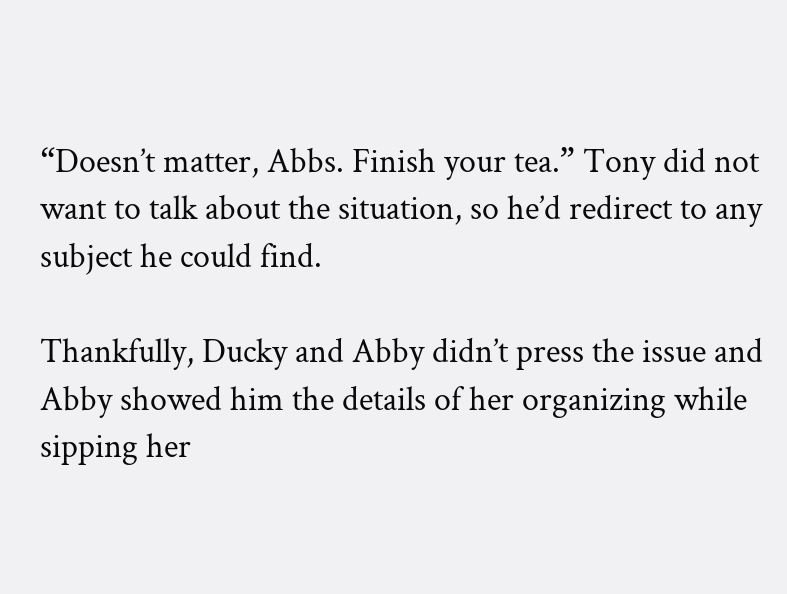“Doesn’t matter, Abbs. Finish your tea.” Tony did not want to talk about the situation, so he’d redirect to any subject he could find.

Thankfully, Ducky and Abby didn’t press the issue and Abby showed him the details of her organizing while sipping her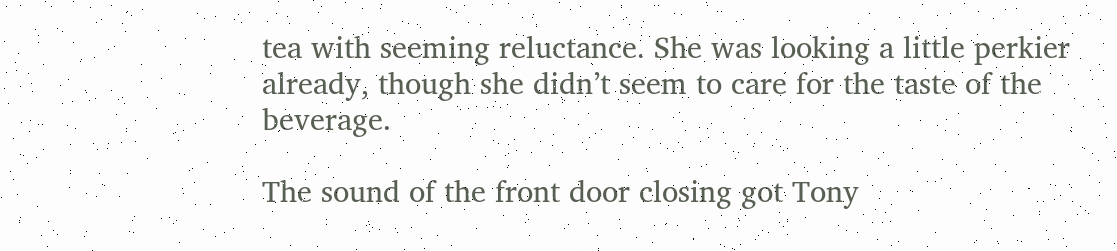tea with seeming reluctance. She was looking a little perkier already, though she didn’t seem to care for the taste of the beverage.

The sound of the front door closing got Tony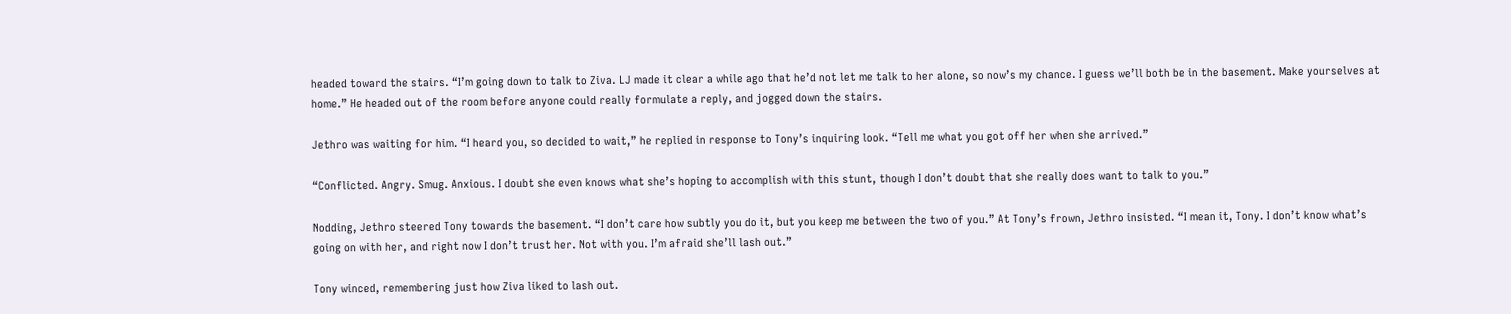headed toward the stairs. “I’m going down to talk to Ziva. LJ made it clear a while ago that he’d not let me talk to her alone, so now’s my chance. I guess we’ll both be in the basement. Make yourselves at home.” He headed out of the room before anyone could really formulate a reply, and jogged down the stairs.

Jethro was waiting for him. “I heard you, so decided to wait,” he replied in response to Tony’s inquiring look. “Tell me what you got off her when she arrived.”

“Conflicted. Angry. Smug. Anxious. I doubt she even knows what she’s hoping to accomplish with this stunt, though I don’t doubt that she really does want to talk to you.”

Nodding, Jethro steered Tony towards the basement. “I don’t care how subtly you do it, but you keep me between the two of you.” At Tony’s frown, Jethro insisted. “I mean it, Tony. I don’t know what’s going on with her, and right now I don’t trust her. Not with you. I’m afraid she’ll lash out.”

Tony winced, remembering just how Ziva liked to lash out.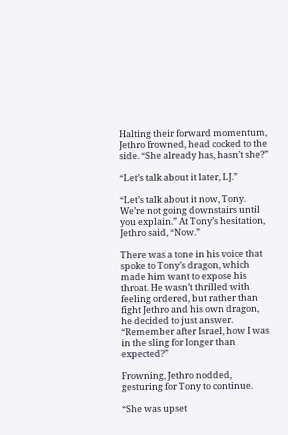Halting their forward momentum, Jethro frowned, head cocked to the side. “She already has, hasn’t she?”

“Let’s talk about it later, LJ.”

“Let’s talk about it now, Tony. We’re not going downstairs until you explain.” At Tony’s hesitation, Jethro said, “Now.”

There was a tone in his voice that spoke to Tony’s dragon, which made him want to expose his throat. He wasn’t thrilled with feeling ordered, but rather than fight Jethro and his own dragon, he decided to just answer. “Remember after Israel, how I was in the sling for longer than expected?”

Frowning, Jethro nodded, gesturing for Tony to continue.

“She was upset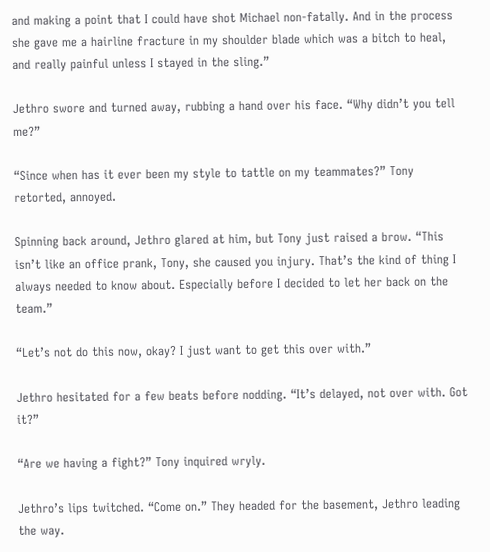and making a point that I could have shot Michael non-fatally. And in the process she gave me a hairline fracture in my shoulder blade which was a bitch to heal, and really painful unless I stayed in the sling.”

Jethro swore and turned away, rubbing a hand over his face. “Why didn’t you tell me?”

“Since when has it ever been my style to tattle on my teammates?” Tony retorted, annoyed.

Spinning back around, Jethro glared at him, but Tony just raised a brow. “This isn’t like an office prank, Tony, she caused you injury. That’s the kind of thing I always needed to know about. Especially before I decided to let her back on the team.”

“Let’s not do this now, okay? I just want to get this over with.”

Jethro hesitated for a few beats before nodding. “It’s delayed, not over with. Got it?”

“Are we having a fight?” Tony inquired wryly.

Jethro’s lips twitched. “Come on.” They headed for the basement, Jethro leading the way.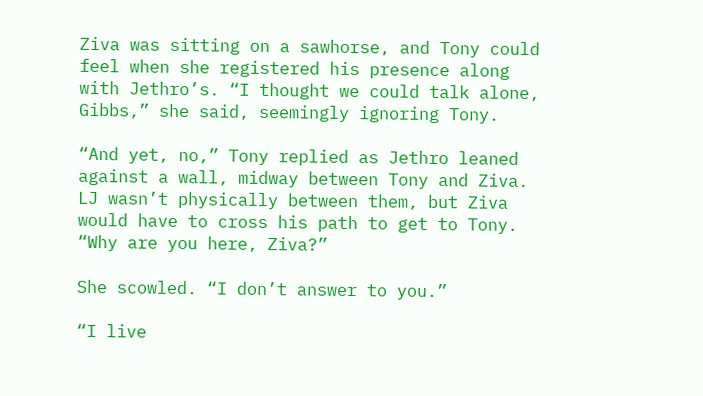Ziva was sitting on a sawhorse, and Tony could feel when she registered his presence along with Jethro’s. “I thought we could talk alone, Gibbs,” she said, seemingly ignoring Tony.

“And yet, no,” Tony replied as Jethro leaned against a wall, midway between Tony and Ziva. LJ wasn’t physically between them, but Ziva would have to cross his path to get to Tony. “Why are you here, Ziva?”

She scowled. “I don’t answer to you.”

“I live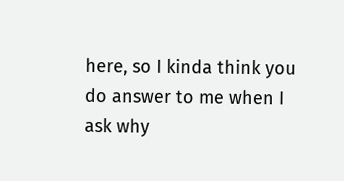here, so I kinda think you do answer to me when I ask why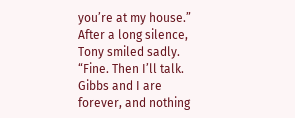you’re at my house.” After a long silence, Tony smiled sadly. “Fine. Then I’ll talk. Gibbs and I are forever, and nothing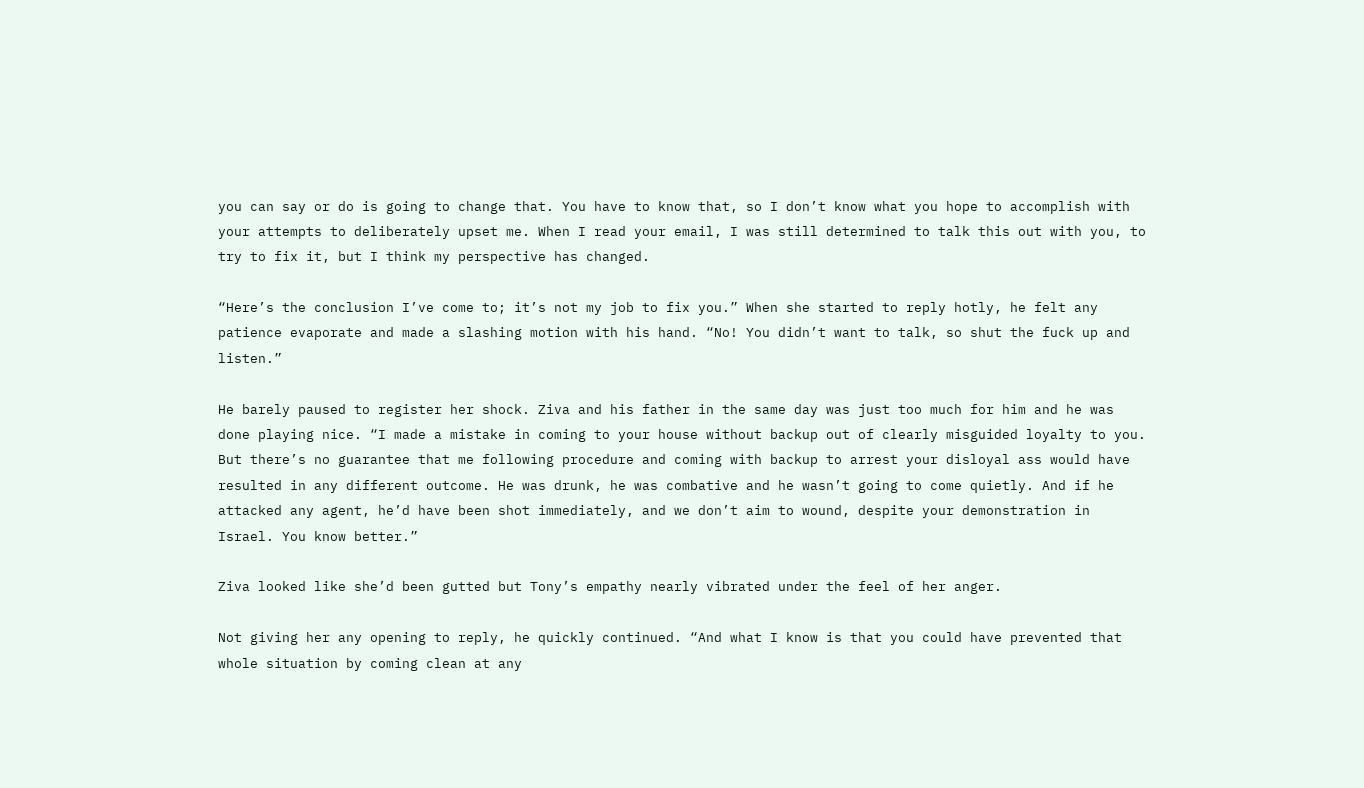you can say or do is going to change that. You have to know that, so I don’t know what you hope to accomplish with your attempts to deliberately upset me. When I read your email, I was still determined to talk this out with you, to try to fix it, but I think my perspective has changed.

“Here’s the conclusion I’ve come to; it’s not my job to fix you.” When she started to reply hotly, he felt any patience evaporate and made a slashing motion with his hand. “No! You didn’t want to talk, so shut the fuck up and listen.”

He barely paused to register her shock. Ziva and his father in the same day was just too much for him and he was done playing nice. “I made a mistake in coming to your house without backup out of clearly misguided loyalty to you. But there’s no guarantee that me following procedure and coming with backup to arrest your disloyal ass would have resulted in any different outcome. He was drunk, he was combative and he wasn’t going to come quietly. And if he attacked any agent, he’d have been shot immediately, and we don’t aim to wound, despite your demonstration in Israel. You know better.”

Ziva looked like she’d been gutted but Tony’s empathy nearly vibrated under the feel of her anger.

Not giving her any opening to reply, he quickly continued. “And what I know is that you could have prevented that whole situation by coming clean at any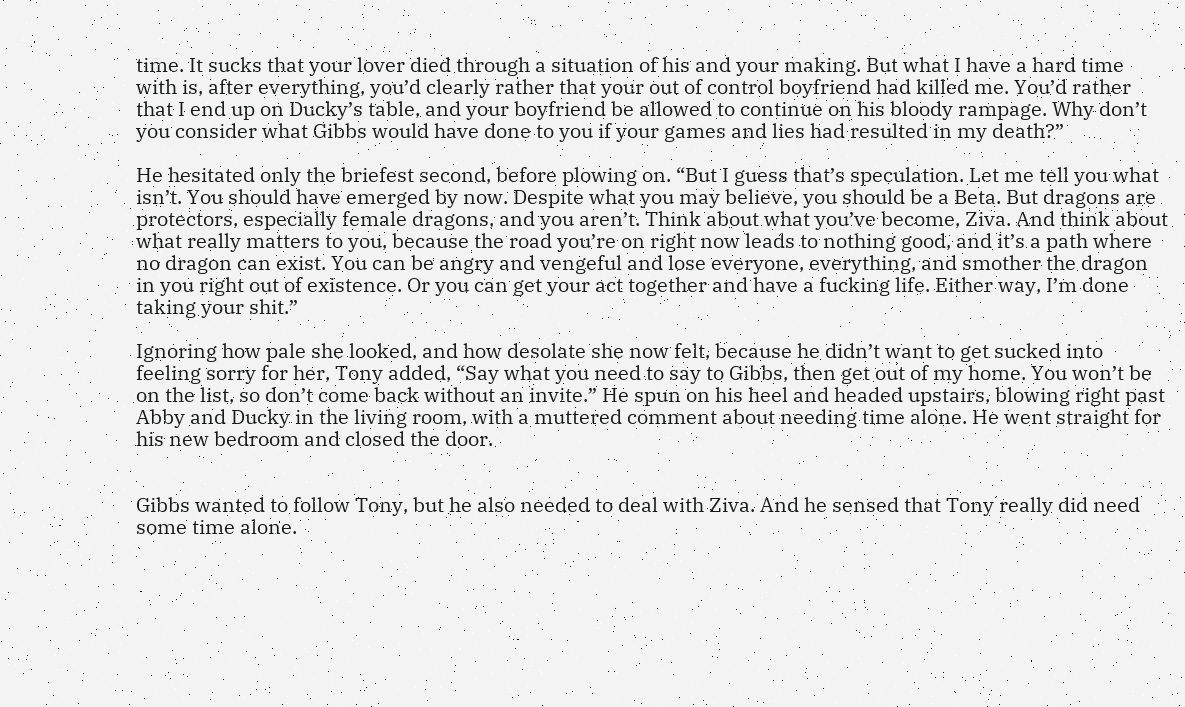time. It sucks that your lover died through a situation of his and your making. But what I have a hard time with is, after everything, you’d clearly rather that your out of control boyfriend had killed me. You’d rather that I end up on Ducky’s table, and your boyfriend be allowed to continue on his bloody rampage. Why don’t you consider what Gibbs would have done to you if your games and lies had resulted in my death?”

He hesitated only the briefest second, before plowing on. “But I guess that’s speculation. Let me tell you what isn’t. You should have emerged by now. Despite what you may believe, you should be a Beta. But dragons are protectors, especially female dragons, and you aren’t. Think about what you’ve become, Ziva. And think about what really matters to you, because the road you’re on right now leads to nothing good, and it’s a path where no dragon can exist. You can be angry and vengeful and lose everyone, everything, and smother the dragon in you right out of existence. Or you can get your act together and have a fucking life. Either way, I’m done taking your shit.”

Ignoring how pale she looked, and how desolate she now felt, because he didn’t want to get sucked into feeling sorry for her, Tony added, “Say what you need to say to Gibbs, then get out of my home. You won’t be on the list, so don’t come back without an invite.” He spun on his heel and headed upstairs, blowing right past Abby and Ducky in the living room, with a muttered comment about needing time alone. He went straight for his new bedroom and closed the door.


Gibbs wanted to follow Tony, but he also needed to deal with Ziva. And he sensed that Tony really did need some time alone.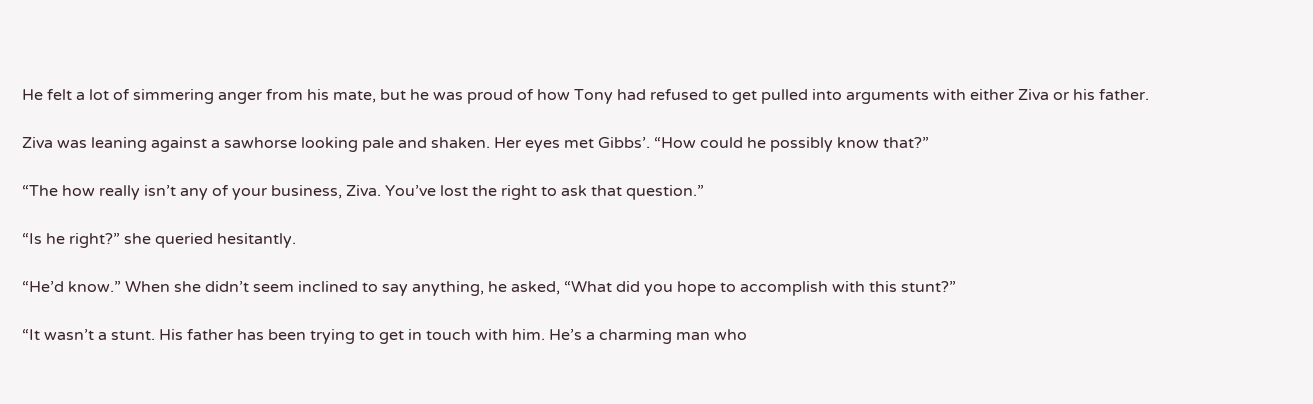He felt a lot of simmering anger from his mate, but he was proud of how Tony had refused to get pulled into arguments with either Ziva or his father.

Ziva was leaning against a sawhorse looking pale and shaken. Her eyes met Gibbs’. “How could he possibly know that?”

“The how really isn’t any of your business, Ziva. You’ve lost the right to ask that question.”

“Is he right?” she queried hesitantly.

“He’d know.” When she didn’t seem inclined to say anything, he asked, “What did you hope to accomplish with this stunt?”

“It wasn’t a stunt. His father has been trying to get in touch with him. He’s a charming man who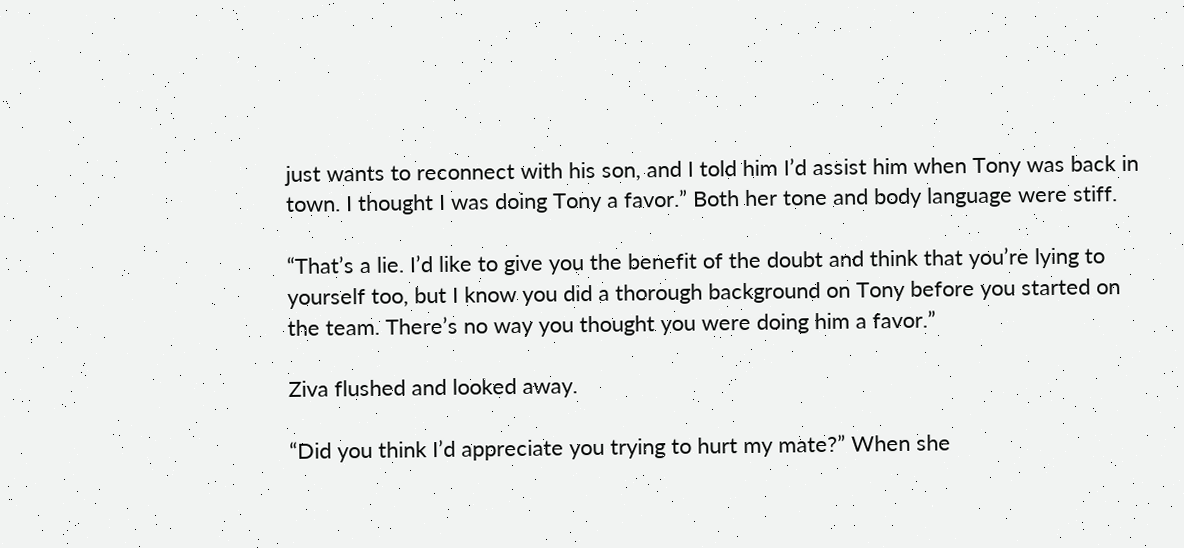just wants to reconnect with his son, and I told him I’d assist him when Tony was back in town. I thought I was doing Tony a favor.” Both her tone and body language were stiff.

“That’s a lie. I’d like to give you the benefit of the doubt and think that you’re lying to yourself too, but I know you did a thorough background on Tony before you started on the team. There’s no way you thought you were doing him a favor.”

Ziva flushed and looked away.

“Did you think I’d appreciate you trying to hurt my mate?” When she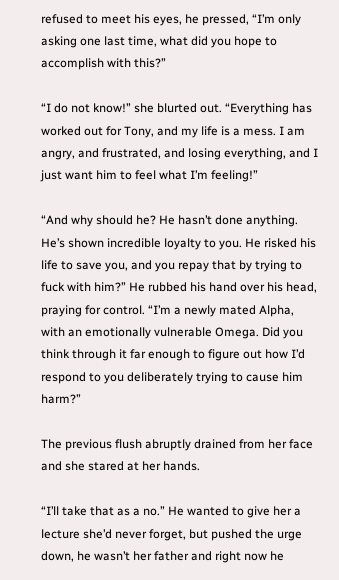refused to meet his eyes, he pressed, “I’m only asking one last time, what did you hope to accomplish with this?”

“I do not know!” she blurted out. “Everything has worked out for Tony, and my life is a mess. I am angry, and frustrated, and losing everything, and I just want him to feel what I’m feeling!”

“And why should he? He hasn’t done anything. He’s shown incredible loyalty to you. He risked his life to save you, and you repay that by trying to fuck with him?” He rubbed his hand over his head, praying for control. “I’m a newly mated Alpha, with an emotionally vulnerable Omega. Did you think through it far enough to figure out how I’d respond to you deliberately trying to cause him harm?”

The previous flush abruptly drained from her face and she stared at her hands.

“I’ll take that as a no.” He wanted to give her a lecture she’d never forget, but pushed the urge down, he wasn’t her father and right now he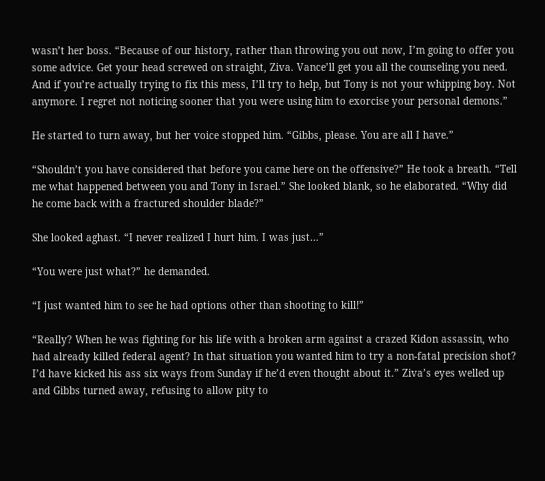wasn’t her boss. “Because of our history, rather than throwing you out now, I’m going to offer you some advice. Get your head screwed on straight, Ziva. Vance’ll get you all the counseling you need. And if you’re actually trying to fix this mess, I’ll try to help, but Tony is not your whipping boy. Not anymore. I regret not noticing sooner that you were using him to exorcise your personal demons.”

He started to turn away, but her voice stopped him. “Gibbs, please. You are all I have.”

“Shouldn’t you have considered that before you came here on the offensive?” He took a breath. “Tell me what happened between you and Tony in Israel.” She looked blank, so he elaborated. “Why did he come back with a fractured shoulder blade?”

She looked aghast. “I never realized I hurt him. I was just…”

“You were just what?” he demanded.

“I just wanted him to see he had options other than shooting to kill!”

“Really? When he was fighting for his life with a broken arm against a crazed Kidon assassin, who had already killed federal agent? In that situation you wanted him to try a non-fatal precision shot? I’d have kicked his ass six ways from Sunday if he’d even thought about it.” Ziva’s eyes welled up and Gibbs turned away, refusing to allow pity to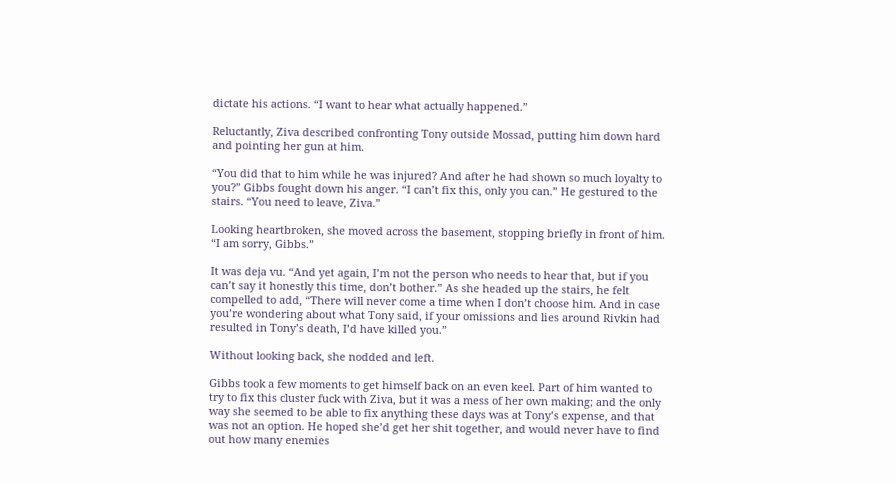dictate his actions. “I want to hear what actually happened.”

Reluctantly, Ziva described confronting Tony outside Mossad, putting him down hard and pointing her gun at him.

“You did that to him while he was injured? And after he had shown so much loyalty to you?” Gibbs fought down his anger. “I can’t fix this, only you can.” He gestured to the stairs. “You need to leave, Ziva.”

Looking heartbroken, she moved across the basement, stopping briefly in front of him. “I am sorry, Gibbs.”

It was deja vu. “And yet again, I’m not the person who needs to hear that, but if you can’t say it honestly this time, don’t bother.” As she headed up the stairs, he felt compelled to add, “There will never come a time when I don’t choose him. And in case you’re wondering about what Tony said, if your omissions and lies around Rivkin had resulted in Tony’s death, I’d have killed you.”

Without looking back, she nodded and left.

Gibbs took a few moments to get himself back on an even keel. Part of him wanted to try to fix this cluster fuck with Ziva, but it was a mess of her own making; and the only way she seemed to be able to fix anything these days was at Tony’s expense, and that was not an option. He hoped she’d get her shit together, and would never have to find out how many enemies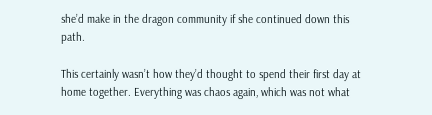she’d make in the dragon community if she continued down this path.

This certainly wasn’t how they’d thought to spend their first day at home together. Everything was chaos again, which was not what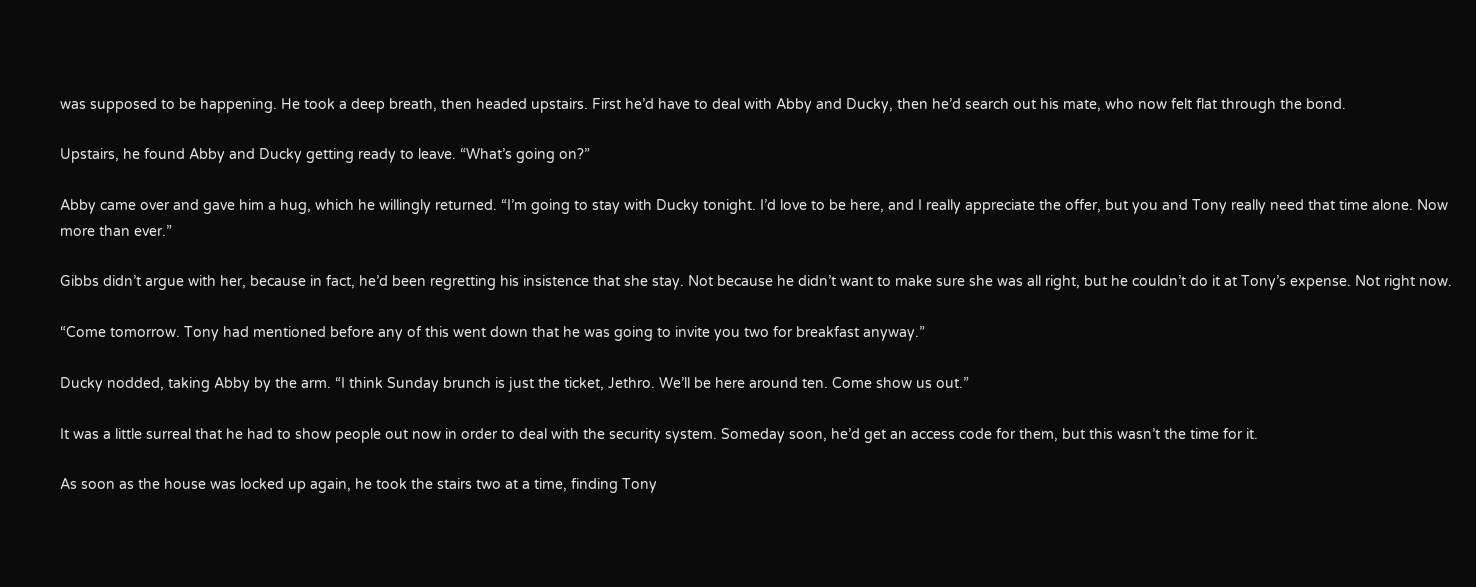was supposed to be happening. He took a deep breath, then headed upstairs. First he’d have to deal with Abby and Ducky, then he’d search out his mate, who now felt flat through the bond.

Upstairs, he found Abby and Ducky getting ready to leave. “What’s going on?”

Abby came over and gave him a hug, which he willingly returned. “I’m going to stay with Ducky tonight. I’d love to be here, and I really appreciate the offer, but you and Tony really need that time alone. Now more than ever.”

Gibbs didn’t argue with her, because in fact, he’d been regretting his insistence that she stay. Not because he didn’t want to make sure she was all right, but he couldn’t do it at Tony’s expense. Not right now.

“Come tomorrow. Tony had mentioned before any of this went down that he was going to invite you two for breakfast anyway.”

Ducky nodded, taking Abby by the arm. “I think Sunday brunch is just the ticket, Jethro. We’ll be here around ten. Come show us out.”

It was a little surreal that he had to show people out now in order to deal with the security system. Someday soon, he’d get an access code for them, but this wasn’t the time for it.

As soon as the house was locked up again, he took the stairs two at a time, finding Tony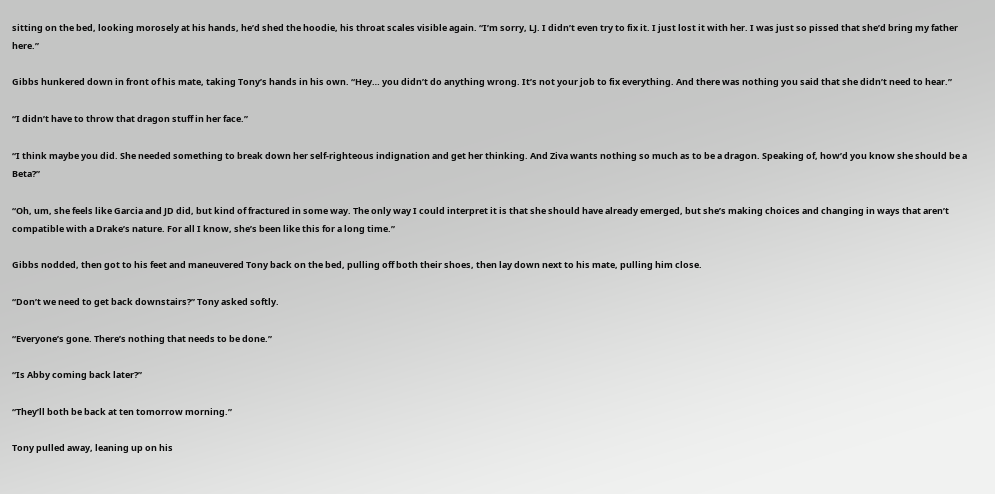sitting on the bed, looking morosely at his hands, he’d shed the hoodie, his throat scales visible again. “I’m sorry, LJ. I didn’t even try to fix it. I just lost it with her. I was just so pissed that she’d bring my father here.”

Gibbs hunkered down in front of his mate, taking Tony’s hands in his own. “Hey… you didn’t do anything wrong. It’s not your job to fix everything. And there was nothing you said that she didn’t need to hear.”

“I didn’t have to throw that dragon stuff in her face.”

“I think maybe you did. She needed something to break down her self-righteous indignation and get her thinking. And Ziva wants nothing so much as to be a dragon. Speaking of, how’d you know she should be a Beta?”

“Oh, um, she feels like Garcia and JD did, but kind of fractured in some way. The only way I could interpret it is that she should have already emerged, but she’s making choices and changing in ways that aren’t compatible with a Drake’s nature. For all I know, she’s been like this for a long time.”

Gibbs nodded, then got to his feet and maneuvered Tony back on the bed, pulling off both their shoes, then lay down next to his mate, pulling him close.

“Don’t we need to get back downstairs?” Tony asked softly.

“Everyone’s gone. There’s nothing that needs to be done.”

“Is Abby coming back later?”

“They’ll both be back at ten tomorrow morning.”

Tony pulled away, leaning up on his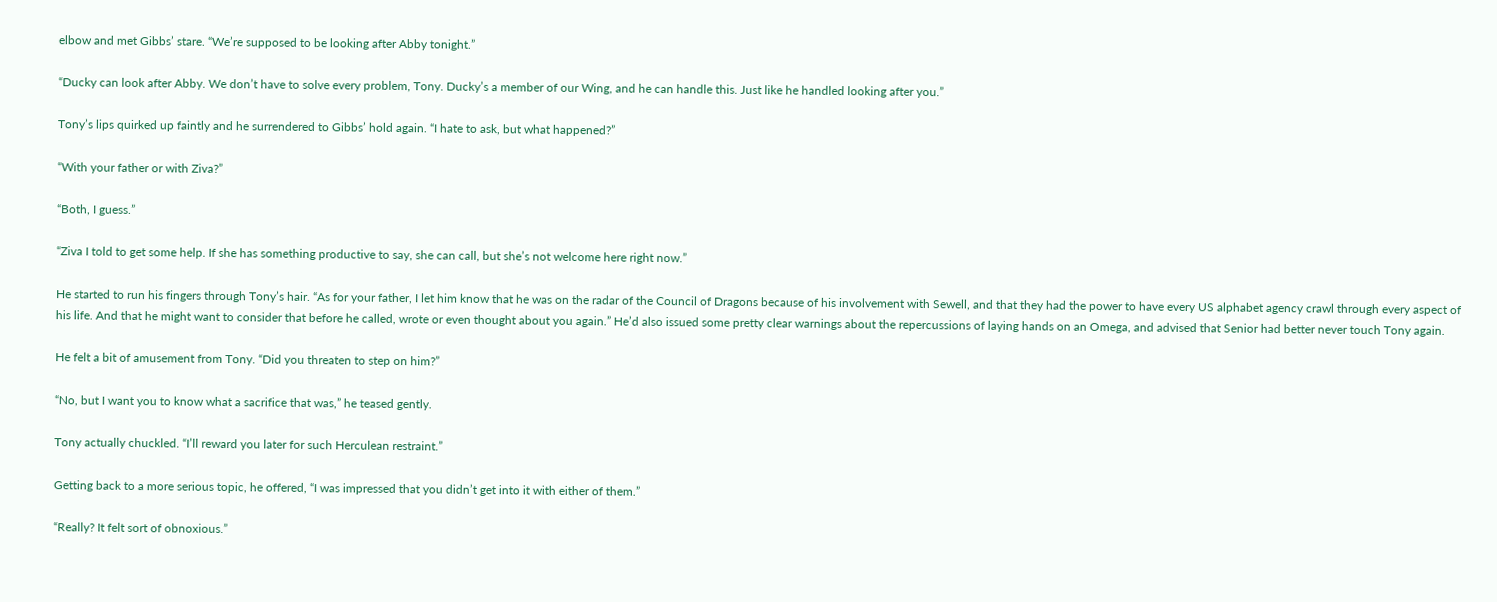elbow and met Gibbs’ stare. “We’re supposed to be looking after Abby tonight.”

“Ducky can look after Abby. We don’t have to solve every problem, Tony. Ducky’s a member of our Wing, and he can handle this. Just like he handled looking after you.”

Tony’s lips quirked up faintly and he surrendered to Gibbs’ hold again. “I hate to ask, but what happened?”

“With your father or with Ziva?”

“Both, I guess.”

“Ziva I told to get some help. If she has something productive to say, she can call, but she’s not welcome here right now.”

He started to run his fingers through Tony’s hair. “As for your father, I let him know that he was on the radar of the Council of Dragons because of his involvement with Sewell, and that they had the power to have every US alphabet agency crawl through every aspect of his life. And that he might want to consider that before he called, wrote or even thought about you again.” He’d also issued some pretty clear warnings about the repercussions of laying hands on an Omega, and advised that Senior had better never touch Tony again.

He felt a bit of amusement from Tony. “Did you threaten to step on him?”

“No, but I want you to know what a sacrifice that was,” he teased gently.

Tony actually chuckled. “I’ll reward you later for such Herculean restraint.”

Getting back to a more serious topic, he offered, “I was impressed that you didn’t get into it with either of them.”

“Really? It felt sort of obnoxious.”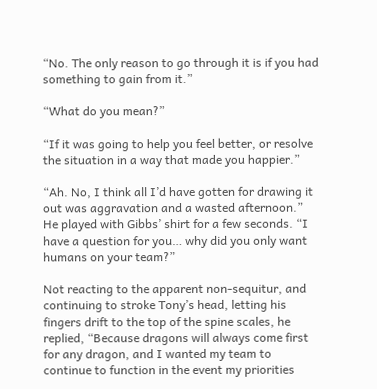“No. The only reason to go through it is if you had something to gain from it.”

“What do you mean?”

“If it was going to help you feel better, or resolve the situation in a way that made you happier.”

“Ah. No, I think all I’d have gotten for drawing it out was aggravation and a wasted afternoon.” He played with Gibbs’ shirt for a few seconds. “I have a question for you… why did you only want humans on your team?”

Not reacting to the apparent non-sequitur, and continuing to stroke Tony’s head, letting his fingers drift to the top of the spine scales, he replied, “Because dragons will always come first for any dragon, and I wanted my team to continue to function in the event my priorities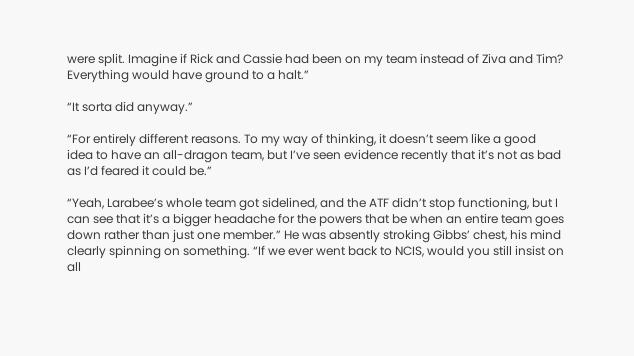were split. Imagine if Rick and Cassie had been on my team instead of Ziva and Tim? Everything would have ground to a halt.”

“It sorta did anyway.”

“For entirely different reasons. To my way of thinking, it doesn’t seem like a good idea to have an all-dragon team, but I’ve seen evidence recently that it’s not as bad as I’d feared it could be.”

“Yeah, Larabee’s whole team got sidelined, and the ATF didn’t stop functioning, but I can see that it’s a bigger headache for the powers that be when an entire team goes down rather than just one member.” He was absently stroking Gibbs’ chest, his mind clearly spinning on something. “If we ever went back to NCIS, would you still insist on all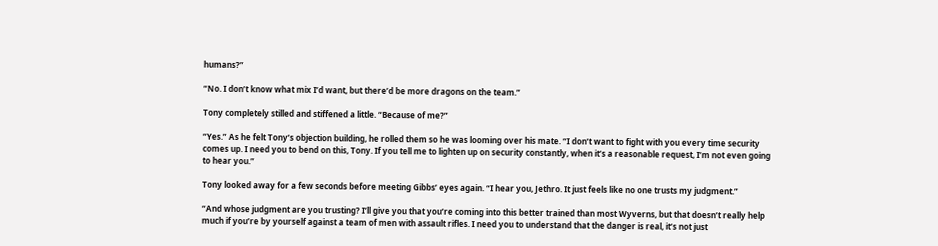humans?”

“No. I don’t know what mix I’d want, but there’d be more dragons on the team.”

Tony completely stilled and stiffened a little. “Because of me?”

“Yes.” As he felt Tony’s objection building, he rolled them so he was looming over his mate. “I don’t want to fight with you every time security comes up. I need you to bend on this, Tony. If you tell me to lighten up on security constantly, when it’s a reasonable request, I’m not even going to hear you.”

Tony looked away for a few seconds before meeting Gibbs’ eyes again. “I hear you, Jethro. It just feels like no one trusts my judgment.”

“And whose judgment are you trusting? I’ll give you that you’re coming into this better trained than most Wyverns, but that doesn’t really help much if you’re by yourself against a team of men with assault rifles. I need you to understand that the danger is real, it’s not just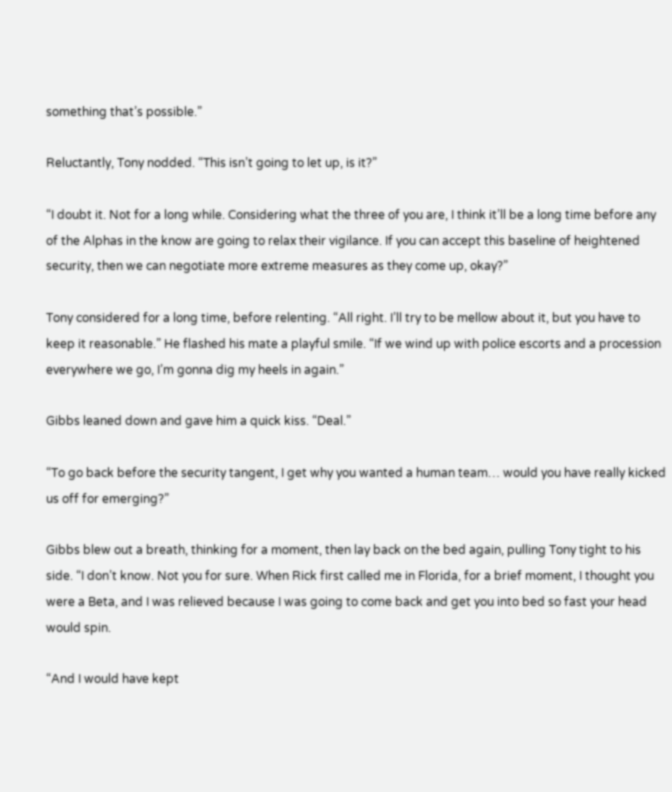something that’s possible.”

Reluctantly, Tony nodded. “This isn’t going to let up, is it?”

“I doubt it. Not for a long while. Considering what the three of you are, I think it’ll be a long time before any of the Alphas in the know are going to relax their vigilance. If you can accept this baseline of heightened security, then we can negotiate more extreme measures as they come up, okay?”

Tony considered for a long time, before relenting. “All right. I’ll try to be mellow about it, but you have to keep it reasonable.” He flashed his mate a playful smile. “If we wind up with police escorts and a procession everywhere we go, I’m gonna dig my heels in again.”

Gibbs leaned down and gave him a quick kiss. “Deal.”

“To go back before the security tangent, I get why you wanted a human team… would you have really kicked us off for emerging?”

Gibbs blew out a breath, thinking for a moment, then lay back on the bed again, pulling Tony tight to his side. “I don’t know. Not you for sure. When Rick first called me in Florida, for a brief moment, I thought you were a Beta, and I was relieved because I was going to come back and get you into bed so fast your head would spin.

“And I would have kept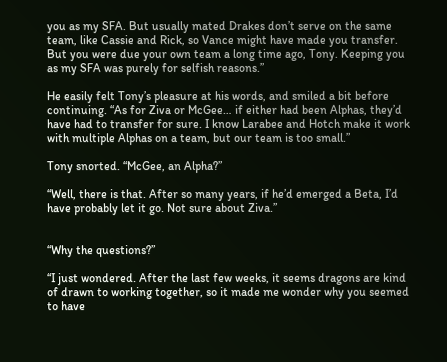you as my SFA. But usually mated Drakes don’t serve on the same team, like Cassie and Rick, so Vance might have made you transfer. But you were due your own team a long time ago, Tony. Keeping you as my SFA was purely for selfish reasons.”

He easily felt Tony’s pleasure at his words, and smiled a bit before continuing. “As for Ziva or McGee… if either had been Alphas, they’d have had to transfer for sure. I know Larabee and Hotch make it work with multiple Alphas on a team, but our team is too small.”

Tony snorted. “McGee, an Alpha?”

“Well, there is that. After so many years, if he’d emerged a Beta, I’d have probably let it go. Not sure about Ziva.”


“Why the questions?”

“I just wondered. After the last few weeks, it seems dragons are kind of drawn to working together, so it made me wonder why you seemed to have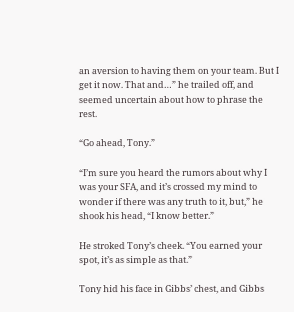an aversion to having them on your team. But I get it now. That and…” he trailed off, and seemed uncertain about how to phrase the rest.

“Go ahead, Tony.”

“I’m sure you heard the rumors about why I was your SFA, and it’s crossed my mind to wonder if there was any truth to it, but,” he shook his head, “I know better.”

He stroked Tony’s cheek. “You earned your spot, it’s as simple as that.”

Tony hid his face in Gibbs’ chest, and Gibbs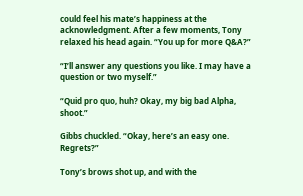could feel his mate’s happiness at the acknowledgment. After a few moments, Tony relaxed his head again. “You up for more Q&A?”

“I’ll answer any questions you like. I may have a question or two myself.”

“Quid pro quo, huh? Okay, my big bad Alpha, shoot.”

Gibbs chuckled. “Okay, here’s an easy one. Regrets?”

Tony’s brows shot up, and with the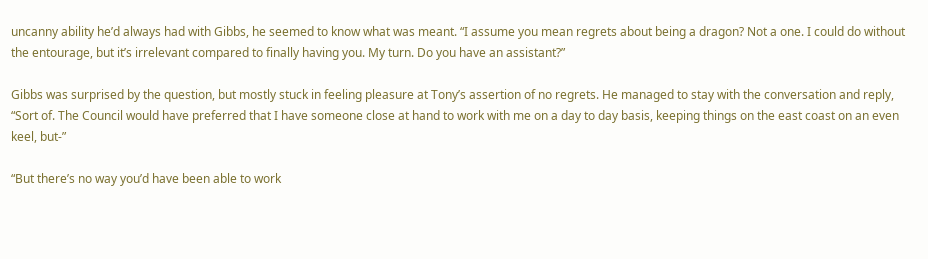uncanny ability he’d always had with Gibbs, he seemed to know what was meant. “I assume you mean regrets about being a dragon? Not a one. I could do without the entourage, but it’s irrelevant compared to finally having you. My turn. Do you have an assistant?”

Gibbs was surprised by the question, but mostly stuck in feeling pleasure at Tony’s assertion of no regrets. He managed to stay with the conversation and reply, “Sort of. The Council would have preferred that I have someone close at hand to work with me on a day to day basis, keeping things on the east coast on an even keel, but-”

“But there’s no way you’d have been able to work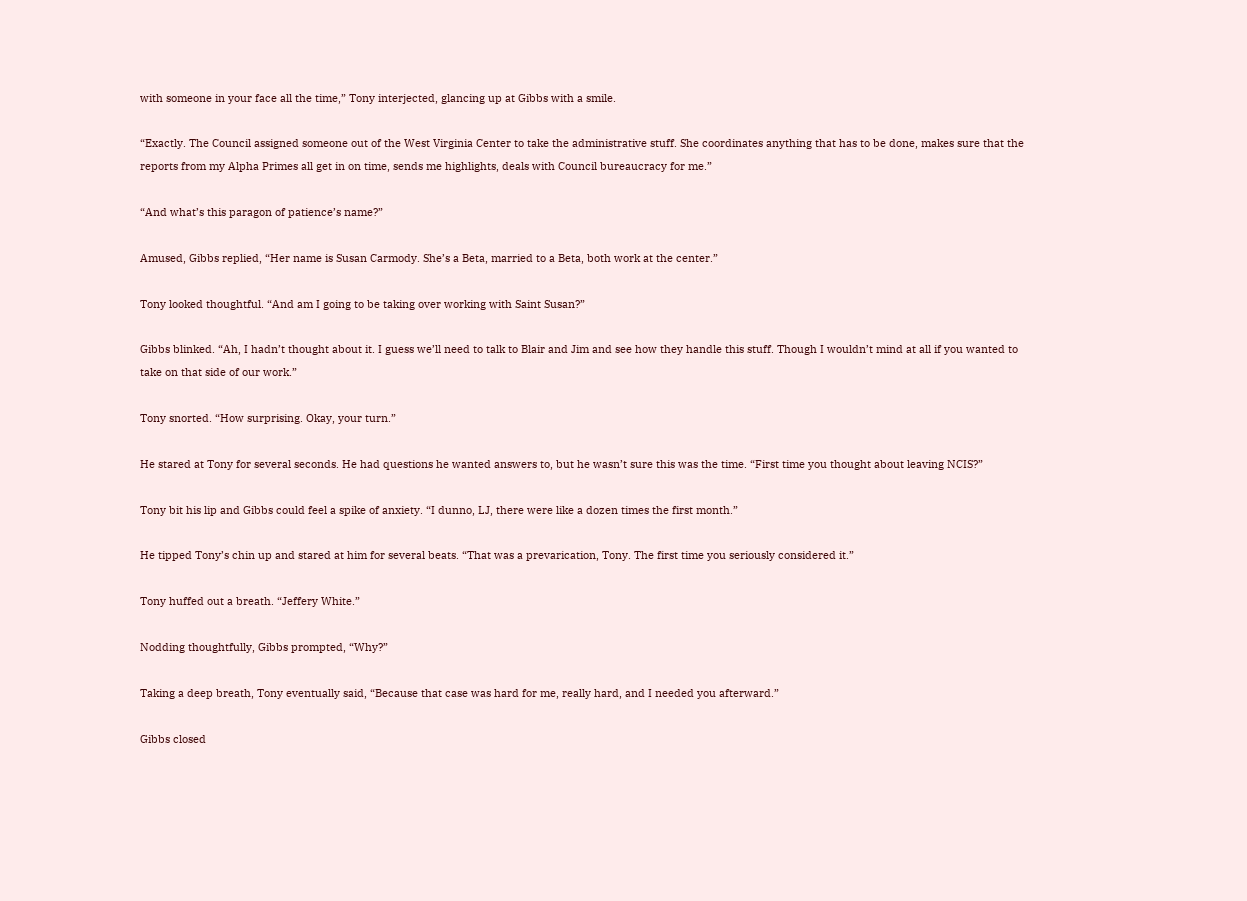with someone in your face all the time,” Tony interjected, glancing up at Gibbs with a smile.

“Exactly. The Council assigned someone out of the West Virginia Center to take the administrative stuff. She coordinates anything that has to be done, makes sure that the reports from my Alpha Primes all get in on time, sends me highlights, deals with Council bureaucracy for me.”

“And what’s this paragon of patience’s name?”

Amused, Gibbs replied, “Her name is Susan Carmody. She’s a Beta, married to a Beta, both work at the center.”

Tony looked thoughtful. “And am I going to be taking over working with Saint Susan?”

Gibbs blinked. “Ah, I hadn’t thought about it. I guess we’ll need to talk to Blair and Jim and see how they handle this stuff. Though I wouldn’t mind at all if you wanted to take on that side of our work.”

Tony snorted. “How surprising. Okay, your turn.”

He stared at Tony for several seconds. He had questions he wanted answers to, but he wasn’t sure this was the time. “First time you thought about leaving NCIS?”

Tony bit his lip and Gibbs could feel a spike of anxiety. “I dunno, LJ, there were like a dozen times the first month.”

He tipped Tony’s chin up and stared at him for several beats. “That was a prevarication, Tony. The first time you seriously considered it.”

Tony huffed out a breath. “Jeffery White.”

Nodding thoughtfully, Gibbs prompted, “Why?”

Taking a deep breath, Tony eventually said, “Because that case was hard for me, really hard, and I needed you afterward.”

Gibbs closed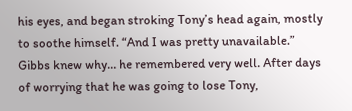his eyes, and began stroking Tony’s head again, mostly to soothe himself. “And I was pretty unavailable.” Gibbs knew why… he remembered very well. After days of worrying that he was going to lose Tony,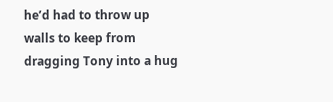he’d had to throw up walls to keep from dragging Tony into a hug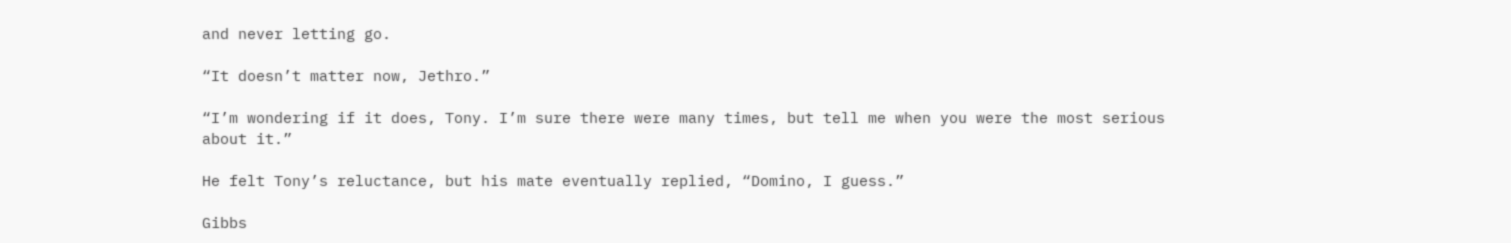and never letting go.

“It doesn’t matter now, Jethro.”

“I’m wondering if it does, Tony. I’m sure there were many times, but tell me when you were the most serious about it.”

He felt Tony’s reluctance, but his mate eventually replied, “Domino, I guess.”

Gibbs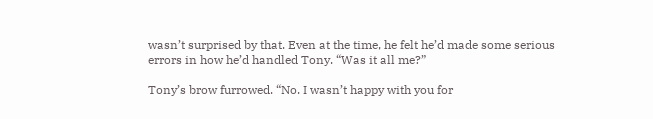wasn’t surprised by that. Even at the time, he felt he’d made some serious errors in how he’d handled Tony. “Was it all me?”

Tony’s brow furrowed. “No. I wasn’t happy with you for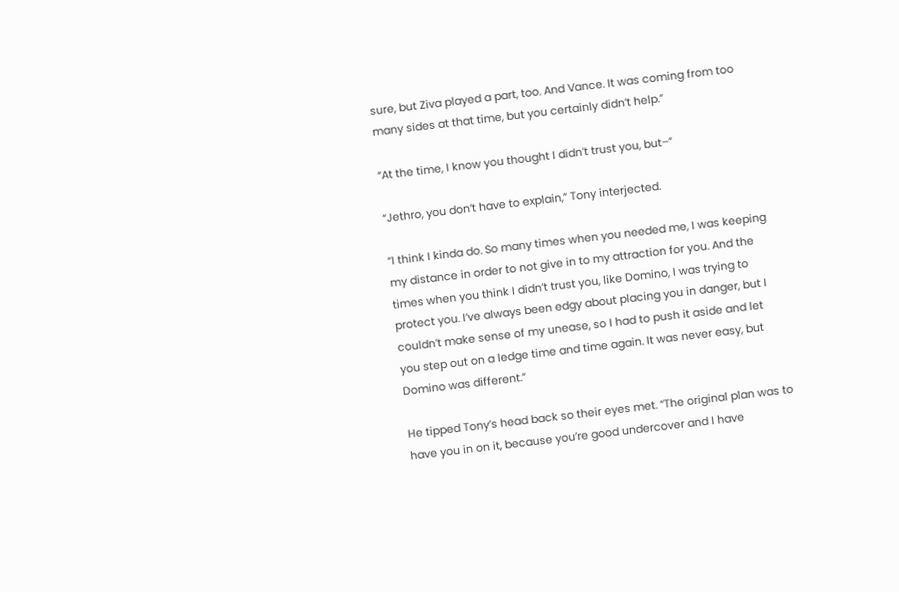sure, but Ziva played a part, too. And Vance. It was coming from too many sides at that time, but you certainly didn’t help.”

“At the time, I know you thought I didn’t trust you, but–”

“Jethro, you don’t have to explain,” Tony interjected.

“I think I kinda do. So many times when you needed me, I was keeping my distance in order to not give in to my attraction for you. And the times when you think I didn’t trust you, like Domino, I was trying to protect you. I’ve always been edgy about placing you in danger, but I couldn’t make sense of my unease, so I had to push it aside and let you step out on a ledge time and time again. It was never easy, but Domino was different.”

He tipped Tony’s head back so their eyes met. “The original plan was to have you in on it, because you’re good undercover and I have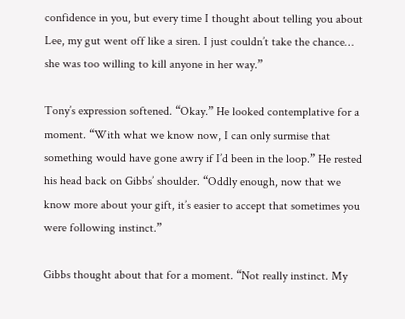confidence in you, but every time I thought about telling you about Lee, my gut went off like a siren. I just couldn’t take the chance… she was too willing to kill anyone in her way.”

Tony’s expression softened. “Okay.” He looked contemplative for a moment. “With what we know now, I can only surmise that something would have gone awry if I’d been in the loop.” He rested his head back on Gibbs’ shoulder. “Oddly enough, now that we know more about your gift, it’s easier to accept that sometimes you were following instinct.”

Gibbs thought about that for a moment. “Not really instinct. My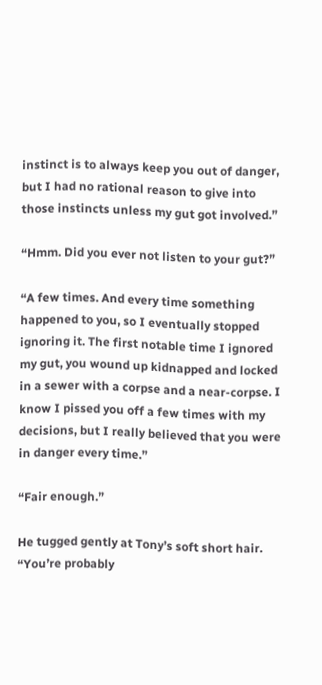instinct is to always keep you out of danger, but I had no rational reason to give into those instincts unless my gut got involved.”

“Hmm. Did you ever not listen to your gut?”

“A few times. And every time something happened to you, so I eventually stopped ignoring it. The first notable time I ignored my gut, you wound up kidnapped and locked in a sewer with a corpse and a near-corpse. I know I pissed you off a few times with my decisions, but I really believed that you were in danger every time.”

“Fair enough.”

He tugged gently at Tony’s soft short hair. “You’re probably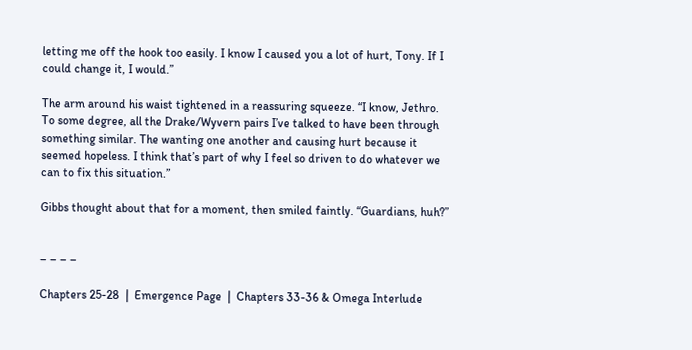letting me off the hook too easily. I know I caused you a lot of hurt, Tony. If I could change it, I would.”

The arm around his waist tightened in a reassuring squeeze. “I know, Jethro. To some degree, all the Drake/Wyvern pairs I’ve talked to have been through something similar. The wanting one another and causing hurt because it seemed hopeless. I think that’s part of why I feel so driven to do whatever we can to fix this situation.”

Gibbs thought about that for a moment, then smiled faintly. “Guardians, huh?”


– – – –

Chapters 25-28  |  Emergence Page  |  Chapters 33-36 & Omega Interlude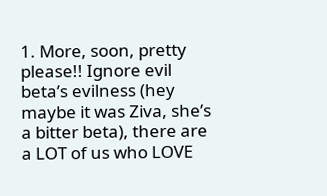1. More, soon, pretty please!! Ignore evil beta’s evilness (hey maybe it was Ziva, she’s a bitter beta), there are a LOT of us who LOVE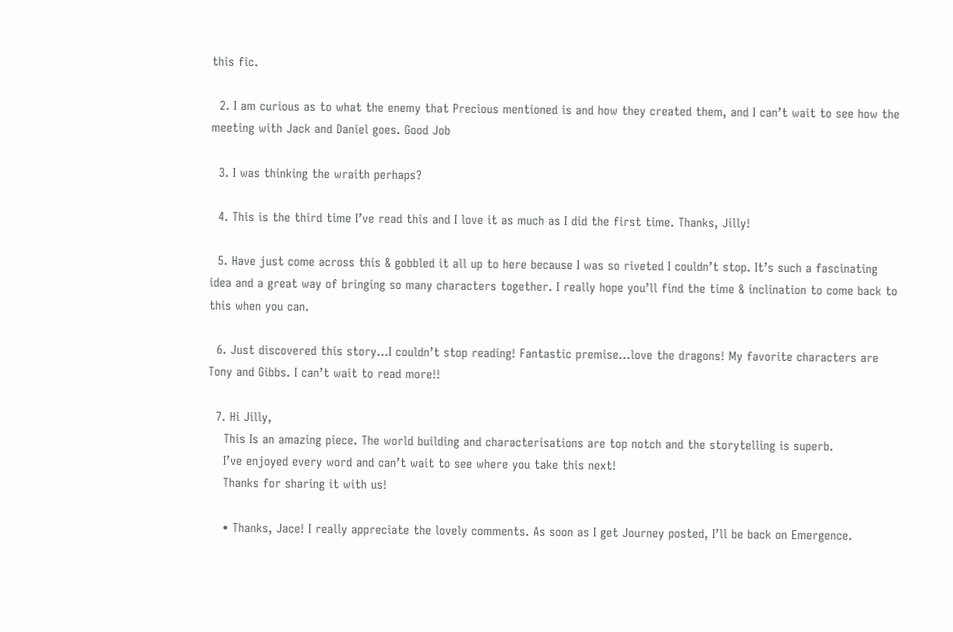this fic.

  2. I am curious as to what the enemy that Precious mentioned is and how they created them, and I can’t wait to see how the meeting with Jack and Daniel goes. Good Job

  3. I was thinking the wraith perhaps?

  4. This is the third time I’ve read this and I love it as much as I did the first time. Thanks, Jilly!

  5. Have just come across this & gobbled it all up to here because I was so riveted I couldn’t stop. It’s such a fascinating idea and a great way of bringing so many characters together. I really hope you’ll find the time & inclination to come back to this when you can.

  6. Just discovered this story…I couldn’t stop reading! Fantastic premise…love the dragons! My favorite characters are Tony and Gibbs. I can’t wait to read more!!

  7. Hi Jilly,
    This Is an amazing piece. The world building and characterisations are top notch and the storytelling is superb.
    I’ve enjoyed every word and can’t wait to see where you take this next!
    Thanks for sharing it with us!

    • Thanks, Jace! I really appreciate the lovely comments. As soon as I get Journey posted, I’ll be back on Emergence.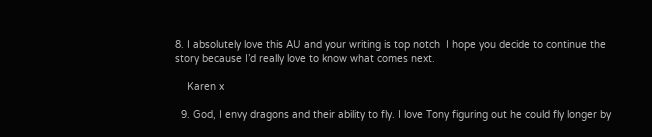8. I absolutely love this AU and your writing is top notch  I hope you decide to continue the story because I’d really love to know what comes next.

    Karen x

  9. God, I envy dragons and their ability to fly. I love Tony figuring out he could fly longer by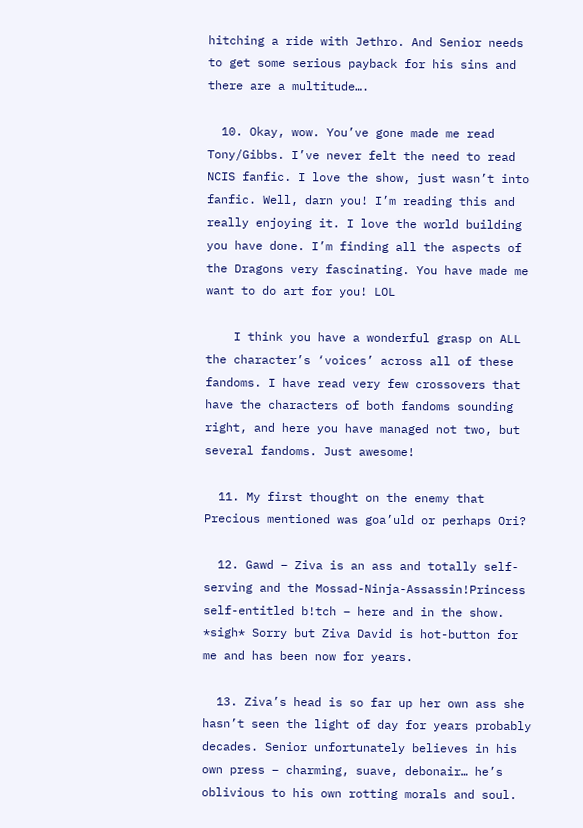hitching a ride with Jethro. And Senior needs to get some serious payback for his sins and there are a multitude….

  10. Okay, wow. You’ve gone made me read Tony/Gibbs. I’ve never felt the need to read NCIS fanfic. I love the show, just wasn’t into fanfic. Well, darn you! I’m reading this and really enjoying it. I love the world building you have done. I’m finding all the aspects of the Dragons very fascinating. You have made me want to do art for you! LOL

    I think you have a wonderful grasp on ALL the character’s ‘voices’ across all of these fandoms. I have read very few crossovers that have the characters of both fandoms sounding right, and here you have managed not two, but several fandoms. Just awesome!

  11. My first thought on the enemy that Precious mentioned was goa’uld or perhaps Ori?

  12. Gawd – Ziva is an ass and totally self-serving and the Mossad-Ninja-Assassin!Princess self-entitled b!tch – here and in the show. *sigh* Sorry but Ziva David is hot-button for me and has been now for years.

  13. Ziva’s head is so far up her own ass she hasn’t seen the light of day for years probably decades. Senior unfortunately believes in his own press – charming, suave, debonair… he’s oblivious to his own rotting morals and soul.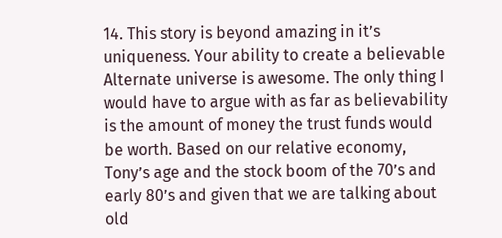14. This story is beyond amazing in it’s uniqueness. Your ability to create a believable Alternate universe is awesome. The only thing I would have to argue with as far as believability is the amount of money the trust funds would be worth. Based on our relative economy, Tony’s age and the stock boom of the 70’s and early 80’s and given that we are talking about old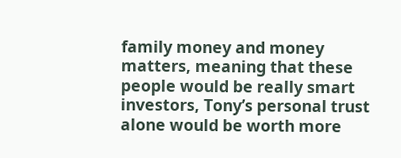family money and money matters, meaning that these people would be really smart investors, Tony’s personal trust alone would be worth more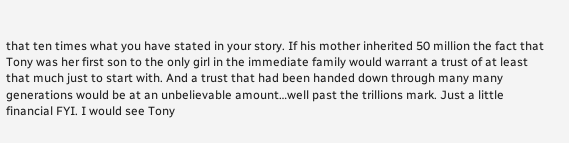that ten times what you have stated in your story. If his mother inherited 50 million the fact that Tony was her first son to the only girl in the immediate family would warrant a trust of at least that much just to start with. And a trust that had been handed down through many many generations would be at an unbelievable amount…well past the trillions mark. Just a little financial FYI. I would see Tony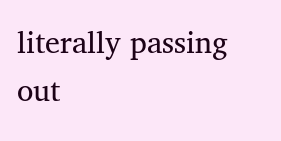literally passing out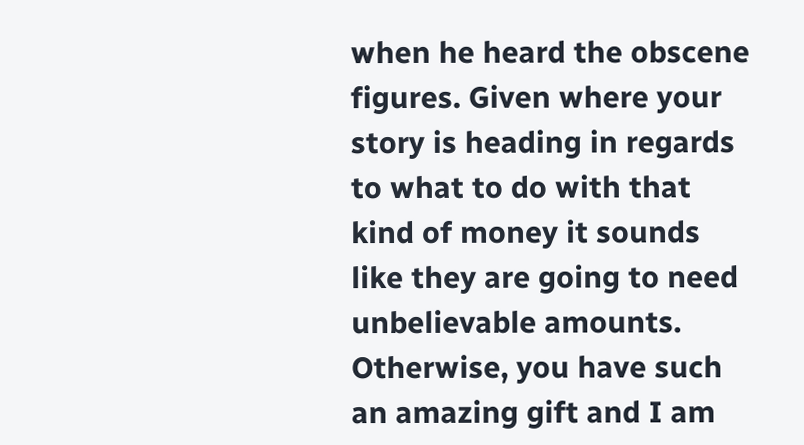when he heard the obscene figures. Given where your story is heading in regards to what to do with that kind of money it sounds like they are going to need unbelievable amounts. Otherwise, you have such an amazing gift and I am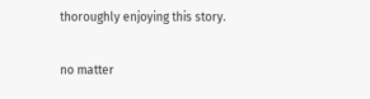thoroughly enjoying this story.

no matter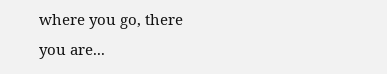where you go, there you are...